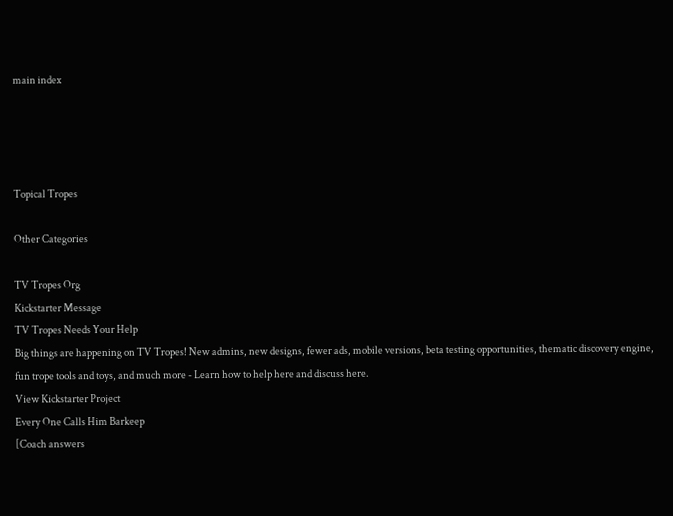main index




Topical Tropes

Other Categories

TV Tropes Org
Kickstarter Message
TV Tropes Needs Your Help
Big things are happening on TV Tropes! New admins, new designs, fewer ads, mobile versions, beta testing opportunities, thematic discovery engine, fun trope tools and toys, and much more - Learn how to help here and discuss here.
View Kickstarter Project
Every One Calls Him Barkeep
[Coach answers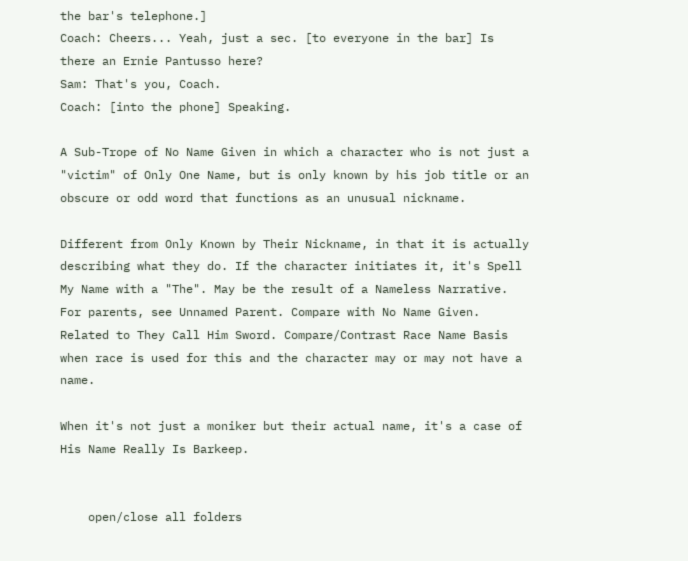the bar's telephone.]
Coach: Cheers... Yeah, just a sec. [to everyone in the bar] Is there an Ernie Pantusso here?
Sam: That's you, Coach.
Coach: [into the phone] Speaking.

A Sub-Trope of No Name Given in which a character who is not just a "victim" of Only One Name, but is only known by his job title or an obscure or odd word that functions as an unusual nickname.

Different from Only Known by Their Nickname, in that it is actually describing what they do. If the character initiates it, it's Spell My Name with a "The". May be the result of a Nameless Narrative. For parents, see Unnamed Parent. Compare with No Name Given. Related to They Call Him Sword. Compare/Contrast Race Name Basis when race is used for this and the character may or may not have a name.

When it's not just a moniker but their actual name, it's a case of His Name Really Is Barkeep.


    open/close all folders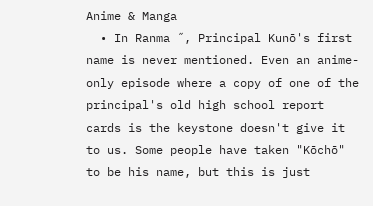Anime & Manga
  • In Ranma ˝, Principal Kunō's first name is never mentioned. Even an anime-only episode where a copy of one of the principal's old high school report cards is the keystone doesn't give it to us. Some people have taken "Kōchō" to be his name, but this is just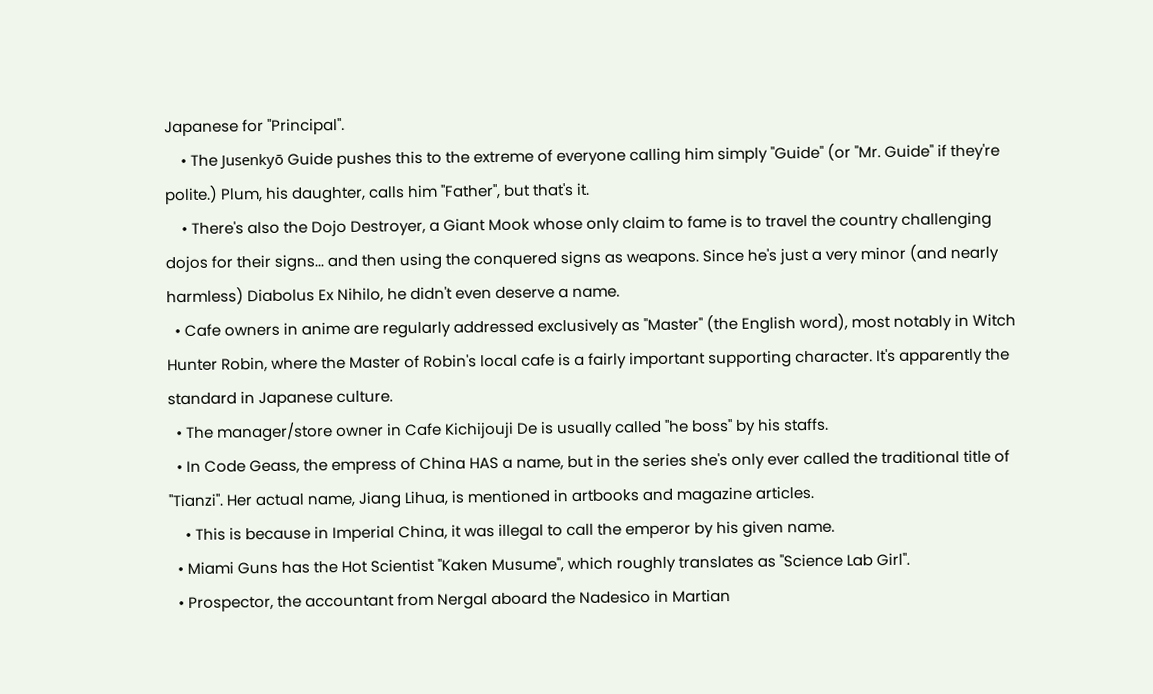Japanese for "Principal".
    • The Jusenkyō Guide pushes this to the extreme of everyone calling him simply "Guide" (or "Mr. Guide" if they're polite.) Plum, his daughter, calls him "Father", but that's it.
    • There's also the Dojo Destroyer, a Giant Mook whose only claim to fame is to travel the country challenging dojos for their signs... and then using the conquered signs as weapons. Since he's just a very minor (and nearly harmless) Diabolus Ex Nihilo, he didn't even deserve a name.
  • Cafe owners in anime are regularly addressed exclusively as "Master" (the English word), most notably in Witch Hunter Robin, where the Master of Robin's local cafe is a fairly important supporting character. It's apparently the standard in Japanese culture.
  • The manager/store owner in Cafe Kichijouji De is usually called "he boss" by his staffs.
  • In Code Geass, the empress of China HAS a name, but in the series she's only ever called the traditional title of "Tianzi". Her actual name, Jiang Lihua, is mentioned in artbooks and magazine articles.
    • This is because in Imperial China, it was illegal to call the emperor by his given name.
  • Miami Guns has the Hot Scientist "Kaken Musume", which roughly translates as "Science Lab Girl".
  • Prospector, the accountant from Nergal aboard the Nadesico in Martian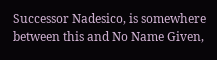Successor Nadesico, is somewhere between this and No Name Given,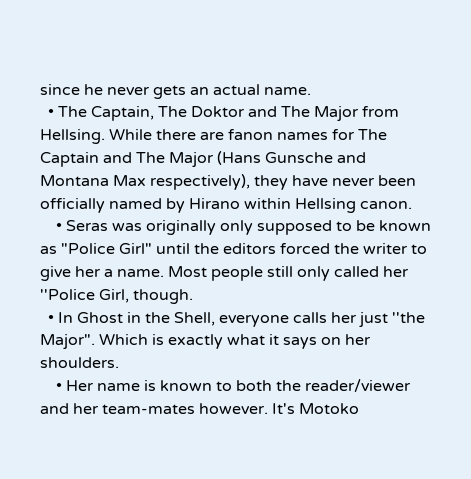since he never gets an actual name.
  • The Captain, The Doktor and The Major from Hellsing. While there are fanon names for The Captain and The Major (Hans Gunsche and Montana Max respectively), they have never been officially named by Hirano within Hellsing canon.
    • Seras was originally only supposed to be known as "Police Girl" until the editors forced the writer to give her a name. Most people still only called her ''Police Girl, though.
  • In Ghost in the Shell, everyone calls her just ''the Major". Which is exactly what it says on her shoulders.
    • Her name is known to both the reader/viewer and her team-mates however. It's Motoko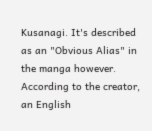Kusanagi. It's described as an "Obvious Alias" in the manga however. According to the creator, an English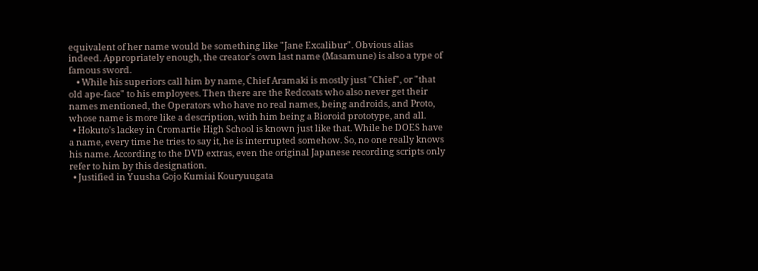equivalent of her name would be something like "Jane Excalibur". Obvious alias indeed. Appropriately enough, the creator's own last name (Masamune) is also a type of famous sword.
    • While his superiors call him by name, Chief Aramaki is mostly just "Chief", or "that old ape-face" to his employees. Then there are the Redcoats who also never get their names mentioned, the Operators who have no real names, being androids, and Proto, whose name is more like a description, with him being a Bioroid prototype, and all.
  • Hokuto's lackey in Cromartie High School is known just like that. While he DOES have a name, every time he tries to say it, he is interrupted somehow. So, no one really knows his name. According to the DVD extras, even the original Japanese recording scripts only refer to him by this designation.
  • Justified in Yuusha Gojo Kumiai Kouryuugata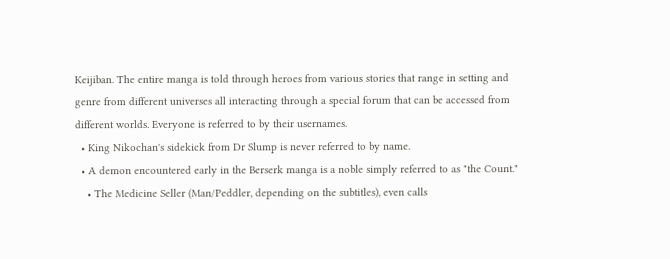Keijiban. The entire manga is told through heroes from various stories that range in setting and genre from different universes all interacting through a special forum that can be accessed from different worlds. Everyone is referred to by their usernames.
  • King Nikochan's sidekick from Dr Slump is never referred to by name.
  • A demon encountered early in the Berserk manga is a noble simply referred to as "the Count."
    • The Medicine Seller (Man/Peddler, depending on the subtitles), even calls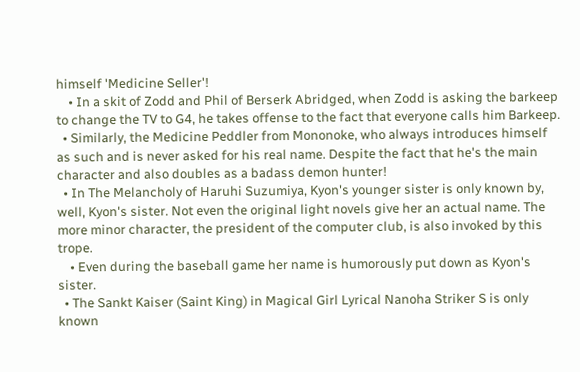himself 'Medicine Seller'!
    • In a skit of Zodd and Phil of Berserk Abridged, when Zodd is asking the barkeep to change the TV to G4, he takes offense to the fact that everyone calls him Barkeep.
  • Similarly, the Medicine Peddler from Mononoke, who always introduces himself as such and is never asked for his real name. Despite the fact that he's the main character and also doubles as a badass demon hunter!
  • In The Melancholy of Haruhi Suzumiya, Kyon's younger sister is only known by, well, Kyon's sister. Not even the original light novels give her an actual name. The more minor character, the president of the computer club, is also invoked by this trope.
    • Even during the baseball game her name is humorously put down as Kyon's sister.
  • The Sankt Kaiser (Saint King) in Magical Girl Lyrical Nanoha Striker S is only known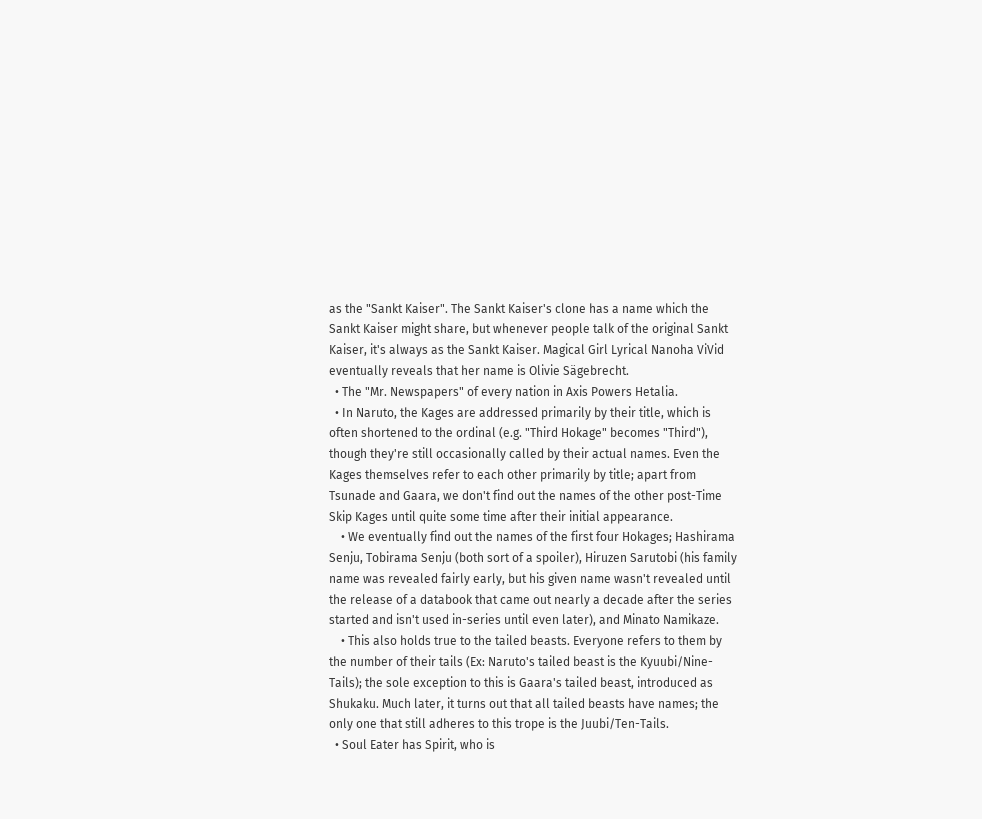as the "Sankt Kaiser". The Sankt Kaiser's clone has a name which the Sankt Kaiser might share, but whenever people talk of the original Sankt Kaiser, it's always as the Sankt Kaiser. Magical Girl Lyrical Nanoha ViVid eventually reveals that her name is Olivie Sägebrecht.
  • The "Mr. Newspapers" of every nation in Axis Powers Hetalia.
  • In Naruto, the Kages are addressed primarily by their title, which is often shortened to the ordinal (e.g. "Third Hokage" becomes "Third"), though they're still occasionally called by their actual names. Even the Kages themselves refer to each other primarily by title; apart from Tsunade and Gaara, we don't find out the names of the other post-Time Skip Kages until quite some time after their initial appearance.
    • We eventually find out the names of the first four Hokages; Hashirama Senju, Tobirama Senju (both sort of a spoiler), Hiruzen Sarutobi (his family name was revealed fairly early, but his given name wasn't revealed until the release of a databook that came out nearly a decade after the series started and isn't used in-series until even later), and Minato Namikaze.
    • This also holds true to the tailed beasts. Everyone refers to them by the number of their tails (Ex: Naruto's tailed beast is the Kyuubi/Nine-Tails); the sole exception to this is Gaara's tailed beast, introduced as Shukaku. Much later, it turns out that all tailed beasts have names; the only one that still adheres to this trope is the Juubi/Ten-Tails.
  • Soul Eater has Spirit, who is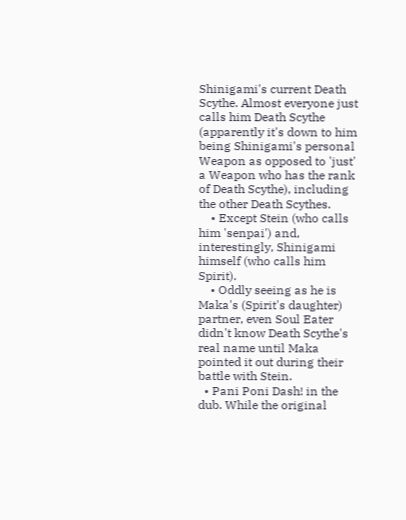Shinigami's current Death Scythe. Almost everyone just calls him Death Scythe (apparently it's down to him being Shinigami's personal Weapon as opposed to 'just' a Weapon who has the rank of Death Scythe), including the other Death Scythes.
    • Except Stein (who calls him 'senpai') and, interestingly, Shinigami himself (who calls him Spirit).
    • Oddly seeing as he is Maka's (Spirit's daughter) partner, even Soul Eater didn't know Death Scythe's real name until Maka pointed it out during their battle with Stein.
  • Pani Poni Dash! in the dub. While the original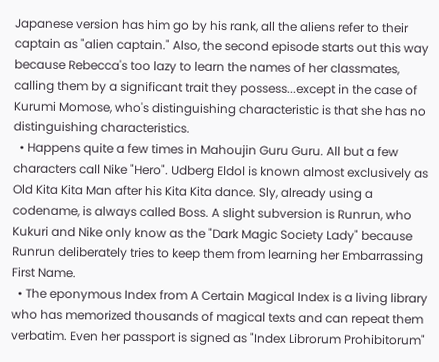Japanese version has him go by his rank, all the aliens refer to their captain as "alien captain." Also, the second episode starts out this way because Rebecca's too lazy to learn the names of her classmates, calling them by a significant trait they possess...except in the case of Kurumi Momose, who's distinguishing characteristic is that she has no distinguishing characteristics.
  • Happens quite a few times in Mahoujin Guru Guru. All but a few characters call Nike "Hero". Udberg Eldol is known almost exclusively as Old Kita Kita Man after his Kita Kita dance. Sly, already using a codename, is always called Boss. A slight subversion is Runrun, who Kukuri and Nike only know as the "Dark Magic Society Lady" because Runrun deliberately tries to keep them from learning her Embarrassing First Name.
  • The eponymous Index from A Certain Magical Index is a living library who has memorized thousands of magical texts and can repeat them verbatim. Even her passport is signed as "Index Librorum Prohibitorum"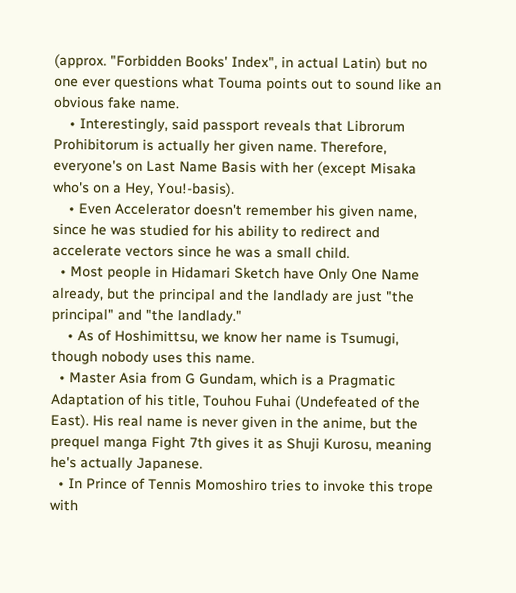(approx. "Forbidden Books' Index", in actual Latin) but no one ever questions what Touma points out to sound like an obvious fake name.
    • Interestingly, said passport reveals that Librorum Prohibitorum is actually her given name. Therefore, everyone's on Last Name Basis with her (except Misaka who's on a Hey, You!-basis).
    • Even Accelerator doesn't remember his given name, since he was studied for his ability to redirect and accelerate vectors since he was a small child.
  • Most people in Hidamari Sketch have Only One Name already, but the principal and the landlady are just "the principal" and "the landlady."
    • As of Hoshimittsu, we know her name is Tsumugi, though nobody uses this name.
  • Master Asia from G Gundam, which is a Pragmatic Adaptation of his title, Touhou Fuhai (Undefeated of the East). His real name is never given in the anime, but the prequel manga Fight 7th gives it as Shuji Kurosu, meaning he's actually Japanese.
  • In Prince of Tennis Momoshiro tries to invoke this trope with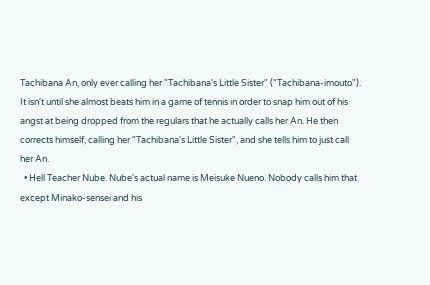Tachibana An, only ever calling her "Tachibana's Little Sister" ("Tachibana-imouto"). It isn't until she almost beats him in a game of tennis in order to snap him out of his angst at being dropped from the regulars that he actually calls her An. He then corrects himself, calling her "Tachibana's Little Sister", and she tells him to just call her An.
  • Hell Teacher Nube. Nube's actual name is Meisuke Nueno. Nobody calls him that except Minako-sensei and his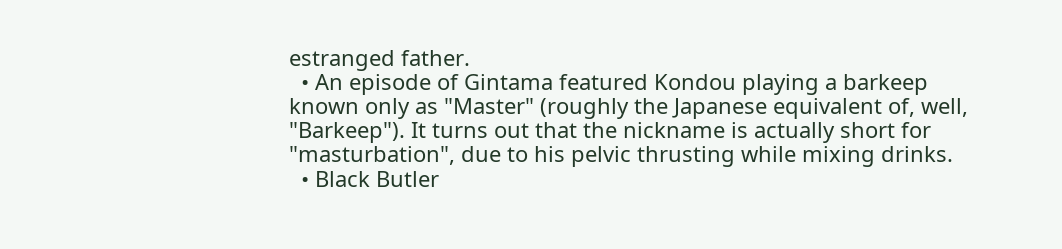estranged father.
  • An episode of Gintama featured Kondou playing a barkeep known only as "Master" (roughly the Japanese equivalent of, well, "Barkeep"). It turns out that the nickname is actually short for "masturbation", due to his pelvic thrusting while mixing drinks.
  • Black Butler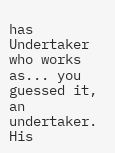has Undertaker who works as... you guessed it, an undertaker. His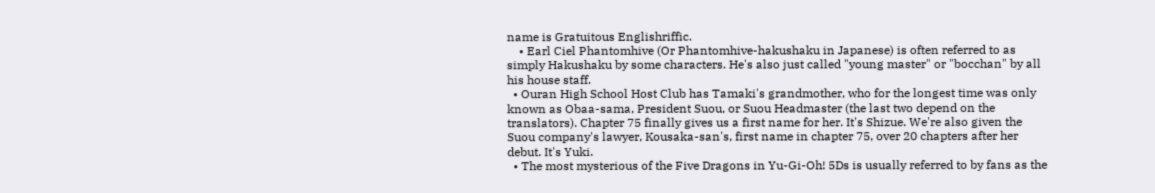name is Gratuitous Englishriffic.
    • Earl Ciel Phantomhive (Or Phantomhive-hakushaku in Japanese) is often referred to as simply Hakushaku by some characters. He's also just called "young master" or "bocchan" by all his house staff.
  • Ouran High School Host Club has Tamaki's grandmother, who for the longest time was only known as Obaa-sama, President Suou, or Suou Headmaster (the last two depend on the translators). Chapter 75 finally gives us a first name for her. It's Shizue. We're also given the Suou company's lawyer, Kousaka-san's, first name in chapter 75, over 20 chapters after her debut. It's Yuki.
  • The most mysterious of the Five Dragons in Yu-Gi-Oh! 5Ds is usually referred to by fans as the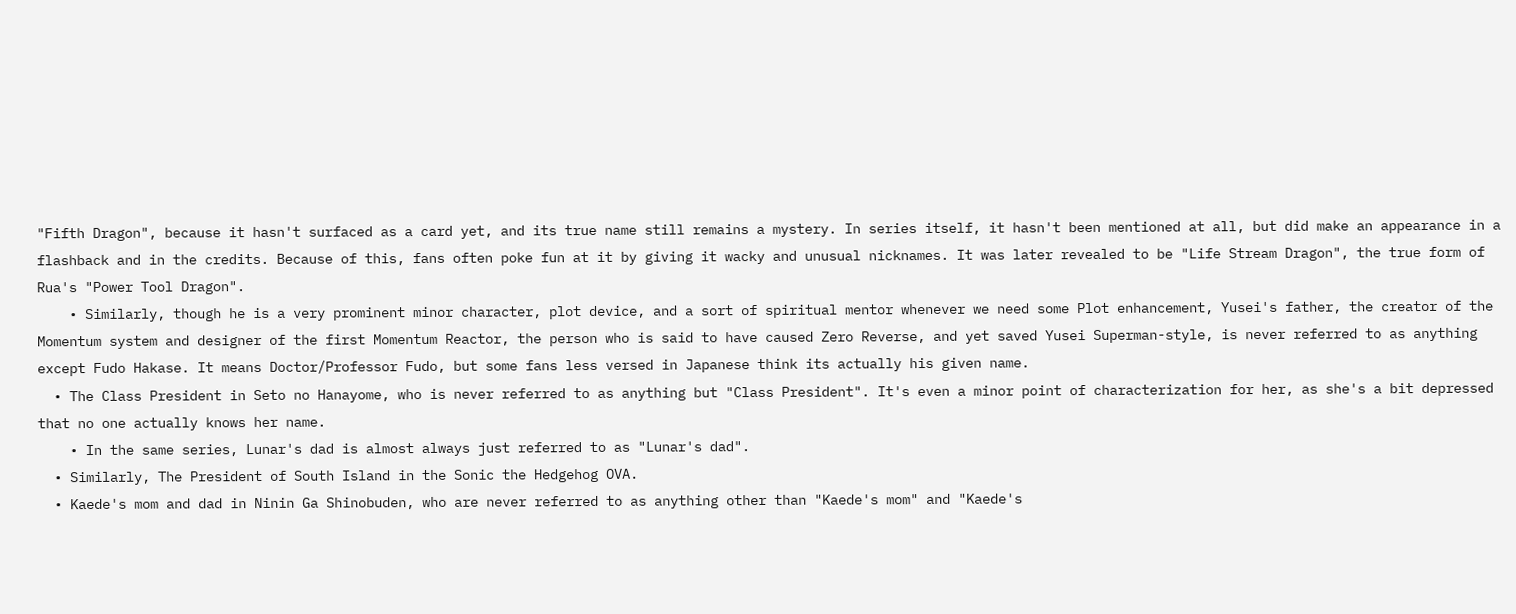"Fifth Dragon", because it hasn't surfaced as a card yet, and its true name still remains a mystery. In series itself, it hasn't been mentioned at all, but did make an appearance in a flashback and in the credits. Because of this, fans often poke fun at it by giving it wacky and unusual nicknames. It was later revealed to be "Life Stream Dragon", the true form of Rua's "Power Tool Dragon".
    • Similarly, though he is a very prominent minor character, plot device, and a sort of spiritual mentor whenever we need some Plot enhancement, Yusei's father, the creator of the Momentum system and designer of the first Momentum Reactor, the person who is said to have caused Zero Reverse, and yet saved Yusei Superman-style, is never referred to as anything except Fudo Hakase. It means Doctor/Professor Fudo, but some fans less versed in Japanese think its actually his given name.
  • The Class President in Seto no Hanayome, who is never referred to as anything but "Class President". It's even a minor point of characterization for her, as she's a bit depressed that no one actually knows her name.
    • In the same series, Lunar's dad is almost always just referred to as "Lunar's dad".
  • Similarly, The President of South Island in the Sonic the Hedgehog OVA.
  • Kaede's mom and dad in Ninin Ga Shinobuden, who are never referred to as anything other than "Kaede's mom" and "Kaede's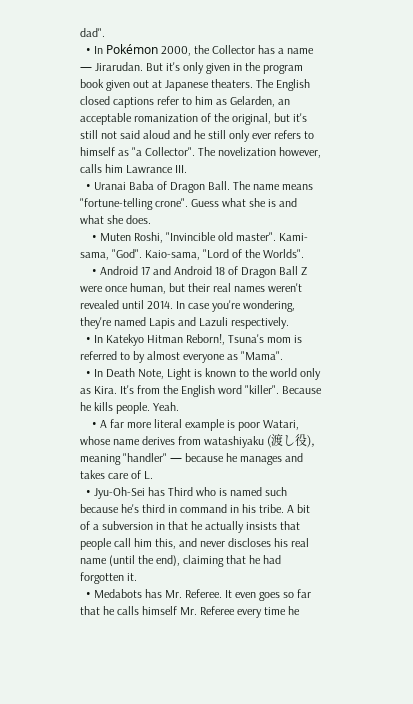dad".
  • In Pokémon 2000, the Collector has a name — Jirarudan. But it's only given in the program book given out at Japanese theaters. The English closed captions refer to him as Gelarden, an acceptable romanization of the original, but it's still not said aloud and he still only ever refers to himself as "a Collector". The novelization however, calls him Lawrance III.
  • Uranai Baba of Dragon Ball. The name means "fortune-telling crone". Guess what she is and what she does.
    • Muten Roshi, "Invincible old master". Kami-sama, "God". Kaio-sama, "Lord of the Worlds".
    • Android 17 and Android 18 of Dragon Ball Z were once human, but their real names weren't revealed until 2014. In case you're wondering, they're named Lapis and Lazuli respectively.
  • In Katekyo Hitman Reborn!, Tsuna's mom is referred to by almost everyone as "Mama".
  • In Death Note, Light is known to the world only as Kira. It's from the English word "killer". Because he kills people. Yeah.
    • A far more literal example is poor Watari, whose name derives from watashiyaku (渡し役), meaning "handler" — because he manages and takes care of L.
  • Jyu-Oh-Sei has Third who is named such because he's third in command in his tribe. A bit of a subversion in that he actually insists that people call him this, and never discloses his real name (until the end), claiming that he had forgotten it.
  • Medabots has Mr. Referee. It even goes so far that he calls himself Mr. Referee every time he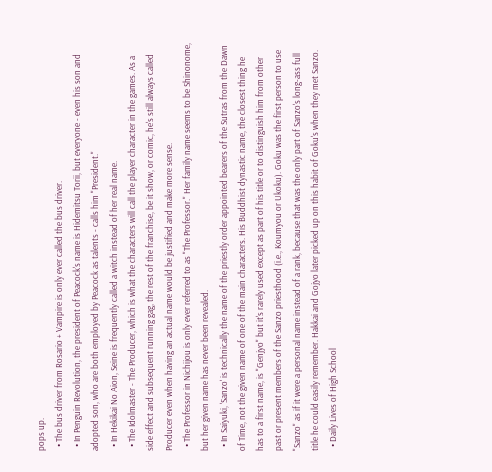pops up.
  • The bus driver from Rosario + Vampire is only ever called the bus driver.
  • In Penguin Revolution, the president of Peacock's name is Hidemitsu Torii, but everyone - even his son and adopted son, who are both employed by Peacock as talents - calls him "President."
  • In Hekikai No Aion, Seine is frequently called a witch instead of her real name.
  • The Idolmaster - The Producer, which is what the characters will call the player character in the games. As a side effect and subsequent running gag, the rest of the franchise, be it show, or comic, he's still always called Producer even when having an actual name would be justified and make more sense.
  • The Professor in Nichijou is only ever referred to as "The Professor." Her family name seems to be Shinonome, but her given name has never been revealed.
  • In Saiyuki, 'Sanzo' is technically the name of the priestly order appointed bearers of the Sutras from the Dawn of Time, not the given name of one of the main characters. His Buddhist dynastic name, the closest thing he has to a first name, is "Genjyo" but it's rarely used except as part of his title or to distinguish him from other past or present members of the Sanzo priesthood (i.e., Koumyou or Ukoku). Goku was the first person to use "Sanzo" as if it were a personal name instead of a rank, because that was the only part of Sanzo's long-ass full title he could easily remember. Hakkai and Gojyo later picked up on this habit of Goku's when they met Sanzo.
  • Daily Lives of High School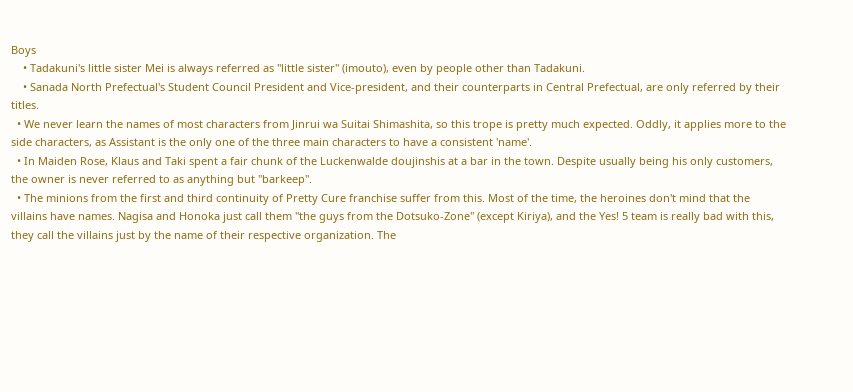Boys
    • Tadakuni's little sister Mei is always referred as "little sister" (imouto), even by people other than Tadakuni.
    • Sanada North Prefectual's Student Council President and Vice-president, and their counterparts in Central Prefectual, are only referred by their titles.
  • We never learn the names of most characters from Jinrui wa Suitai Shimashita, so this trope is pretty much expected. Oddly, it applies more to the side characters, as Assistant is the only one of the three main characters to have a consistent 'name'.
  • In Maiden Rose, Klaus and Taki spent a fair chunk of the Luckenwalde doujinshis at a bar in the town. Despite usually being his only customers, the owner is never referred to as anything but "barkeep".
  • The minions from the first and third continuity of Pretty Cure franchise suffer from this. Most of the time, the heroines don't mind that the villains have names. Nagisa and Honoka just call them "the guys from the Dotsuko-Zone" (except Kiriya), and the Yes! 5 team is really bad with this, they call the villains just by the name of their respective organization. The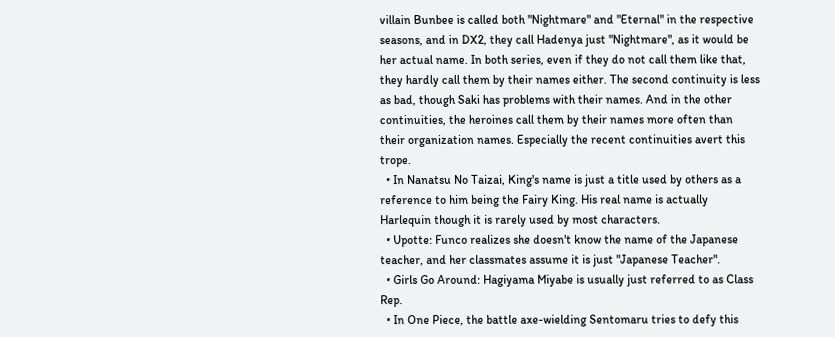villain Bunbee is called both "Nightmare" and "Eternal" in the respective seasons, and in DX2, they call Hadenya just "Nightmare", as it would be her actual name. In both series, even if they do not call them like that, they hardly call them by their names either. The second continuity is less as bad, though Saki has problems with their names. And in the other continuities, the heroines call them by their names more often than their organization names. Especially the recent continuities avert this trope.
  • In Nanatsu No Taizai, King's name is just a title used by others as a reference to him being the Fairy King. His real name is actually Harlequin though it is rarely used by most characters.
  • Upotte: Funco realizes she doesn't know the name of the Japanese teacher, and her classmates assume it is just "Japanese Teacher".
  • Girls Go Around: Hagiyama Miyabe is usually just referred to as Class Rep.
  • In One Piece, the battle axe-wielding Sentomaru tries to defy this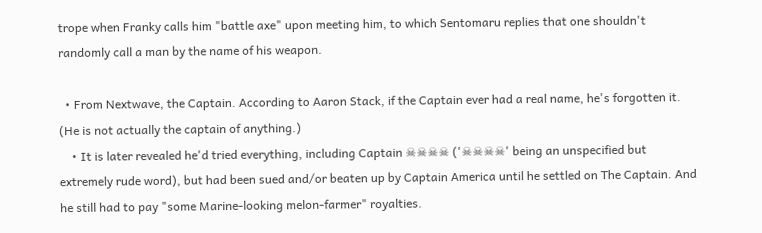trope when Franky calls him "battle axe" upon meeting him, to which Sentomaru replies that one shouldn't randomly call a man by the name of his weapon.

  • From Nextwave, the Captain. According to Aaron Stack, if the Captain ever had a real name, he's forgotten it. (He is not actually the captain of anything.)
    • It is later revealed he'd tried everything, including Captain ☠☠☠☠ ('☠☠☠☠' being an unspecified but extremely rude word), but had been sued and/or beaten up by Captain America until he settled on The Captain. And he still had to pay "some Marine-looking melon-farmer" royalties.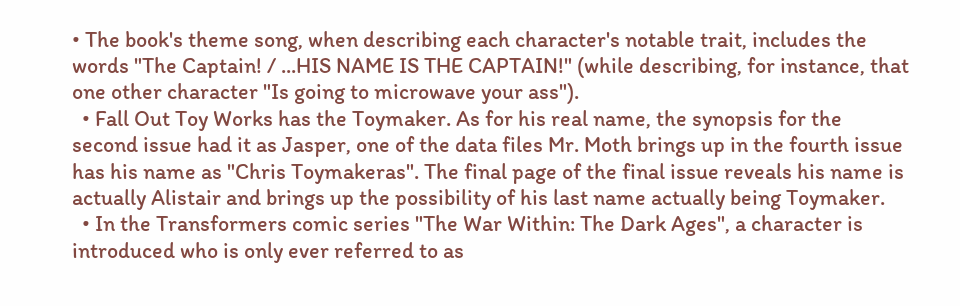• The book's theme song, when describing each character's notable trait, includes the words "The Captain! / ...HIS NAME IS THE CAPTAIN!" (while describing, for instance, that one other character "Is going to microwave your ass").
  • Fall Out Toy Works has the Toymaker. As for his real name, the synopsis for the second issue had it as Jasper, one of the data files Mr. Moth brings up in the fourth issue has his name as "Chris Toymakeras". The final page of the final issue reveals his name is actually Alistair and brings up the possibility of his last name actually being Toymaker.
  • In the Transformers comic series "The War Within: The Dark Ages", a character is introduced who is only ever referred to as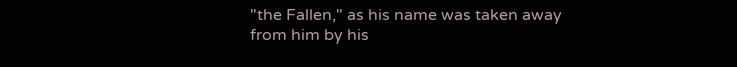"the Fallen," as his name was taken away from him by his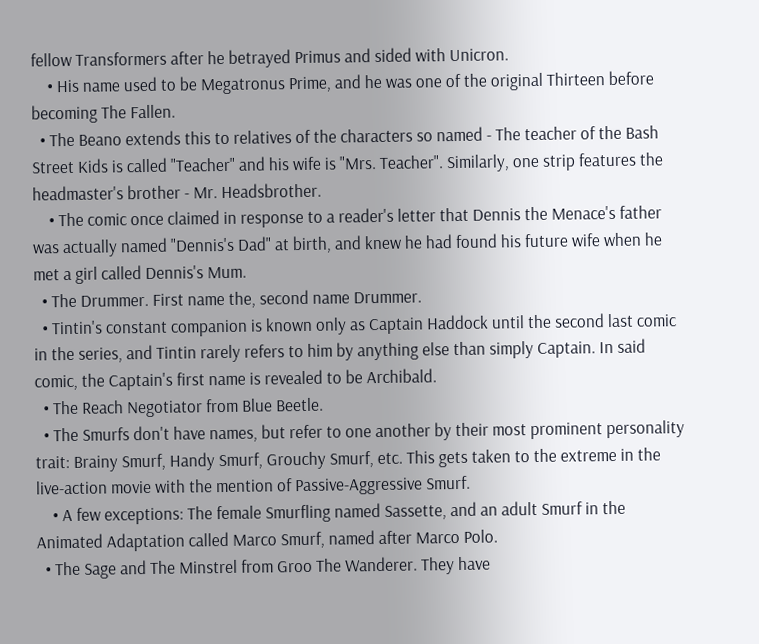fellow Transformers after he betrayed Primus and sided with Unicron.
    • His name used to be Megatronus Prime, and he was one of the original Thirteen before becoming The Fallen.
  • The Beano extends this to relatives of the characters so named - The teacher of the Bash Street Kids is called "Teacher" and his wife is "Mrs. Teacher". Similarly, one strip features the headmaster's brother - Mr. Headsbrother.
    • The comic once claimed in response to a reader's letter that Dennis the Menace's father was actually named "Dennis's Dad" at birth, and knew he had found his future wife when he met a girl called Dennis's Mum.
  • The Drummer. First name the, second name Drummer.
  • Tintin's constant companion is known only as Captain Haddock until the second last comic in the series, and Tintin rarely refers to him by anything else than simply Captain. In said comic, the Captain's first name is revealed to be Archibald.
  • The Reach Negotiator from Blue Beetle.
  • The Smurfs don't have names, but refer to one another by their most prominent personality trait: Brainy Smurf, Handy Smurf, Grouchy Smurf, etc. This gets taken to the extreme in the live-action movie with the mention of Passive-Aggressive Smurf.
    • A few exceptions: The female Smurfling named Sassette, and an adult Smurf in the Animated Adaptation called Marco Smurf, named after Marco Polo.
  • The Sage and The Minstrel from Groo The Wanderer. They have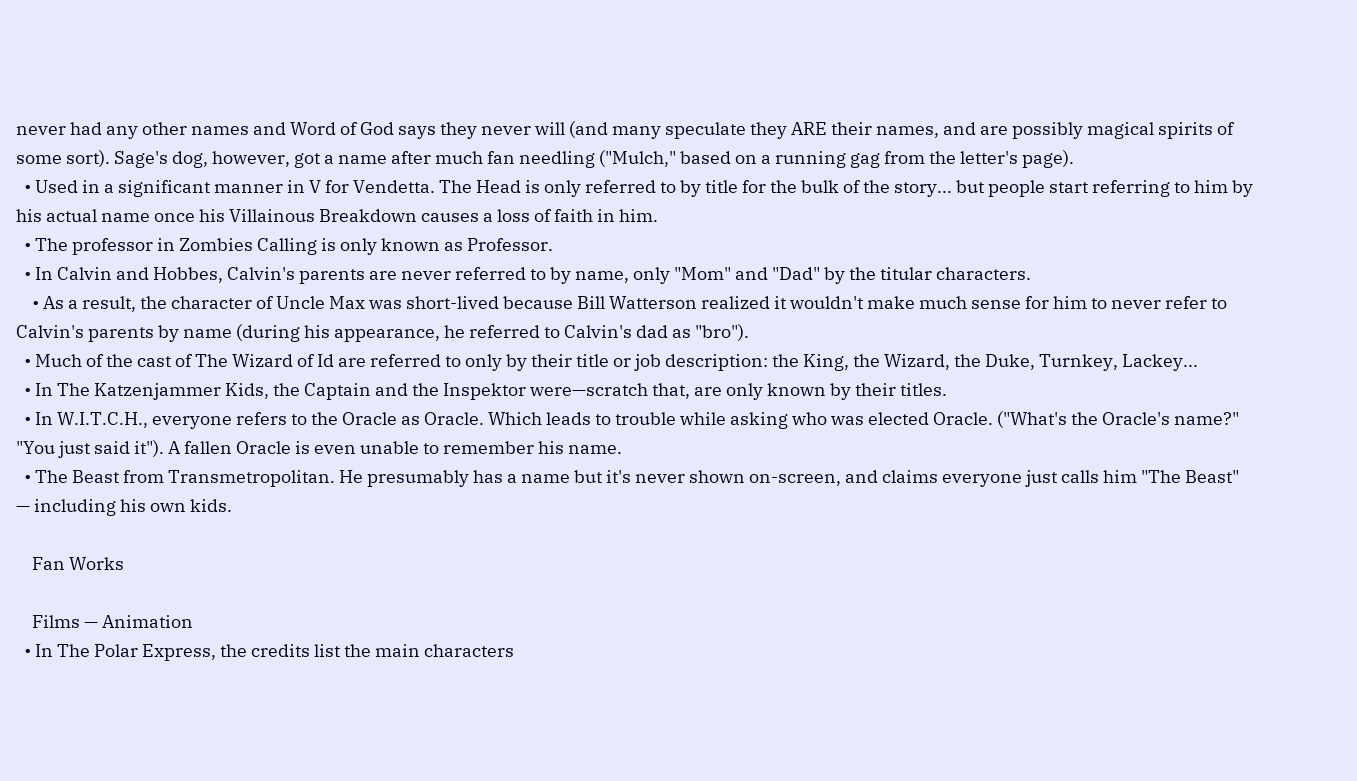never had any other names and Word of God says they never will (and many speculate they ARE their names, and are possibly magical spirits of some sort). Sage's dog, however, got a name after much fan needling ("Mulch," based on a running gag from the letter's page).
  • Used in a significant manner in V for Vendetta. The Head is only referred to by title for the bulk of the story... but people start referring to him by his actual name once his Villainous Breakdown causes a loss of faith in him.
  • The professor in Zombies Calling is only known as Professor.
  • In Calvin and Hobbes, Calvin's parents are never referred to by name, only "Mom" and "Dad" by the titular characters.
    • As a result, the character of Uncle Max was short-lived because Bill Watterson realized it wouldn't make much sense for him to never refer to Calvin's parents by name (during his appearance, he referred to Calvin's dad as "bro").
  • Much of the cast of The Wizard of Id are referred to only by their title or job description: the King, the Wizard, the Duke, Turnkey, Lackey...
  • In The Katzenjammer Kids, the Captain and the Inspektor were—scratch that, are only known by their titles.
  • In W.I.T.C.H., everyone refers to the Oracle as Oracle. Which leads to trouble while asking who was elected Oracle. ("What's the Oracle's name?" "You just said it"). A fallen Oracle is even unable to remember his name.
  • The Beast from Transmetropolitan. He presumably has a name but it's never shown on-screen, and claims everyone just calls him "The Beast" — including his own kids.

    Fan Works

    Films — Animation
  • In The Polar Express, the credits list the main characters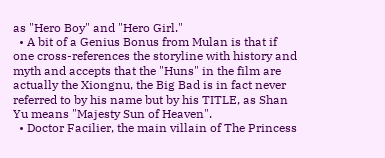as "Hero Boy" and "Hero Girl."
  • A bit of a Genius Bonus from Mulan is that if one cross-references the storyline with history and myth and accepts that the "Huns" in the film are actually the Xiongnu, the Big Bad is in fact never referred to by his name but by his TITLE, as Shan Yu means "Majesty Sun of Heaven".
  • Doctor Facilier, the main villain of The Princess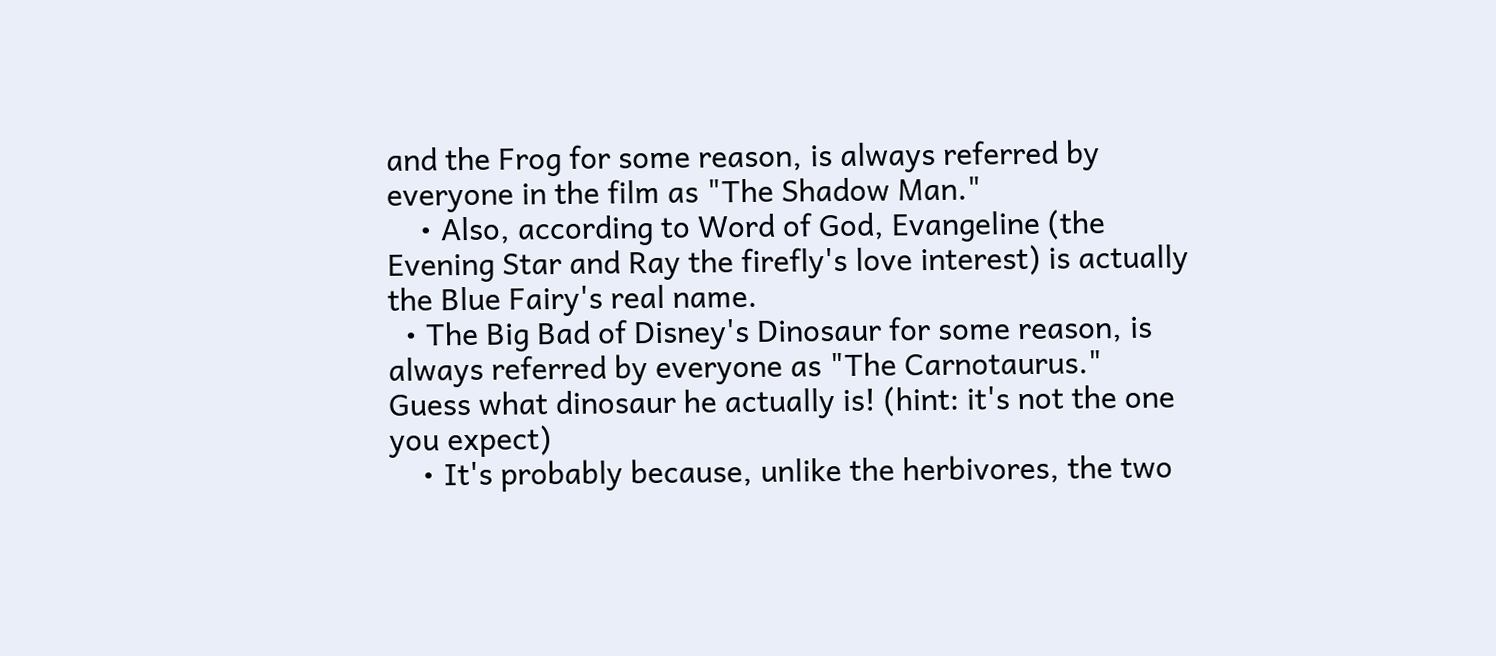and the Frog for some reason, is always referred by everyone in the film as "The Shadow Man."
    • Also, according to Word of God, Evangeline (the Evening Star and Ray the firefly's love interest) is actually the Blue Fairy's real name.
  • The Big Bad of Disney's Dinosaur for some reason, is always referred by everyone as "The Carnotaurus." Guess what dinosaur he actually is! (hint: it's not the one you expect)
    • It's probably because, unlike the herbivores, the two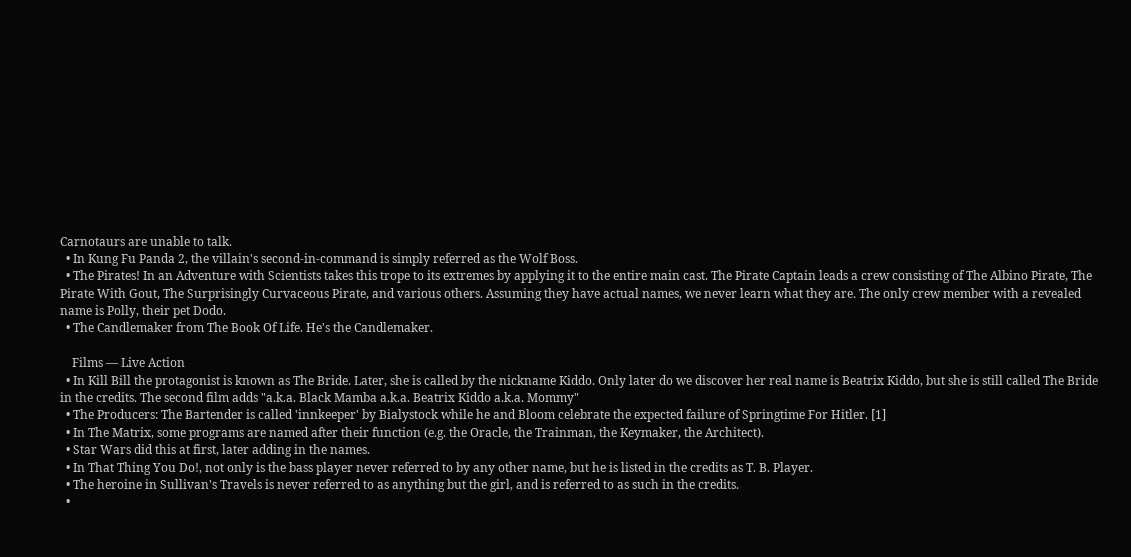Carnotaurs are unable to talk.
  • In Kung Fu Panda 2, the villain's second-in-command is simply referred as the Wolf Boss.
  • The Pirates! In an Adventure with Scientists takes this trope to its extremes by applying it to the entire main cast. The Pirate Captain leads a crew consisting of The Albino Pirate, The Pirate With Gout, The Surprisingly Curvaceous Pirate, and various others. Assuming they have actual names, we never learn what they are. The only crew member with a revealed name is Polly, their pet Dodo.
  • The Candlemaker from The Book Of Life. He's the Candlemaker.

    Films — Live Action
  • In Kill Bill the protagonist is known as The Bride. Later, she is called by the nickname Kiddo. Only later do we discover her real name is Beatrix Kiddo, but she is still called The Bride in the credits. The second film adds "a.k.a. Black Mamba a.k.a. Beatrix Kiddo a.k.a. Mommy"
  • The Producers: The Bartender is called 'innkeeper' by Bialystock while he and Bloom celebrate the expected failure of Springtime For Hitler. [1]
  • In The Matrix, some programs are named after their function (e.g. the Oracle, the Trainman, the Keymaker, the Architect).
  • Star Wars did this at first, later adding in the names.
  • In That Thing You Do!, not only is the bass player never referred to by any other name, but he is listed in the credits as T. B. Player.
  • The heroine in Sullivan's Travels is never referred to as anything but the girl, and is referred to as such in the credits.
  •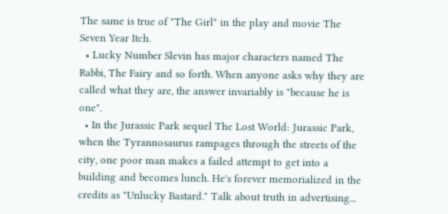The same is true of "The Girl" in the play and movie The Seven Year Itch.
  • Lucky Number Slevin has major characters named The Rabbi, The Fairy and so forth. When anyone asks why they are called what they are, the answer invariably is "because he is one".
  • In the Jurassic Park sequel The Lost World: Jurassic Park, when the Tyrannosaurus rampages through the streets of the city, one poor man makes a failed attempt to get into a building and becomes lunch. He's forever memorialized in the credits as "Unlucky Bastard." Talk about truth in advertising...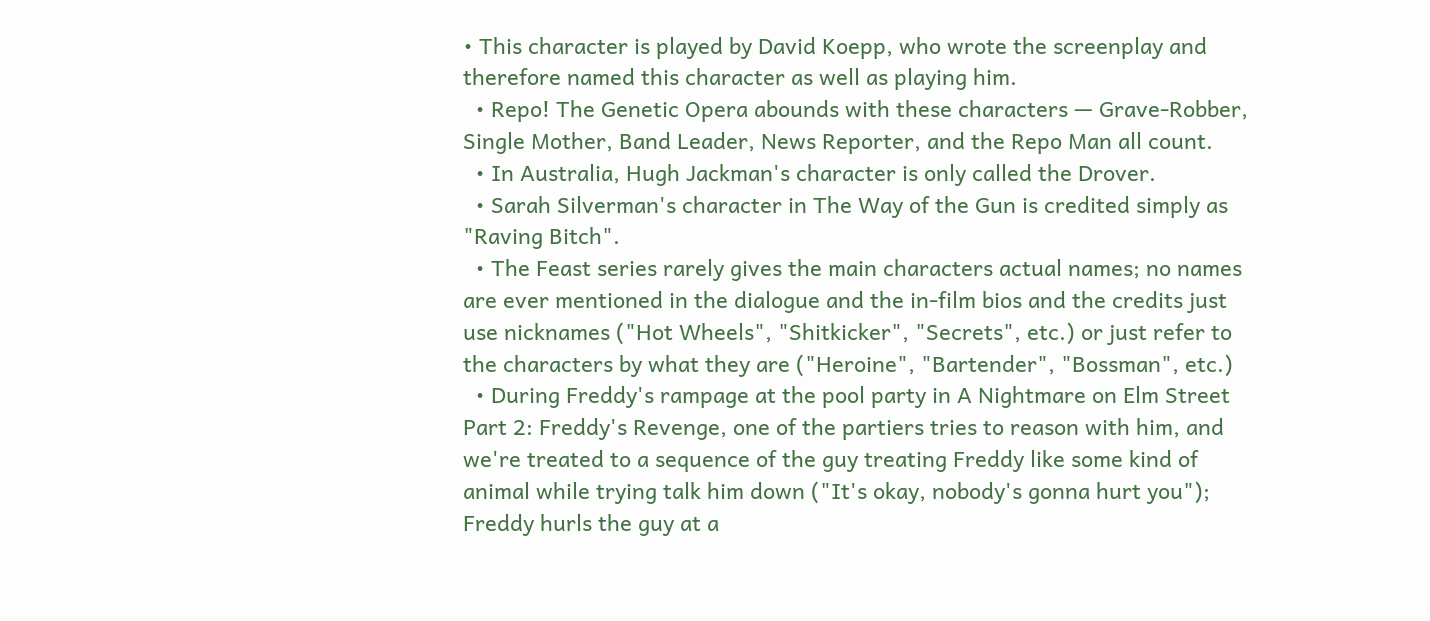• This character is played by David Koepp, who wrote the screenplay and therefore named this character as well as playing him.
  • Repo! The Genetic Opera abounds with these characters — Grave-Robber, Single Mother, Band Leader, News Reporter, and the Repo Man all count.
  • In Australia, Hugh Jackman's character is only called the Drover.
  • Sarah Silverman's character in The Way of the Gun is credited simply as "Raving Bitch".
  • The Feast series rarely gives the main characters actual names; no names are ever mentioned in the dialogue and the in-film bios and the credits just use nicknames ("Hot Wheels", "Shitkicker", "Secrets", etc.) or just refer to the characters by what they are ("Heroine", "Bartender", "Bossman", etc.)
  • During Freddy's rampage at the pool party in A Nightmare on Elm Street Part 2: Freddy's Revenge, one of the partiers tries to reason with him, and we're treated to a sequence of the guy treating Freddy like some kind of animal while trying talk him down ("It's okay, nobody's gonna hurt you"); Freddy hurls the guy at a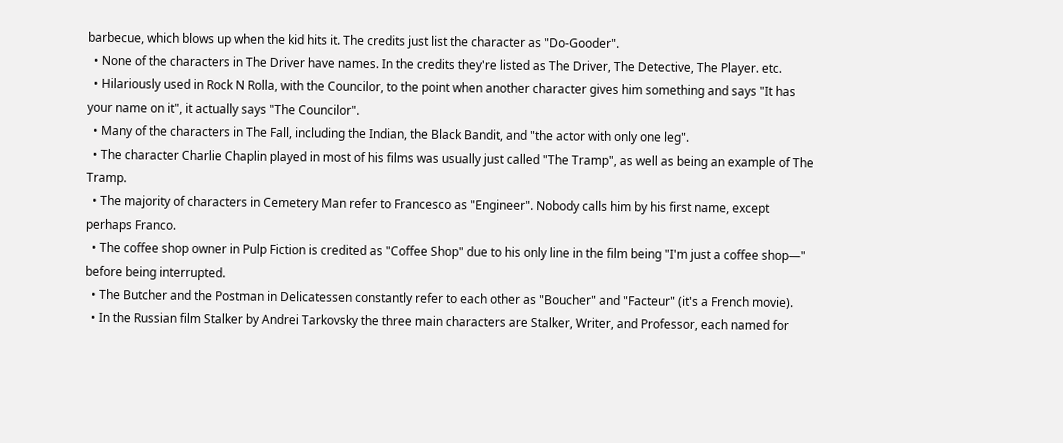barbecue, which blows up when the kid hits it. The credits just list the character as "Do-Gooder".
  • None of the characters in The Driver have names. In the credits they're listed as The Driver, The Detective, The Player. etc.
  • Hilariously used in Rock N Rolla, with the Councilor, to the point when another character gives him something and says "It has your name on it", it actually says "The Councilor".
  • Many of the characters in The Fall, including the Indian, the Black Bandit, and "the actor with only one leg".
  • The character Charlie Chaplin played in most of his films was usually just called "The Tramp", as well as being an example of The Tramp.
  • The majority of characters in Cemetery Man refer to Francesco as "Engineer". Nobody calls him by his first name, except perhaps Franco.
  • The coffee shop owner in Pulp Fiction is credited as "Coffee Shop" due to his only line in the film being "I'm just a coffee shop—" before being interrupted.
  • The Butcher and the Postman in Delicatessen constantly refer to each other as "Boucher" and "Facteur" (it's a French movie).
  • In the Russian film Stalker by Andrei Tarkovsky the three main characters are Stalker, Writer, and Professor, each named for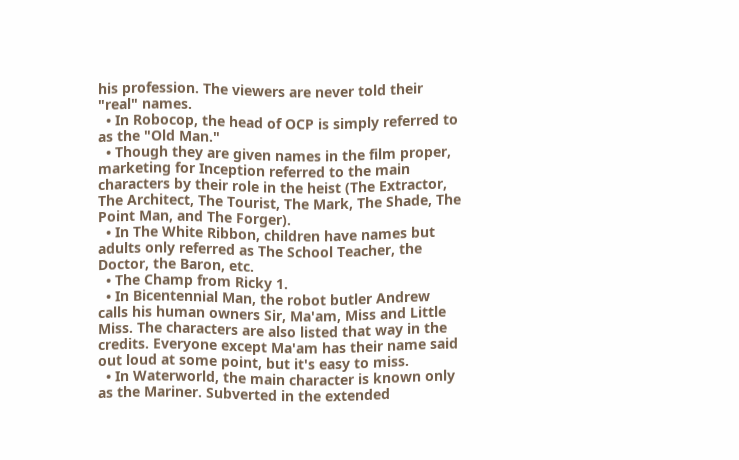his profession. The viewers are never told their "real" names.
  • In Robocop, the head of OCP is simply referred to as the "Old Man."
  • Though they are given names in the film proper, marketing for Inception referred to the main characters by their role in the heist (The Extractor, The Architect, The Tourist, The Mark, The Shade, The Point Man, and The Forger).
  • In The White Ribbon, children have names but adults only referred as The School Teacher, the Doctor, the Baron, etc.
  • The Champ from Ricky 1.
  • In Bicentennial Man, the robot butler Andrew calls his human owners Sir, Ma'am, Miss and Little Miss. The characters are also listed that way in the credits. Everyone except Ma'am has their name said out loud at some point, but it's easy to miss.
  • In Waterworld, the main character is known only as the Mariner. Subverted in the extended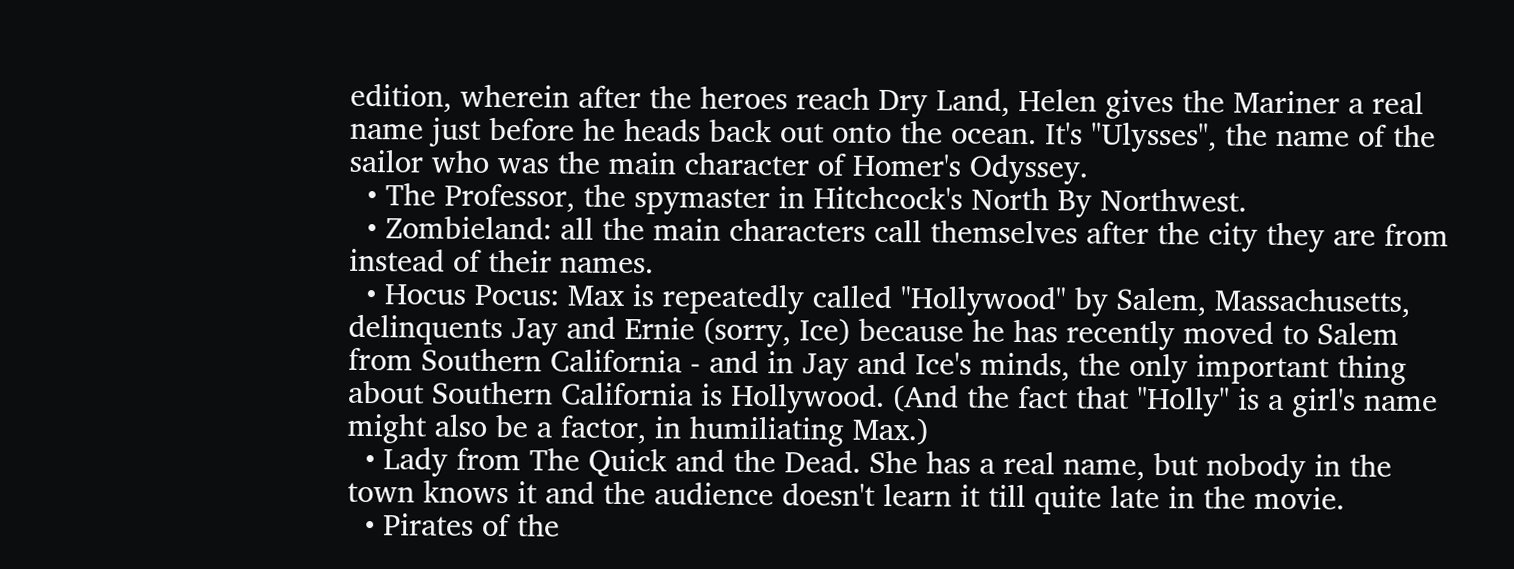edition, wherein after the heroes reach Dry Land, Helen gives the Mariner a real name just before he heads back out onto the ocean. It's "Ulysses", the name of the sailor who was the main character of Homer's Odyssey.
  • The Professor, the spymaster in Hitchcock's North By Northwest.
  • Zombieland: all the main characters call themselves after the city they are from instead of their names.
  • Hocus Pocus: Max is repeatedly called "Hollywood" by Salem, Massachusetts, delinquents Jay and Ernie (sorry, Ice) because he has recently moved to Salem from Southern California - and in Jay and Ice's minds, the only important thing about Southern California is Hollywood. (And the fact that "Holly" is a girl's name might also be a factor, in humiliating Max.)
  • Lady from The Quick and the Dead. She has a real name, but nobody in the town knows it and the audience doesn't learn it till quite late in the movie.
  • Pirates of the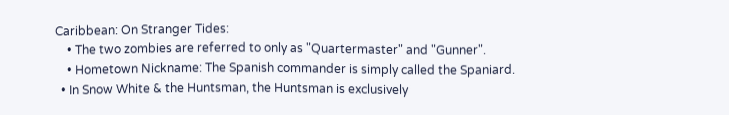Caribbean: On Stranger Tides:
    • The two zombies are referred to only as "Quartermaster" and "Gunner".
    • Hometown Nickname: The Spanish commander is simply called the Spaniard.
  • In Snow White & the Huntsman, the Huntsman is exclusively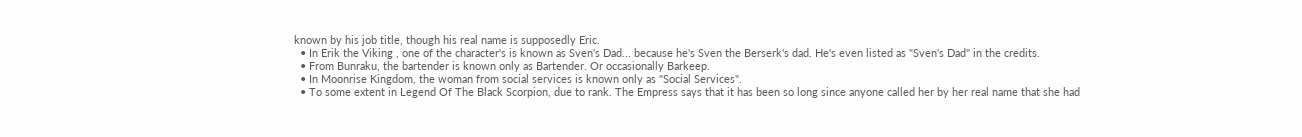known by his job title, though his real name is supposedly Eric.
  • In Erik the Viking , one of the character's is known as Sven's Dad... because he's Sven the Berserk's dad. He's even listed as "Sven's Dad" in the credits.
  • From Bunraku, the bartender is known only as Bartender. Or occasionally Barkeep.
  • In Moonrise Kingdom, the woman from social services is known only as "Social Services".
  • To some extent in Legend Of The Black Scorpion, due to rank. The Empress says that it has been so long since anyone called her by her real name that she had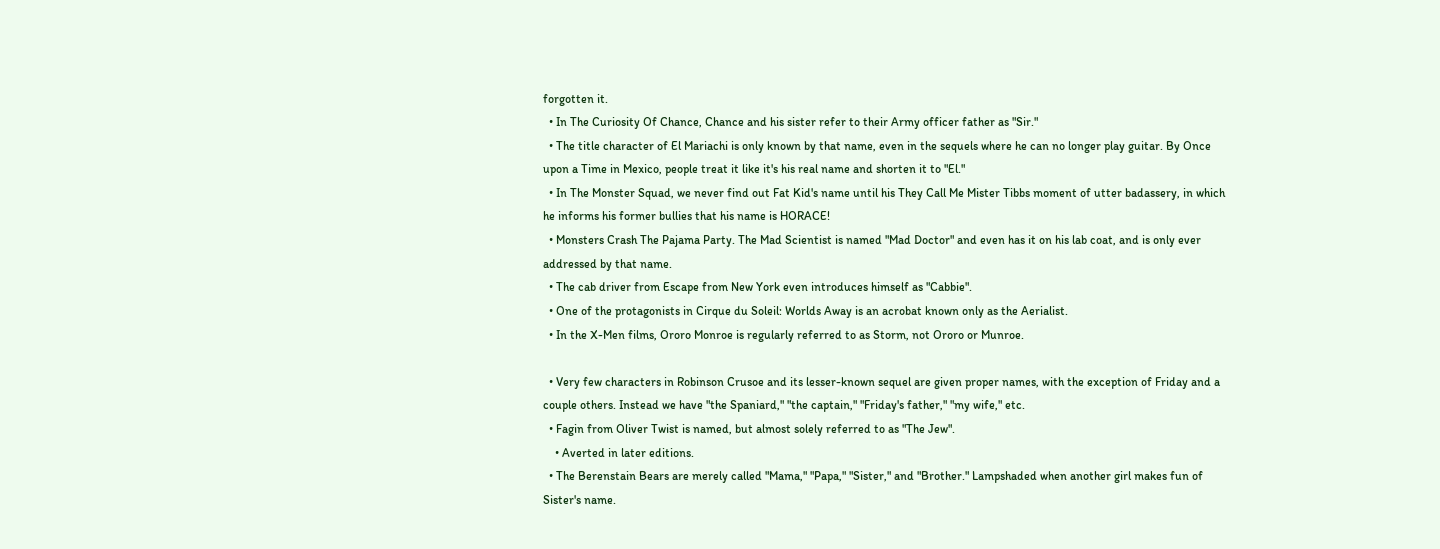forgotten it.
  • In The Curiosity Of Chance, Chance and his sister refer to their Army officer father as "Sir."
  • The title character of El Mariachi is only known by that name, even in the sequels where he can no longer play guitar. By Once upon a Time in Mexico, people treat it like it's his real name and shorten it to "El."
  • In The Monster Squad, we never find out Fat Kid's name until his They Call Me Mister Tibbs moment of utter badassery, in which he informs his former bullies that his name is HORACE!
  • Monsters Crash The Pajama Party. The Mad Scientist is named "Mad Doctor" and even has it on his lab coat, and is only ever addressed by that name.
  • The cab driver from Escape from New York even introduces himself as "Cabbie".
  • One of the protagonists in Cirque du Soleil: Worlds Away is an acrobat known only as the Aerialist.
  • In the X-Men films, Ororo Monroe is regularly referred to as Storm, not Ororo or Munroe.

  • Very few characters in Robinson Crusoe and its lesser-known sequel are given proper names, with the exception of Friday and a couple others. Instead we have "the Spaniard," "the captain," "Friday's father," "my wife," etc.
  • Fagin from Oliver Twist is named, but almost solely referred to as "The Jew".
    • Averted in later editions.
  • The Berenstain Bears are merely called "Mama," "Papa," "Sister," and "Brother." Lampshaded when another girl makes fun of Sister's name.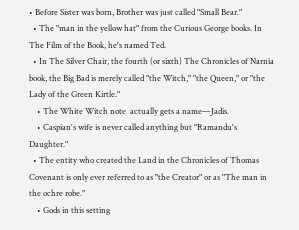• Before Sister was born, Brother was just called "Small Bear."
  • The "man in the yellow hat" from the Curious George books. In The Film of the Book, he's named Ted.
  • In The Silver Chair, the fourth (or sixth) The Chronicles of Narnia book, the Big Bad is merely called "the Witch," "the Queen," or "the Lady of the Green Kirtle."
    • The White Witch note  actually gets a name—Jadis.
    • Caspian's wife is never called anything but "Ramandu's Daughter."
  • The entity who created the Land in the Chronicles of Thomas Covenant is only ever referred to as "the Creator" or as "The man in the ochre robe."
    • Gods in this setting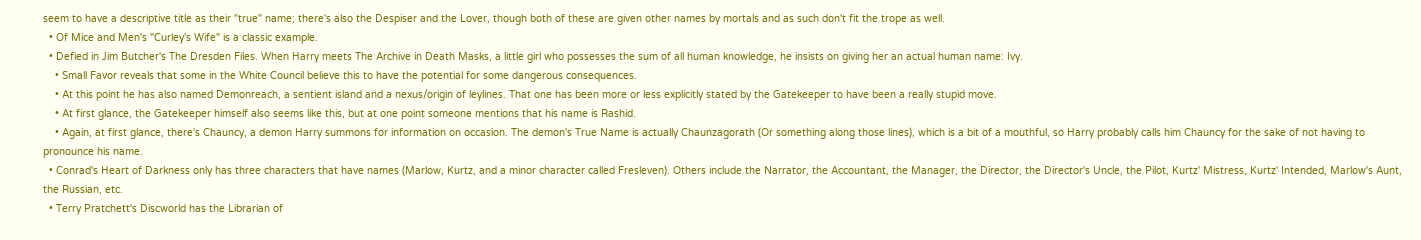seem to have a descriptive title as their "true" name; there's also the Despiser and the Lover, though both of these are given other names by mortals and as such don't fit the trope as well.
  • Of Mice and Men's "Curley's Wife" is a classic example.
  • Defied in Jim Butcher's The Dresden Files. When Harry meets The Archive in Death Masks, a little girl who possesses the sum of all human knowledge, he insists on giving her an actual human name: Ivy.
    • Small Favor reveals that some in the White Council believe this to have the potential for some dangerous consequences.
    • At this point he has also named Demonreach, a sentient island and a nexus/origin of leylines. That one has been more or less explicitly stated by the Gatekeeper to have been a really stupid move.
    • At first glance, the Gatekeeper himself also seems like this, but at one point someone mentions that his name is Rashid.
    • Again, at first glance, there's Chauncy, a demon Harry summons for information on occasion. The demon's True Name is actually Chaunzagorath (Or something along those lines), which is a bit of a mouthful, so Harry probably calls him Chauncy for the sake of not having to pronounce his name.
  • Conrad's Heart of Darkness only has three characters that have names (Marlow, Kurtz, and a minor character called Fresleven). Others include the Narrator, the Accountant, the Manager, the Director, the Director's Uncle, the Pilot, Kurtz' Mistress, Kurtz' Intended, Marlow's Aunt, the Russian, etc.
  • Terry Pratchett's Discworld has the Librarian of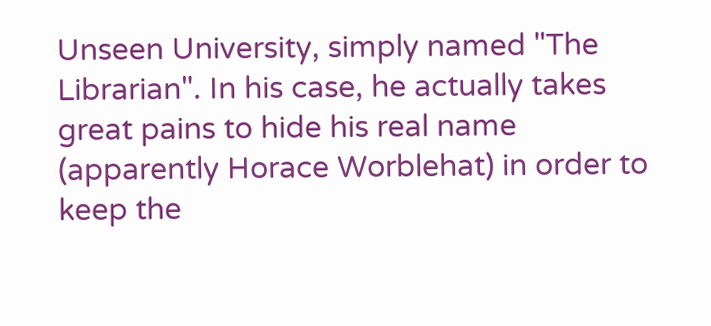Unseen University, simply named "The Librarian". In his case, he actually takes great pains to hide his real name (apparently Horace Worblehat) in order to keep the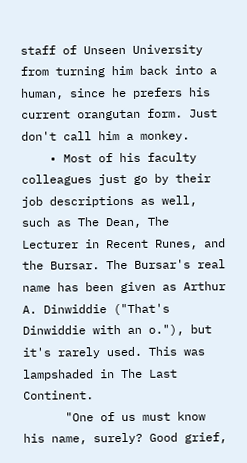staff of Unseen University from turning him back into a human, since he prefers his current orangutan form. Just don't call him a monkey.
    • Most of his faculty colleagues just go by their job descriptions as well, such as The Dean, The Lecturer in Recent Runes, and the Bursar. The Bursar's real name has been given as Arthur A. Dinwiddie ("That's Dinwiddie with an o."), but it's rarely used. This was lampshaded in The Last Continent.
      "One of us must know his name, surely? Good grief,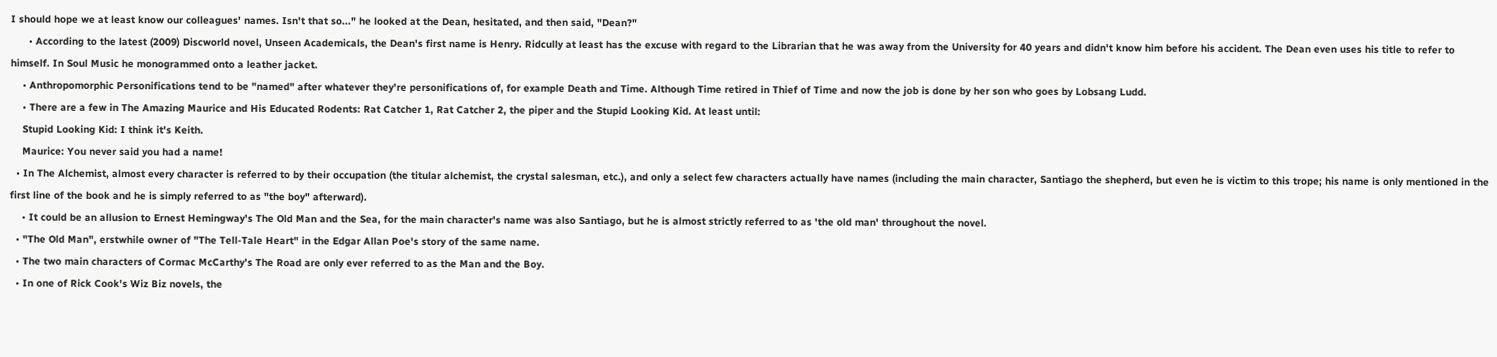I should hope we at least know our colleagues' names. Isn't that so..." he looked at the Dean, hesitated, and then said, "Dean?"
      • According to the latest (2009) Discworld novel, Unseen Academicals, the Dean's first name is Henry. Ridcully at least has the excuse with regard to the Librarian that he was away from the University for 40 years and didn't know him before his accident. The Dean even uses his title to refer to himself. In Soul Music he monogrammed onto a leather jacket.
    • Anthropomorphic Personifications tend to be "named" after whatever they're personifications of, for example Death and Time. Although Time retired in Thief of Time and now the job is done by her son who goes by Lobsang Ludd.
    • There are a few in The Amazing Maurice and His Educated Rodents: Rat Catcher 1, Rat Catcher 2, the piper and the Stupid Looking Kid. At least until:
    Stupid Looking Kid: I think it's Keith.
    Maurice: You never said you had a name!
  • In The Alchemist, almost every character is referred to by their occupation (the titular alchemist, the crystal salesman, etc.), and only a select few characters actually have names (including the main character, Santiago the shepherd, but even he is victim to this trope; his name is only mentioned in the first line of the book and he is simply referred to as "the boy" afterward).
    • It could be an allusion to Ernest Hemingway's The Old Man and the Sea, for the main character's name was also Santiago, but he is almost strictly referred to as 'the old man' throughout the novel.
  • "The Old Man", erstwhile owner of "The Tell-Tale Heart" in the Edgar Allan Poe's story of the same name.
  • The two main characters of Cormac McCarthy's The Road are only ever referred to as the Man and the Boy.
  • In one of Rick Cook's Wiz Biz novels, the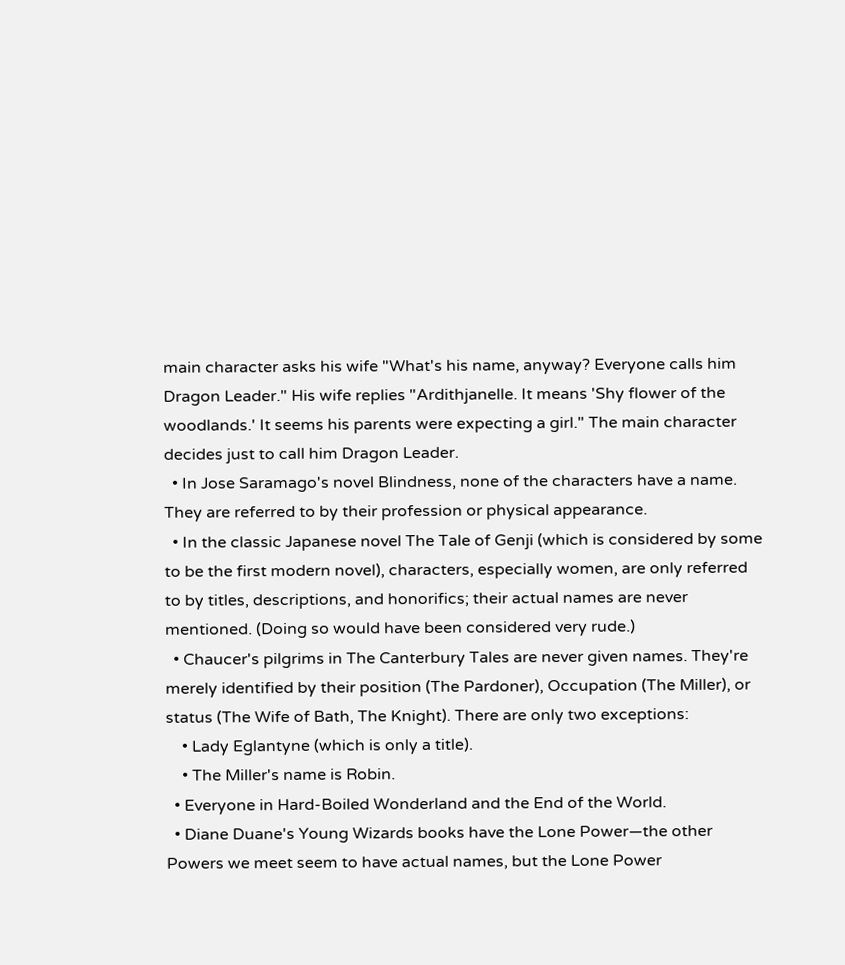main character asks his wife "What's his name, anyway? Everyone calls him Dragon Leader." His wife replies "Ardithjanelle. It means 'Shy flower of the woodlands.' It seems his parents were expecting a girl." The main character decides just to call him Dragon Leader.
  • In Jose Saramago's novel Blindness, none of the characters have a name. They are referred to by their profession or physical appearance.
  • In the classic Japanese novel The Tale of Genji (which is considered by some to be the first modern novel), characters, especially women, are only referred to by titles, descriptions, and honorifics; their actual names are never mentioned. (Doing so would have been considered very rude.)
  • Chaucer's pilgrims in The Canterbury Tales are never given names. They're merely identified by their position (The Pardoner), Occupation (The Miller), or status (The Wife of Bath, The Knight). There are only two exceptions:
    • Lady Eglantyne (which is only a title).
    • The Miller's name is Robin.
  • Everyone in Hard-Boiled Wonderland and the End of the World.
  • Diane Duane's Young Wizards books have the Lone Power—the other Powers we meet seem to have actual names, but the Lone Power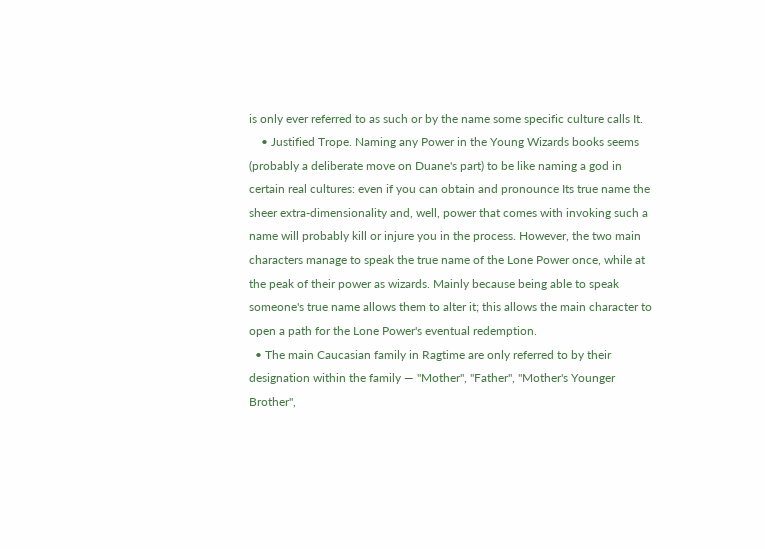is only ever referred to as such or by the name some specific culture calls It.
    • Justified Trope. Naming any Power in the Young Wizards books seems (probably a deliberate move on Duane's part) to be like naming a god in certain real cultures: even if you can obtain and pronounce Its true name the sheer extra-dimensionality and, well, power that comes with invoking such a name will probably kill or injure you in the process. However, the two main characters manage to speak the true name of the Lone Power once, while at the peak of their power as wizards. Mainly because being able to speak someone's true name allows them to alter it; this allows the main character to open a path for the Lone Power's eventual redemption.
  • The main Caucasian family in Ragtime are only referred to by their designation within the family — "Mother", "Father", "Mother's Younger Brother",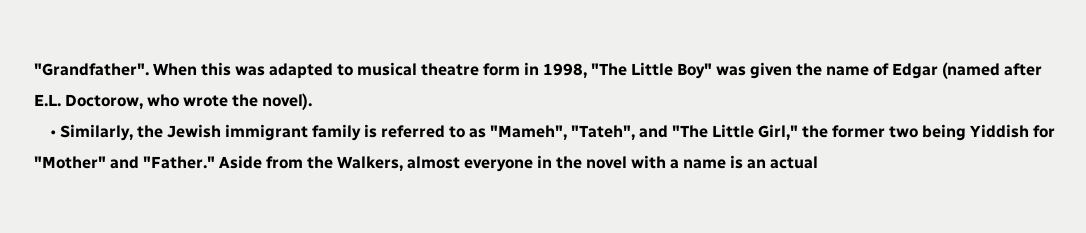"Grandfather". When this was adapted to musical theatre form in 1998, "The Little Boy" was given the name of Edgar (named after E.L. Doctorow, who wrote the novel).
    • Similarly, the Jewish immigrant family is referred to as "Mameh", "Tateh", and "The Little Girl," the former two being Yiddish for "Mother" and "Father." Aside from the Walkers, almost everyone in the novel with a name is an actual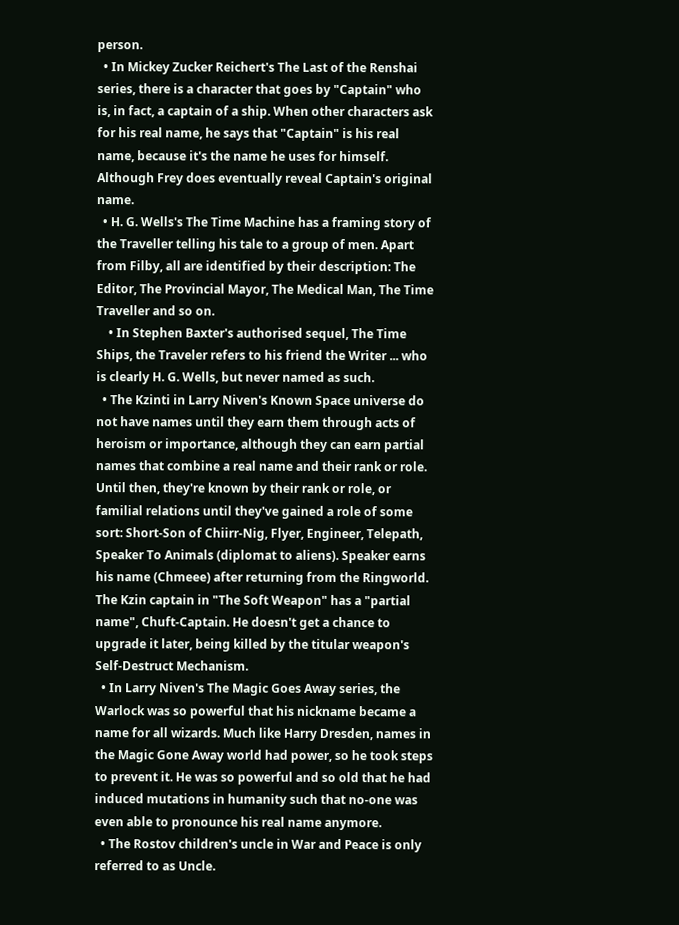person.
  • In Mickey Zucker Reichert's The Last of the Renshai series, there is a character that goes by "Captain" who is, in fact, a captain of a ship. When other characters ask for his real name, he says that "Captain" is his real name, because it's the name he uses for himself. Although Frey does eventually reveal Captain's original name.
  • H. G. Wells's The Time Machine has a framing story of the Traveller telling his tale to a group of men. Apart from Filby, all are identified by their description: The Editor, The Provincial Mayor, The Medical Man, The Time Traveller and so on.
    • In Stephen Baxter's authorised sequel, The Time Ships, the Traveler refers to his friend the Writer ... who is clearly H. G. Wells, but never named as such.
  • The Kzinti in Larry Niven's Known Space universe do not have names until they earn them through acts of heroism or importance, although they can earn partial names that combine a real name and their rank or role. Until then, they're known by their rank or role, or familial relations until they've gained a role of some sort: Short-Son of Chiirr-Nig, Flyer, Engineer, Telepath, Speaker To Animals (diplomat to aliens). Speaker earns his name (Chmeee) after returning from the Ringworld. The Kzin captain in "The Soft Weapon" has a "partial name", Chuft-Captain. He doesn't get a chance to upgrade it later, being killed by the titular weapon's Self-Destruct Mechanism.
  • In Larry Niven's The Magic Goes Away series, the Warlock was so powerful that his nickname became a name for all wizards. Much like Harry Dresden, names in the Magic Gone Away world had power, so he took steps to prevent it. He was so powerful and so old that he had induced mutations in humanity such that no-one was even able to pronounce his real name anymore.
  • The Rostov children's uncle in War and Peace is only referred to as Uncle.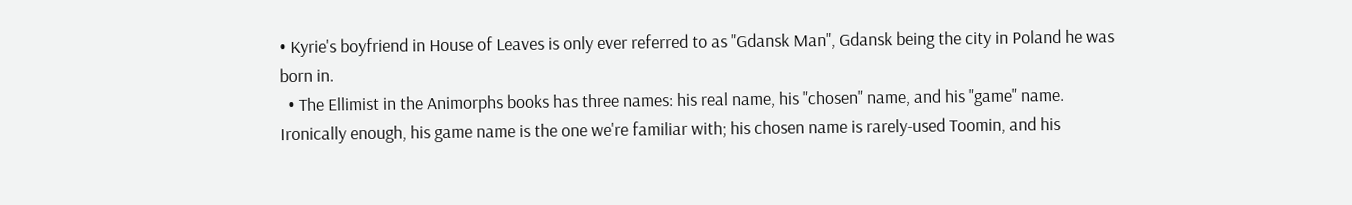• Kyrie's boyfriend in House of Leaves is only ever referred to as "Gdansk Man", Gdansk being the city in Poland he was born in.
  • The Ellimist in the Animorphs books has three names: his real name, his "chosen" name, and his "game" name. Ironically enough, his game name is the one we're familiar with; his chosen name is rarely-used Toomin, and his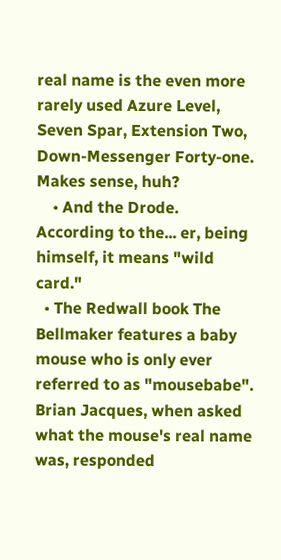real name is the even more rarely used Azure Level, Seven Spar, Extension Two, Down-Messenger Forty-one. Makes sense, huh?
    • And the Drode. According to the... er, being himself, it means "wild card."
  • The Redwall book The Bellmaker features a baby mouse who is only ever referred to as "mousebabe". Brian Jacques, when asked what the mouse's real name was, responded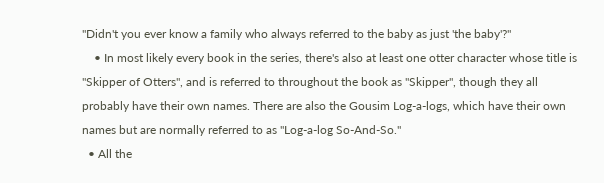"Didn't you ever know a family who always referred to the baby as just 'the baby'?"
    • In most likely every book in the series, there's also at least one otter character whose title is "Skipper of Otters", and is referred to throughout the book as "Skipper", though they all probably have their own names. There are also the Gousim Log-a-logs, which have their own names but are normally referred to as "Log-a-log So-And-So."
  • All the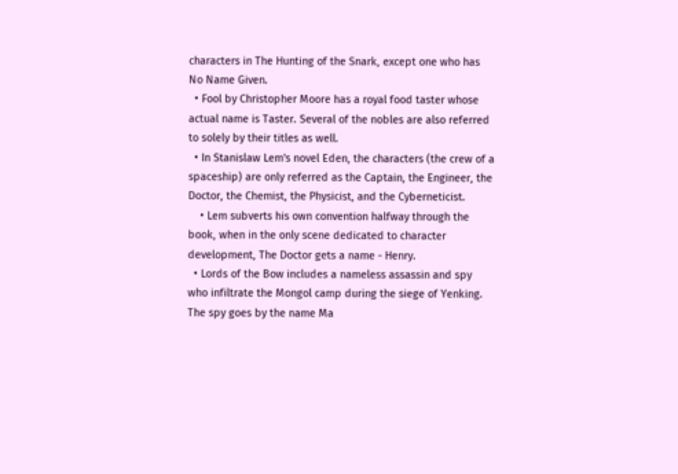characters in The Hunting of the Snark, except one who has No Name Given.
  • Fool by Christopher Moore has a royal food taster whose actual name is Taster. Several of the nobles are also referred to solely by their titles as well.
  • In Stanislaw Lem's novel Eden, the characters (the crew of a spaceship) are only referred as the Captain, the Engineer, the Doctor, the Chemist, the Physicist, and the Cyberneticist.
    • Lem subverts his own convention halfway through the book, when in the only scene dedicated to character development, The Doctor gets a name - Henry.
  • Lords of the Bow includes a nameless assassin and spy who infiltrate the Mongol camp during the siege of Yenking. The spy goes by the name Ma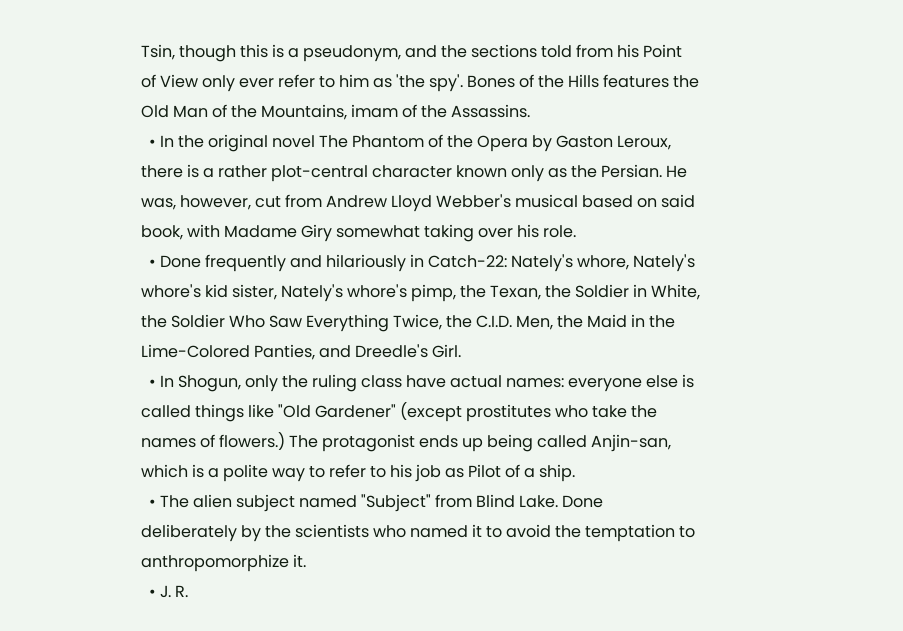Tsin, though this is a pseudonym, and the sections told from his Point of View only ever refer to him as 'the spy'. Bones of the Hills features the Old Man of the Mountains, imam of the Assassins.
  • In the original novel The Phantom of the Opera by Gaston Leroux, there is a rather plot-central character known only as the Persian. He was, however, cut from Andrew Lloyd Webber's musical based on said book, with Madame Giry somewhat taking over his role.
  • Done frequently and hilariously in Catch-22: Nately's whore, Nately's whore's kid sister, Nately's whore's pimp, the Texan, the Soldier in White, the Soldier Who Saw Everything Twice, the C.I.D. Men, the Maid in the Lime-Colored Panties, and Dreedle's Girl.
  • In Shogun, only the ruling class have actual names: everyone else is called things like "Old Gardener" (except prostitutes who take the names of flowers.) The protagonist ends up being called Anjin-san, which is a polite way to refer to his job as Pilot of a ship.
  • The alien subject named "Subject" from Blind Lake. Done deliberately by the scientists who named it to avoid the temptation to anthropomorphize it.
  • J. R.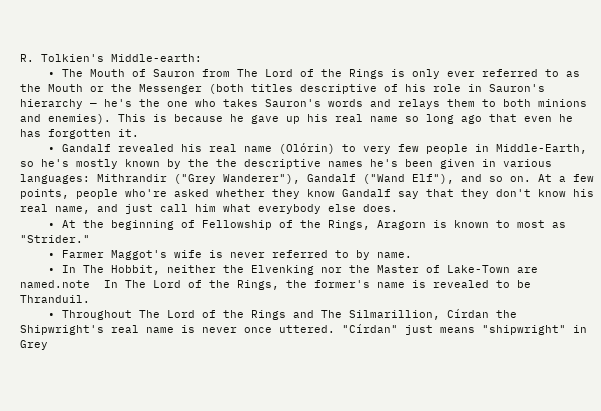R. Tolkien's Middle-earth:
    • The Mouth of Sauron from The Lord of the Rings is only ever referred to as the Mouth or the Messenger (both titles descriptive of his role in Sauron's hierarchy — he's the one who takes Sauron's words and relays them to both minions and enemies). This is because he gave up his real name so long ago that even he has forgotten it.
    • Gandalf revealed his real name (Olórin) to very few people in Middle-Earth, so he's mostly known by the the descriptive names he's been given in various languages: Mithrandir ("Grey Wanderer"), Gandalf ("Wand Elf"), and so on. At a few points, people who're asked whether they know Gandalf say that they don't know his real name, and just call him what everybody else does.
    • At the beginning of Fellowship of the Rings, Aragorn is known to most as "Strider."
    • Farmer Maggot's wife is never referred to by name.
    • In The Hobbit, neither the Elvenking nor the Master of Lake-Town are named.note  In The Lord of the Rings, the former's name is revealed to be Thranduil.
    • Throughout The Lord of the Rings and The Silmarillion, Círdan the Shipwright's real name is never once uttered. "Círdan" just means "shipwright" in Grey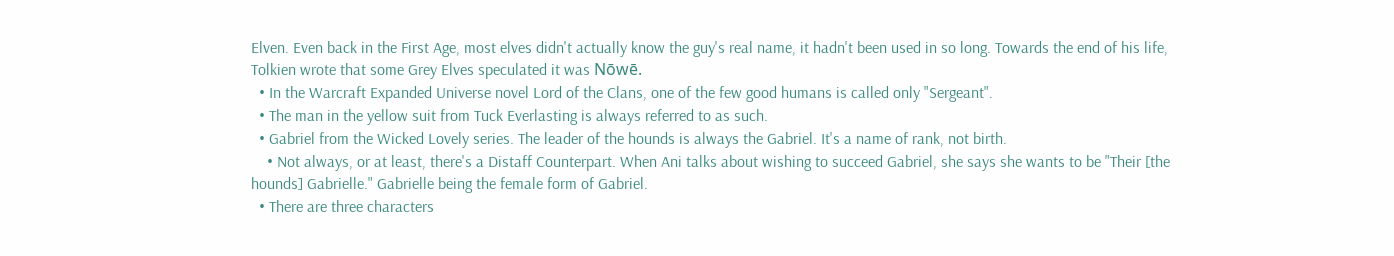Elven. Even back in the First Age, most elves didn't actually know the guy's real name, it hadn't been used in so long. Towards the end of his life, Tolkien wrote that some Grey Elves speculated it was Nōwē.
  • In the Warcraft Expanded Universe novel Lord of the Clans, one of the few good humans is called only "Sergeant".
  • The man in the yellow suit from Tuck Everlasting is always referred to as such.
  • Gabriel from the Wicked Lovely series. The leader of the hounds is always the Gabriel. It's a name of rank, not birth.
    • Not always, or at least, there's a Distaff Counterpart. When Ani talks about wishing to succeed Gabriel, she says she wants to be "Their [the hounds] Gabrielle." Gabrielle being the female form of Gabriel.
  • There are three characters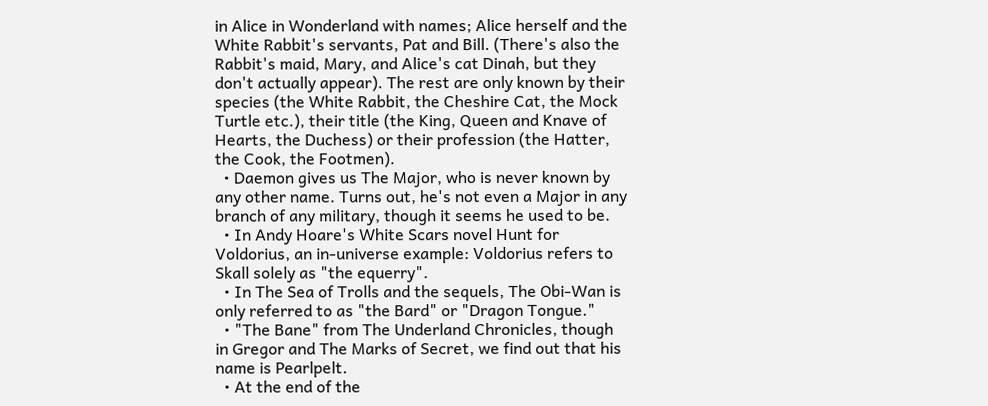in Alice in Wonderland with names; Alice herself and the White Rabbit's servants, Pat and Bill. (There's also the Rabbit's maid, Mary, and Alice's cat Dinah, but they don't actually appear). The rest are only known by their species (the White Rabbit, the Cheshire Cat, the Mock Turtle etc.), their title (the King, Queen and Knave of Hearts, the Duchess) or their profession (the Hatter, the Cook, the Footmen).
  • Daemon gives us The Major, who is never known by any other name. Turns out, he's not even a Major in any branch of any military, though it seems he used to be.
  • In Andy Hoare's White Scars novel Hunt for Voldorius, an in-universe example: Voldorius refers to Skall solely as "the equerry".
  • In The Sea of Trolls and the sequels, The Obi-Wan is only referred to as "the Bard" or "Dragon Tongue."
  • "The Bane" from The Underland Chronicles, though in Gregor and The Marks of Secret, we find out that his name is Pearlpelt.
  • At the end of the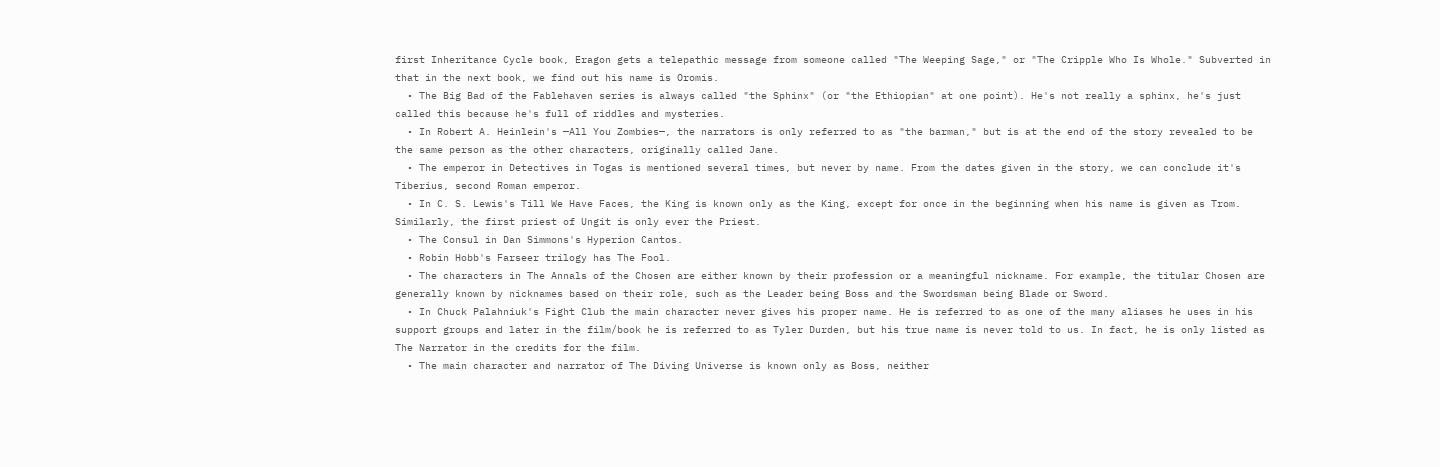first Inheritance Cycle book, Eragon gets a telepathic message from someone called "The Weeping Sage," or "The Cripple Who Is Whole." Subverted in that in the next book, we find out his name is Oromis.
  • The Big Bad of the Fablehaven series is always called "the Sphinx" (or "the Ethiopian" at one point). He's not really a sphinx, he's just called this because he's full of riddles and mysteries.
  • In Robert A. Heinlein's —All You Zombies—, the narrators is only referred to as "the barman," but is at the end of the story revealed to be the same person as the other characters, originally called Jane.
  • The emperor in Detectives in Togas is mentioned several times, but never by name. From the dates given in the story, we can conclude it's Tiberius, second Roman emperor.
  • In C. S. Lewis's Till We Have Faces, the King is known only as the King, except for once in the beginning when his name is given as Trom. Similarly, the first priest of Ungit is only ever the Priest.
  • The Consul in Dan Simmons's Hyperion Cantos.
  • Robin Hobb's Farseer trilogy has The Fool.
  • The characters in The Annals of the Chosen are either known by their profession or a meaningful nickname. For example, the titular Chosen are generally known by nicknames based on their role, such as the Leader being Boss and the Swordsman being Blade or Sword.
  • In Chuck Palahniuk's Fight Club the main character never gives his proper name. He is referred to as one of the many aliases he uses in his support groups and later in the film/book he is referred to as Tyler Durden, but his true name is never told to us. In fact, he is only listed as The Narrator in the credits for the film.
  • The main character and narrator of The Diving Universe is known only as Boss, neither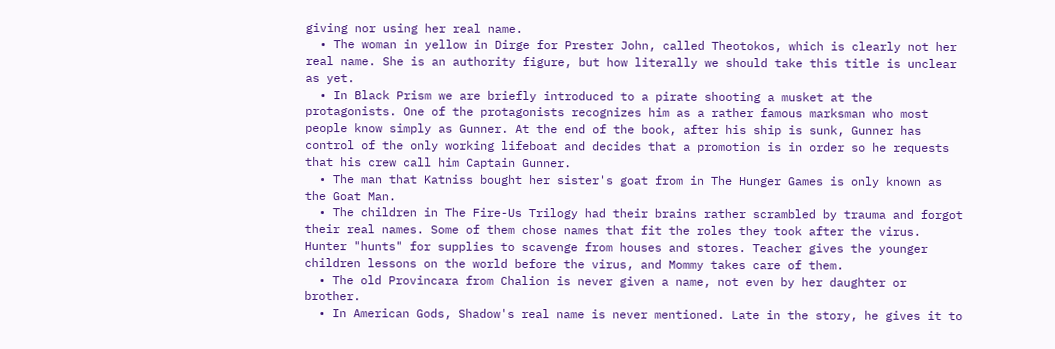giving nor using her real name.
  • The woman in yellow in Dirge for Prester John, called Theotokos, which is clearly not her real name. She is an authority figure, but how literally we should take this title is unclear as yet.
  • In Black Prism we are briefly introduced to a pirate shooting a musket at the protagonists. One of the protagonists recognizes him as a rather famous marksman who most people know simply as Gunner. At the end of the book, after his ship is sunk, Gunner has control of the only working lifeboat and decides that a promotion is in order so he requests that his crew call him Captain Gunner.
  • The man that Katniss bought her sister's goat from in The Hunger Games is only known as the Goat Man.
  • The children in The Fire-Us Trilogy had their brains rather scrambled by trauma and forgot their real names. Some of them chose names that fit the roles they took after the virus. Hunter "hunts" for supplies to scavenge from houses and stores. Teacher gives the younger children lessons on the world before the virus, and Mommy takes care of them.
  • The old Provincara from Chalion is never given a name, not even by her daughter or brother.
  • In American Gods, Shadow's real name is never mentioned. Late in the story, he gives it to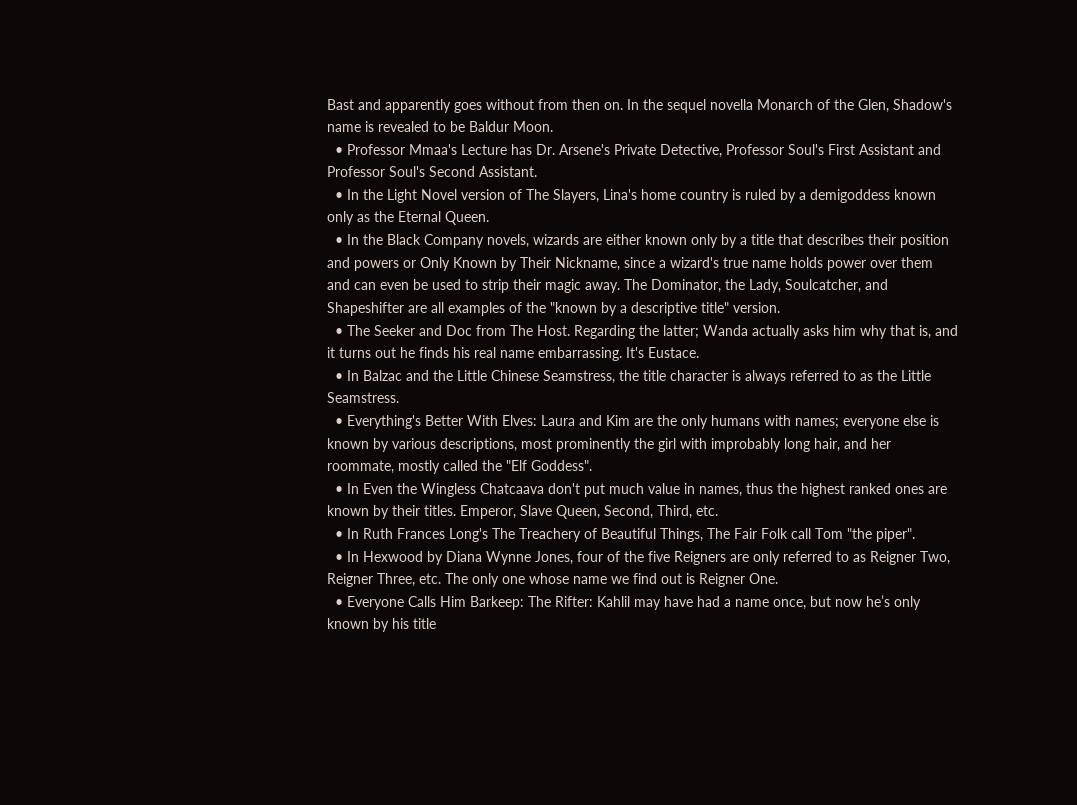Bast and apparently goes without from then on. In the sequel novella Monarch of the Glen, Shadow's name is revealed to be Baldur Moon.
  • Professor Mmaa's Lecture has Dr. Arsene's Private Detective, Professor Soul's First Assistant and Professor Soul's Second Assistant.
  • In the Light Novel version of The Slayers, Lina's home country is ruled by a demigoddess known only as the Eternal Queen.
  • In the Black Company novels, wizards are either known only by a title that describes their position and powers or Only Known by Their Nickname, since a wizard's true name holds power over them and can even be used to strip their magic away. The Dominator, the Lady, Soulcatcher, and Shapeshifter are all examples of the "known by a descriptive title" version.
  • The Seeker and Doc from The Host. Regarding the latter; Wanda actually asks him why that is, and it turns out he finds his real name embarrassing. It's Eustace.
  • In Balzac and the Little Chinese Seamstress, the title character is always referred to as the Little Seamstress.
  • Everything's Better With Elves: Laura and Kim are the only humans with names; everyone else is known by various descriptions, most prominently the girl with improbably long hair, and her roommate, mostly called the "Elf Goddess".
  • In Even the Wingless Chatcaava don't put much value in names, thus the highest ranked ones are known by their titles. Emperor, Slave Queen, Second, Third, etc.
  • In Ruth Frances Long's The Treachery of Beautiful Things, The Fair Folk call Tom "the piper".
  • In Hexwood by Diana Wynne Jones, four of the five Reigners are only referred to as Reigner Two, Reigner Three, etc. The only one whose name we find out is Reigner One.
  • Everyone Calls Him Barkeep: The Rifter: Kahlil may have had a name once, but now he’s only known by his title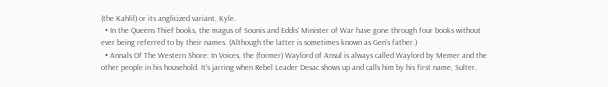(the Kahlil) or its anglicized variant, Kyle.
  • In the Queens Thief books, the magus of Sounis and Eddis' Minister of War have gone through four books without ever being referred to by their names. (Although the latter is sometimes known as Gen's father.)
  • Annals Of The Western Shore: In Voices, the (former) Waylord of Ansul is always called Waylord by Memer and the other people in his household. It's jarring when Rebel Leader Desac shows up and calls him by his first name, Sulter.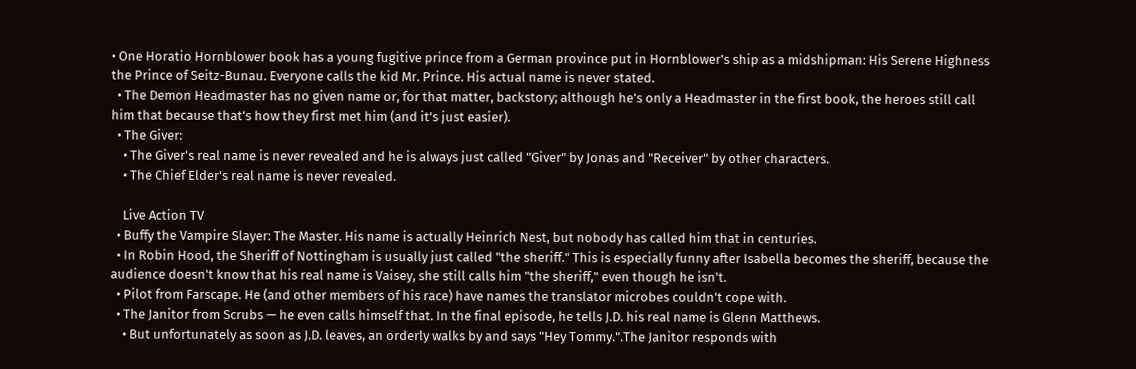• One Horatio Hornblower book has a young fugitive prince from a German province put in Hornblower's ship as a midshipman: His Serene Highness the Prince of Seitz-Bunau. Everyone calls the kid Mr. Prince. His actual name is never stated.
  • The Demon Headmaster has no given name or, for that matter, backstory; although he's only a Headmaster in the first book, the heroes still call him that because that's how they first met him (and it's just easier).
  • The Giver:
    • The Giver's real name is never revealed and he is always just called "Giver" by Jonas and "Receiver" by other characters.
    • The Chief Elder's real name is never revealed.

    Live Action TV
  • Buffy the Vampire Slayer: The Master. His name is actually Heinrich Nest, but nobody has called him that in centuries.
  • In Robin Hood, the Sheriff of Nottingham is usually just called "the sheriff." This is especially funny after Isabella becomes the sheriff, because the audience doesn't know that his real name is Vaisey, she still calls him "the sheriff," even though he isn't.
  • Pilot from Farscape. He (and other members of his race) have names the translator microbes couldn't cope with.
  • The Janitor from Scrubs — he even calls himself that. In the final episode, he tells J.D. his real name is Glenn Matthews.
    • But unfortunately as soon as J.D. leaves, an orderly walks by and says "Hey Tommy.".The Janitor responds with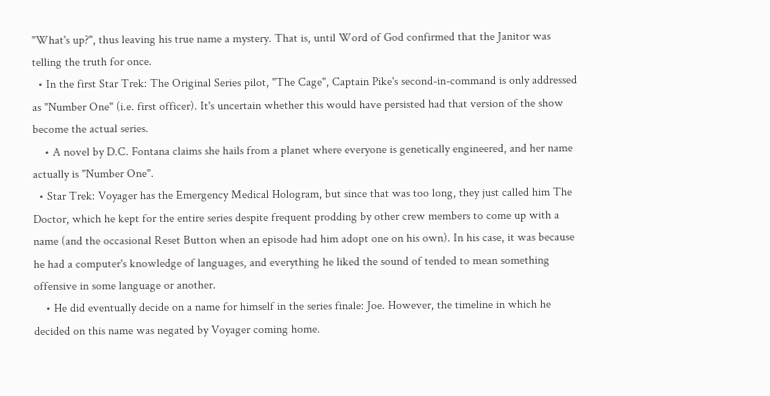"What's up?", thus leaving his true name a mystery. That is, until Word of God confirmed that the Janitor was telling the truth for once.
  • In the first Star Trek: The Original Series pilot, "The Cage", Captain Pike's second-in-command is only addressed as "Number One" (i.e. first officer). It's uncertain whether this would have persisted had that version of the show become the actual series.
    • A novel by D.C. Fontana claims she hails from a planet where everyone is genetically engineered, and her name actually is "Number One".
  • Star Trek: Voyager has the Emergency Medical Hologram, but since that was too long, they just called him The Doctor, which he kept for the entire series despite frequent prodding by other crew members to come up with a name (and the occasional Reset Button when an episode had him adopt one on his own). In his case, it was because he had a computer's knowledge of languages, and everything he liked the sound of tended to mean something offensive in some language or another.
    • He did eventually decide on a name for himself in the series finale: Joe. However, the timeline in which he decided on this name was negated by Voyager coming home.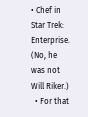• Chef in Star Trek: Enterprise. (No, he was not Will Riker.)
  • For that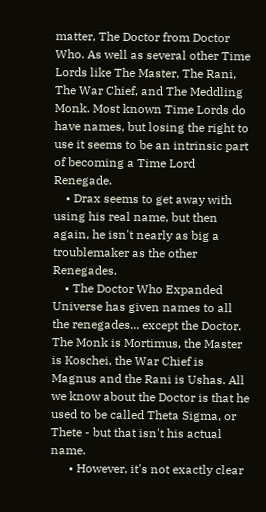matter, The Doctor from Doctor Who. As well as several other Time Lords like The Master, The Rani, The War Chief, and The Meddling Monk. Most known Time Lords do have names, but losing the right to use it seems to be an intrinsic part of becoming a Time Lord Renegade.
    • Drax seems to get away with using his real name, but then again, he isn't nearly as big a troublemaker as the other Renegades.
    • The Doctor Who Expanded Universe has given names to all the renegades... except the Doctor. The Monk is Mortimus, the Master is Koschei, the War Chief is Magnus and the Rani is Ushas. All we know about the Doctor is that he used to be called Theta Sigma, or Thete - but that isn't his actual name.
      • However, it's not exactly clear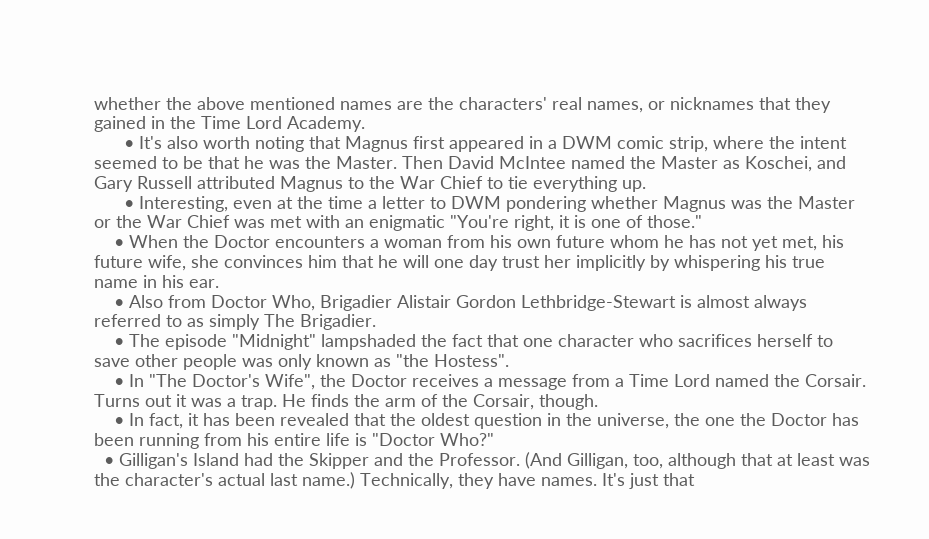whether the above mentioned names are the characters' real names, or nicknames that they gained in the Time Lord Academy.
      • It's also worth noting that Magnus first appeared in a DWM comic strip, where the intent seemed to be that he was the Master. Then David McIntee named the Master as Koschei, and Gary Russell attributed Magnus to the War Chief to tie everything up.
      • Interesting, even at the time a letter to DWM pondering whether Magnus was the Master or the War Chief was met with an enigmatic "You're right, it is one of those."
    • When the Doctor encounters a woman from his own future whom he has not yet met, his future wife, she convinces him that he will one day trust her implicitly by whispering his true name in his ear.
    • Also from Doctor Who, Brigadier Alistair Gordon Lethbridge-Stewart is almost always referred to as simply The Brigadier.
    • The episode "Midnight" lampshaded the fact that one character who sacrifices herself to save other people was only known as "the Hostess".
    • In "The Doctor's Wife", the Doctor receives a message from a Time Lord named the Corsair. Turns out it was a trap. He finds the arm of the Corsair, though.
    • In fact, it has been revealed that the oldest question in the universe, the one the Doctor has been running from his entire life is "Doctor Who?"
  • Gilligan's Island had the Skipper and the Professor. (And Gilligan, too, although that at least was the character's actual last name.) Technically, they have names. It's just that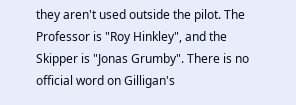they aren't used outside the pilot. The Professor is "Roy Hinkley", and the Skipper is "Jonas Grumby". There is no official word on Gilligan's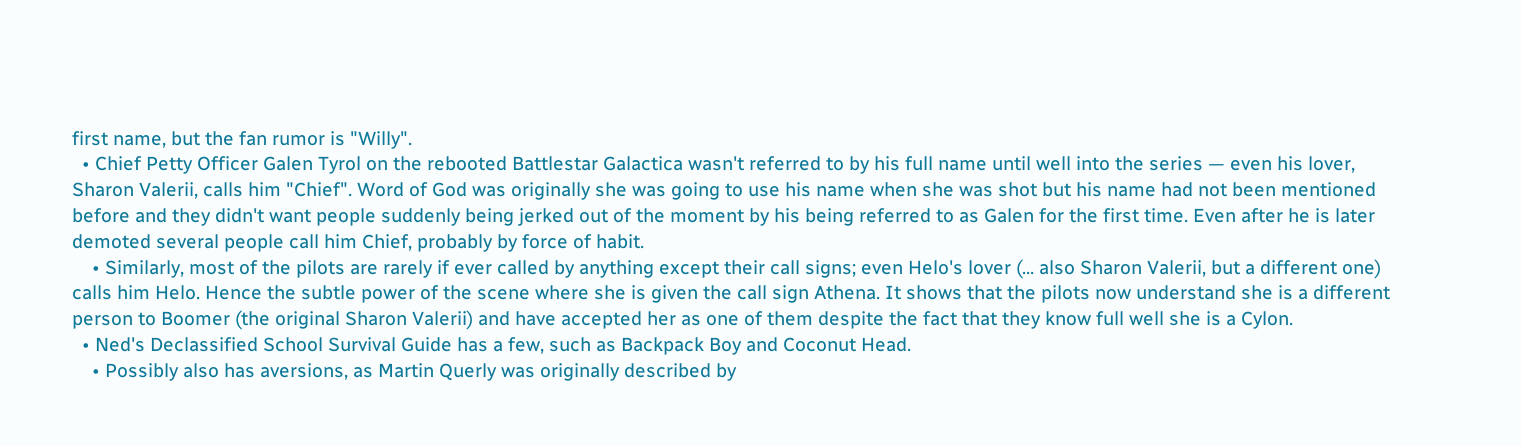first name, but the fan rumor is "Willy".
  • Chief Petty Officer Galen Tyrol on the rebooted Battlestar Galactica wasn't referred to by his full name until well into the series — even his lover, Sharon Valerii, calls him "Chief". Word of God was originally she was going to use his name when she was shot but his name had not been mentioned before and they didn't want people suddenly being jerked out of the moment by his being referred to as Galen for the first time. Even after he is later demoted several people call him Chief, probably by force of habit.
    • Similarly, most of the pilots are rarely if ever called by anything except their call signs; even Helo's lover (... also Sharon Valerii, but a different one) calls him Helo. Hence the subtle power of the scene where she is given the call sign Athena. It shows that the pilots now understand she is a different person to Boomer (the original Sharon Valerii) and have accepted her as one of them despite the fact that they know full well she is a Cylon.
  • Ned's Declassified School Survival Guide has a few, such as Backpack Boy and Coconut Head.
    • Possibly also has aversions, as Martin Querly was originally described by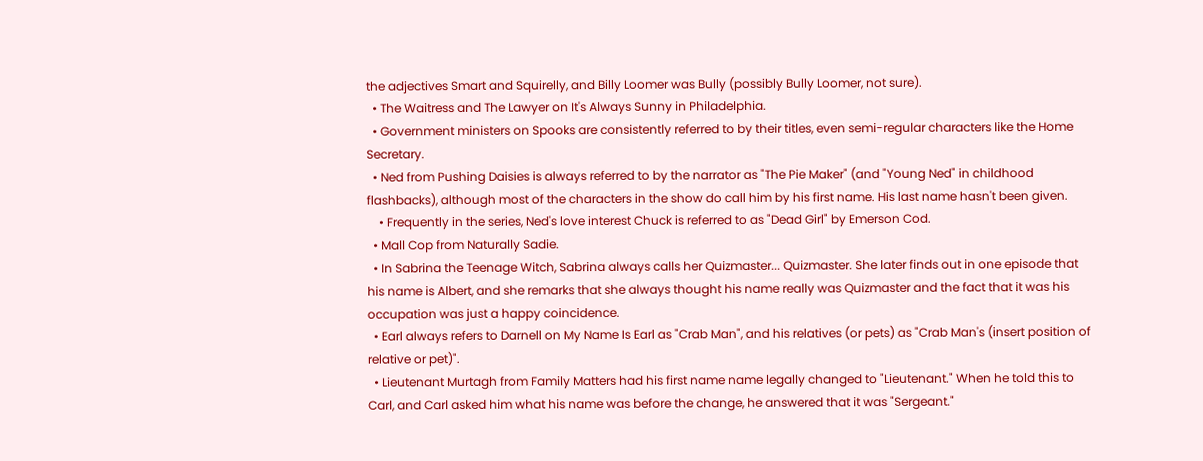the adjectives Smart and Squirelly, and Billy Loomer was Bully (possibly Bully Loomer, not sure).
  • The Waitress and The Lawyer on It's Always Sunny in Philadelphia.
  • Government ministers on Spooks are consistently referred to by their titles, even semi-regular characters like the Home Secretary.
  • Ned from Pushing Daisies is always referred to by the narrator as "The Pie Maker" (and "Young Ned" in childhood flashbacks), although most of the characters in the show do call him by his first name. His last name hasn't been given.
    • Frequently in the series, Ned's love interest Chuck is referred to as "Dead Girl" by Emerson Cod.
  • Mall Cop from Naturally Sadie.
  • In Sabrina the Teenage Witch, Sabrina always calls her Quizmaster... Quizmaster. She later finds out in one episode that his name is Albert, and she remarks that she always thought his name really was Quizmaster and the fact that it was his occupation was just a happy coincidence.
  • Earl always refers to Darnell on My Name Is Earl as "Crab Man", and his relatives (or pets) as "Crab Man's (insert position of relative or pet)".
  • Lieutenant Murtagh from Family Matters had his first name name legally changed to "Lieutenant." When he told this to Carl, and Carl asked him what his name was before the change, he answered that it was "Sergeant."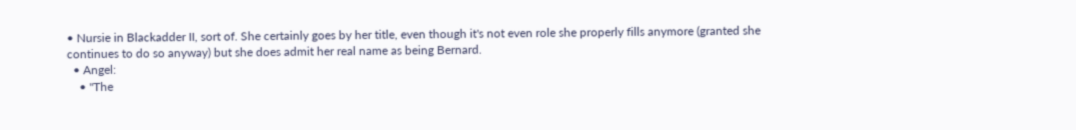• Nursie in Blackadder II, sort of. She certainly goes by her title, even though it's not even role she properly fills anymore (granted she continues to do so anyway) but she does admit her real name as being Bernard.
  • Angel:
    • "The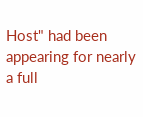Host" had been appearing for nearly a full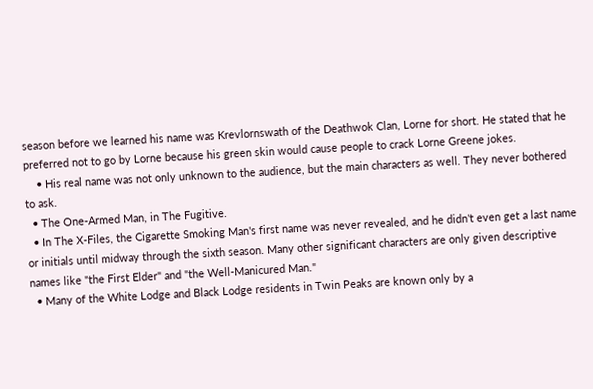season before we learned his name was Krevlornswath of the Deathwok Clan, Lorne for short. He stated that he preferred not to go by Lorne because his green skin would cause people to crack Lorne Greene jokes.
    • His real name was not only unknown to the audience, but the main characters as well. They never bothered to ask.
  • The One-Armed Man, in The Fugitive.
  • In The X-Files, the Cigarette Smoking Man's first name was never revealed, and he didn't even get a last name or initials until midway through the sixth season. Many other significant characters are only given descriptive names like "the First Elder" and "the Well-Manicured Man."
  • Many of the White Lodge and Black Lodge residents in Twin Peaks are known only by a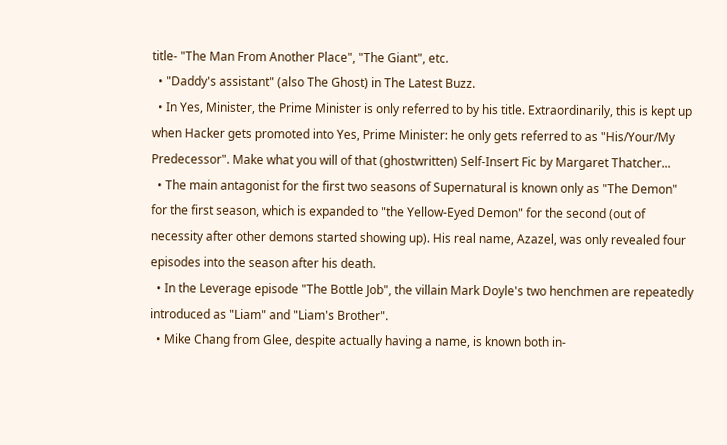title- "The Man From Another Place", "The Giant", etc.
  • "Daddy's assistant" (also The Ghost) in The Latest Buzz.
  • In Yes, Minister, the Prime Minister is only referred to by his title. Extraordinarily, this is kept up when Hacker gets promoted into Yes, Prime Minister: he only gets referred to as "His/Your/My Predecessor". Make what you will of that (ghostwritten) Self-Insert Fic by Margaret Thatcher...
  • The main antagonist for the first two seasons of Supernatural is known only as "The Demon" for the first season, which is expanded to "the Yellow-Eyed Demon" for the second (out of necessity after other demons started showing up). His real name, Azazel, was only revealed four episodes into the season after his death.
  • In the Leverage episode "The Bottle Job", the villain Mark Doyle's two henchmen are repeatedly introduced as "Liam" and "Liam's Brother".
  • Mike Chang from Glee, despite actually having a name, is known both in-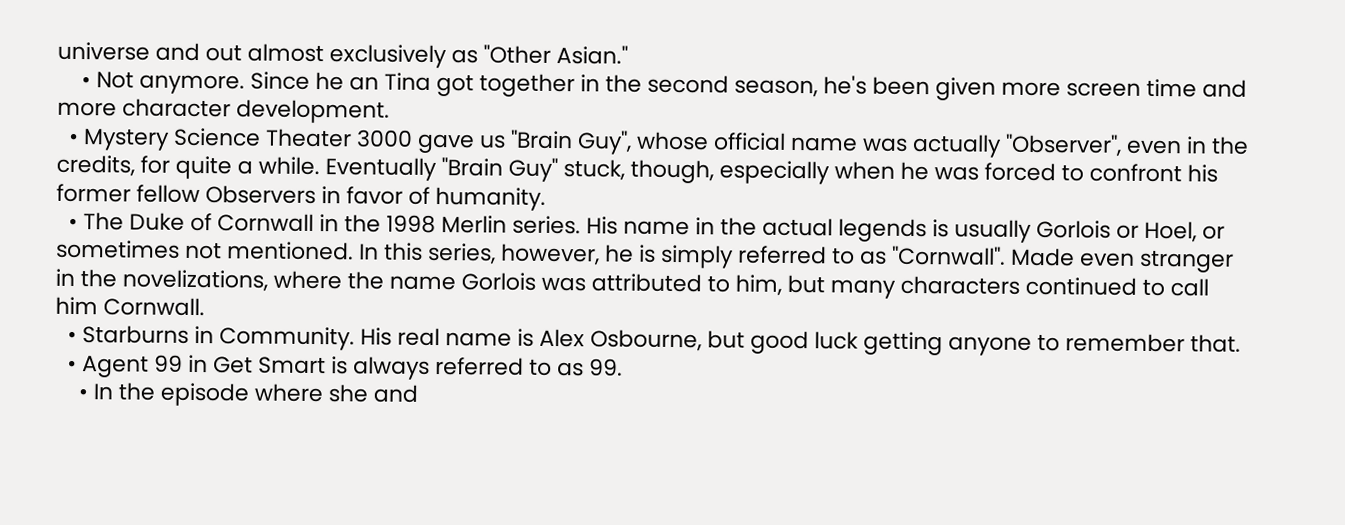universe and out almost exclusively as "Other Asian."
    • Not anymore. Since he an Tina got together in the second season, he's been given more screen time and more character development.
  • Mystery Science Theater 3000 gave us "Brain Guy", whose official name was actually "Observer", even in the credits, for quite a while. Eventually "Brain Guy" stuck, though, especially when he was forced to confront his former fellow Observers in favor of humanity.
  • The Duke of Cornwall in the 1998 Merlin series. His name in the actual legends is usually Gorlois or Hoel, or sometimes not mentioned. In this series, however, he is simply referred to as "Cornwall". Made even stranger in the novelizations, where the name Gorlois was attributed to him, but many characters continued to call him Cornwall.
  • Starburns in Community. His real name is Alex Osbourne, but good luck getting anyone to remember that.
  • Agent 99 in Get Smart is always referred to as 99.
    • In the episode where she and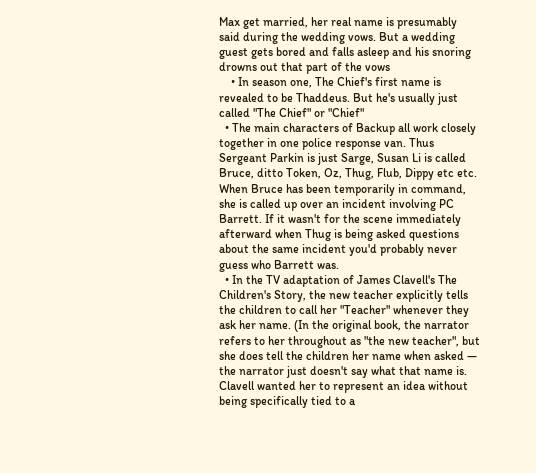Max get married, her real name is presumably said during the wedding vows. But a wedding guest gets bored and falls asleep and his snoring drowns out that part of the vows
    • In season one, The Chief's first name is revealed to be Thaddeus. But he's usually just called "The Chief" or "Chief"
  • The main characters of Backup all work closely together in one police response van. Thus Sergeant Parkin is just Sarge, Susan Li is called Bruce, ditto Token, Oz, Thug, Flub, Dippy etc etc. When Bruce has been temporarily in command, she is called up over an incident involving PC Barrett. If it wasn't for the scene immediately afterward when Thug is being asked questions about the same incident you'd probably never guess who Barrett was.
  • In the TV adaptation of James Clavell's The Children's Story, the new teacher explicitly tells the children to call her "Teacher" whenever they ask her name. (In the original book, the narrator refers to her throughout as "the new teacher", but she does tell the children her name when asked — the narrator just doesn't say what that name is. Clavell wanted her to represent an idea without being specifically tied to a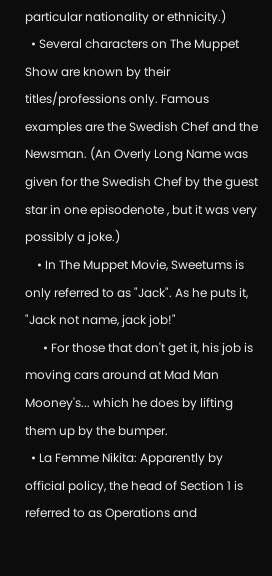particular nationality or ethnicity.)
  • Several characters on The Muppet Show are known by their titles/professions only. Famous examples are the Swedish Chef and the Newsman. (An Overly Long Name was given for the Swedish Chef by the guest star in one episodenote , but it was very possibly a joke.)
    • In The Muppet Movie, Sweetums is only referred to as "Jack". As he puts it, "Jack not name, jack job!"
      • For those that don't get it, his job is moving cars around at Mad Man Mooney's... which he does by lifting them up by the bumper.
  • La Femme Nikita: Apparently by official policy, the head of Section 1 is referred to as Operations and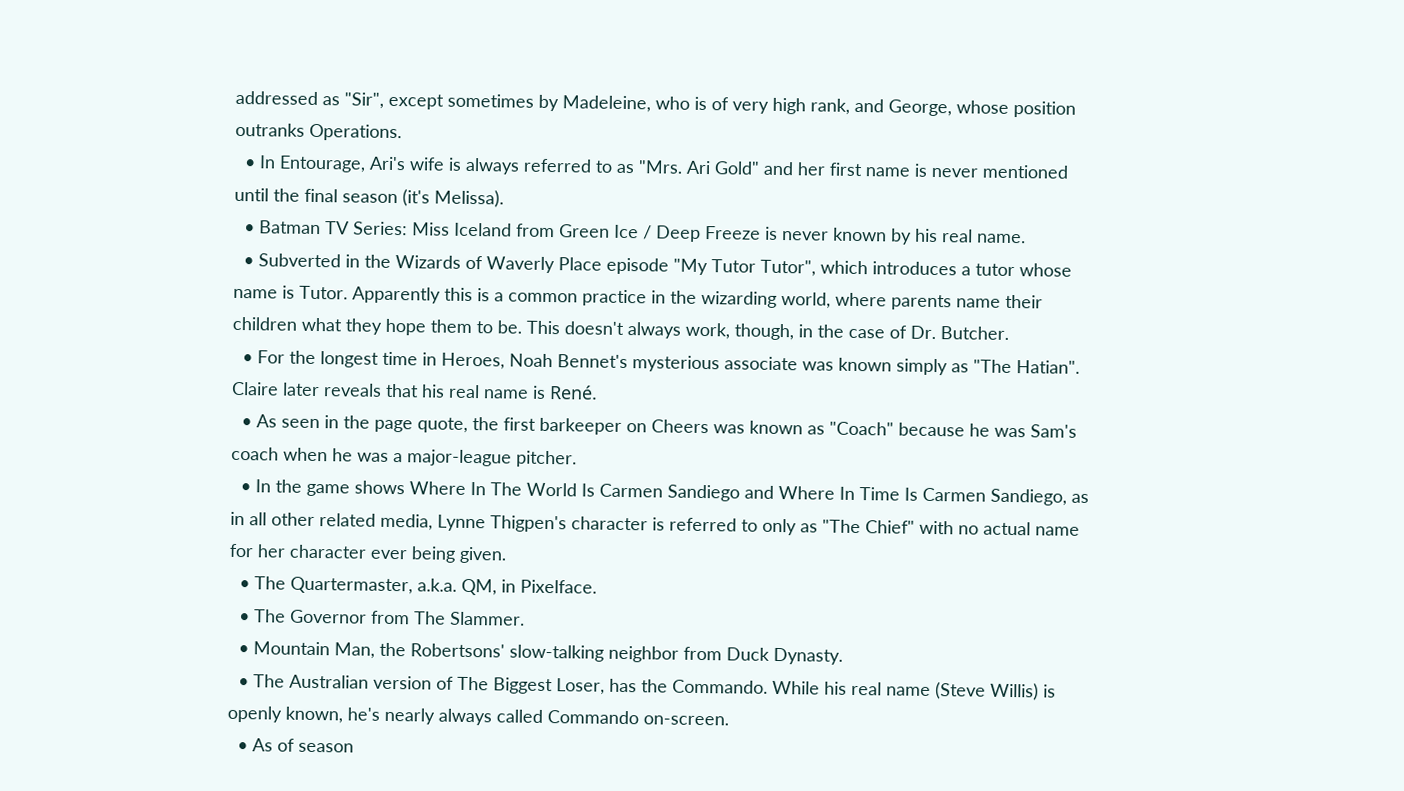addressed as "Sir", except sometimes by Madeleine, who is of very high rank, and George, whose position outranks Operations.
  • In Entourage, Ari's wife is always referred to as "Mrs. Ari Gold" and her first name is never mentioned until the final season (it's Melissa).
  • Batman TV Series: Miss Iceland from Green Ice / Deep Freeze is never known by his real name.
  • Subverted in the Wizards of Waverly Place episode "My Tutor Tutor", which introduces a tutor whose name is Tutor. Apparently this is a common practice in the wizarding world, where parents name their children what they hope them to be. This doesn't always work, though, in the case of Dr. Butcher.
  • For the longest time in Heroes, Noah Bennet's mysterious associate was known simply as "The Hatian". Claire later reveals that his real name is René.
  • As seen in the page quote, the first barkeeper on Cheers was known as "Coach" because he was Sam's coach when he was a major-league pitcher.
  • In the game shows Where In The World Is Carmen Sandiego and Where In Time Is Carmen Sandiego, as in all other related media, Lynne Thigpen's character is referred to only as "The Chief" with no actual name for her character ever being given.
  • The Quartermaster, a.k.a. QM, in Pixelface.
  • The Governor from The Slammer.
  • Mountain Man, the Robertsons' slow-talking neighbor from Duck Dynasty.
  • The Australian version of The Biggest Loser, has the Commando. While his real name (Steve Willis) is openly known, he's nearly always called Commando on-screen.
  • As of season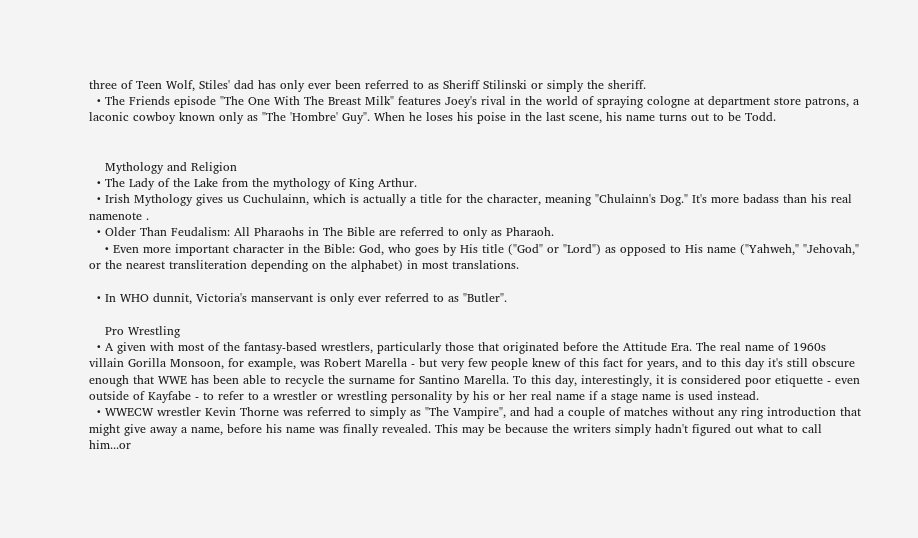three of Teen Wolf, Stiles' dad has only ever been referred to as Sheriff Stilinski or simply the sheriff.
  • The Friends episode "The One With The Breast Milk" features Joey's rival in the world of spraying cologne at department store patrons, a laconic cowboy known only as "The 'Hombre' Guy". When he loses his poise in the last scene, his name turns out to be Todd.


    Mythology and Religion
  • The Lady of the Lake from the mythology of King Arthur.
  • Irish Mythology gives us Cuchulainn, which is actually a title for the character, meaning "Chulainn's Dog." It's more badass than his real namenote .
  • Older Than Feudalism: All Pharaohs in The Bible are referred to only as Pharaoh.
    • Even more important character in the Bible: God, who goes by His title ("God" or "Lord") as opposed to His name ("Yahweh," "Jehovah," or the nearest transliteration depending on the alphabet) in most translations.

  • In WHO dunnit, Victoria's manservant is only ever referred to as "Butler".

    Pro Wrestling
  • A given with most of the fantasy-based wrestlers, particularly those that originated before the Attitude Era. The real name of 1960s villain Gorilla Monsoon, for example, was Robert Marella - but very few people knew of this fact for years, and to this day it's still obscure enough that WWE has been able to recycle the surname for Santino Marella. To this day, interestingly, it is considered poor etiquette - even outside of Kayfabe - to refer to a wrestler or wrestling personality by his or her real name if a stage name is used instead.
  • WWECW wrestler Kevin Thorne was referred to simply as "The Vampire", and had a couple of matches without any ring introduction that might give away a name, before his name was finally revealed. This may be because the writers simply hadn't figured out what to call him...or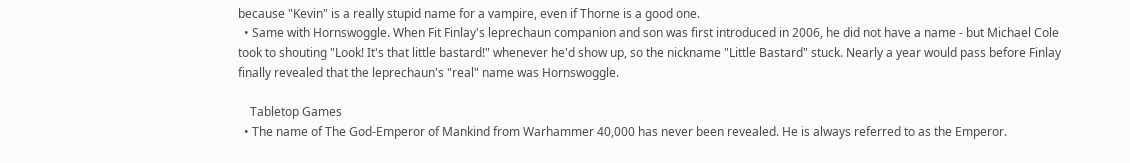because "Kevin" is a really stupid name for a vampire, even if Thorne is a good one.
  • Same with Hornswoggle. When Fit Finlay's leprechaun companion and son was first introduced in 2006, he did not have a name - but Michael Cole took to shouting "Look! It's that little bastard!" whenever he'd show up, so the nickname "Little Bastard" stuck. Nearly a year would pass before Finlay finally revealed that the leprechaun's "real" name was Hornswoggle.

    Tabletop Games
  • The name of The God-Emperor of Mankind from Warhammer 40,000 has never been revealed. He is always referred to as the Emperor.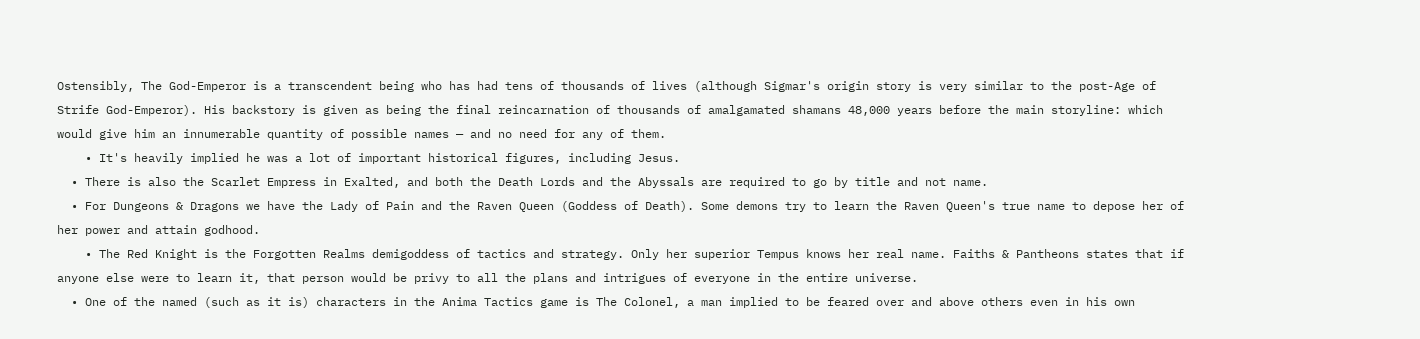Ostensibly, The God-Emperor is a transcendent being who has had tens of thousands of lives (although Sigmar's origin story is very similar to the post-Age of Strife God-Emperor). His backstory is given as being the final reincarnation of thousands of amalgamated shamans 48,000 years before the main storyline: which would give him an innumerable quantity of possible names — and no need for any of them.
    • It's heavily implied he was a lot of important historical figures, including Jesus.
  • There is also the Scarlet Empress in Exalted, and both the Death Lords and the Abyssals are required to go by title and not name.
  • For Dungeons & Dragons we have the Lady of Pain and the Raven Queen (Goddess of Death). Some demons try to learn the Raven Queen's true name to depose her of her power and attain godhood.
    • The Red Knight is the Forgotten Realms demigoddess of tactics and strategy. Only her superior Tempus knows her real name. Faiths & Pantheons states that if anyone else were to learn it, that person would be privy to all the plans and intrigues of everyone in the entire universe.
  • One of the named (such as it is) characters in the Anima Tactics game is The Colonel, a man implied to be feared over and above others even in his own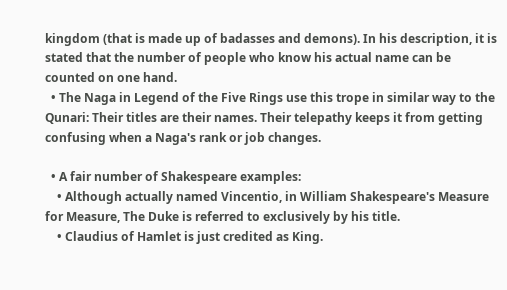kingdom (that is made up of badasses and demons). In his description, it is stated that the number of people who know his actual name can be counted on one hand.
  • The Naga in Legend of the Five Rings use this trope in similar way to the Qunari: Their titles are their names. Their telepathy keeps it from getting confusing when a Naga's rank or job changes.

  • A fair number of Shakespeare examples:
    • Although actually named Vincentio, in William Shakespeare's Measure for Measure, The Duke is referred to exclusively by his title.
    • Claudius of Hamlet is just credited as King.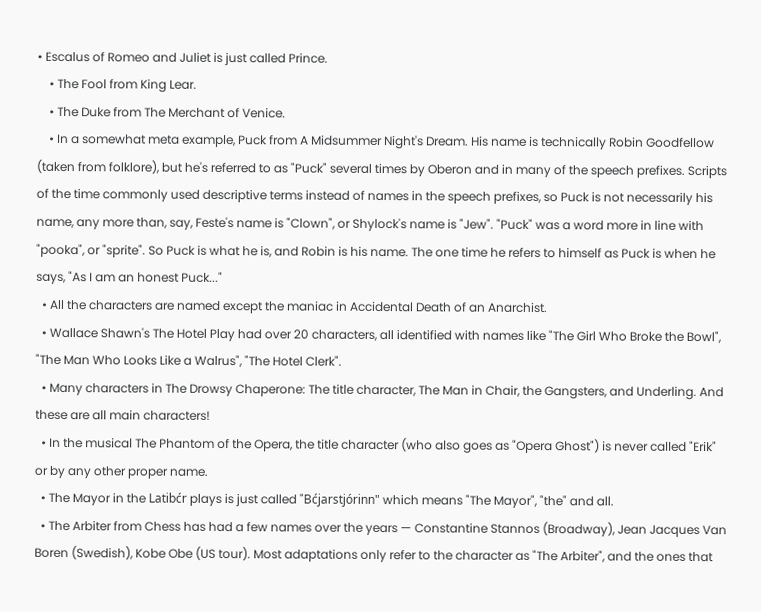• Escalus of Romeo and Juliet is just called Prince.
    • The Fool from King Lear.
    • The Duke from The Merchant of Venice.
    • In a somewhat meta example, Puck from A Midsummer Night's Dream. His name is technically Robin Goodfellow (taken from folklore), but he's referred to as "Puck" several times by Oberon and in many of the speech prefixes. Scripts of the time commonly used descriptive terms instead of names in the speech prefixes, so Puck is not necessarily his name, any more than, say, Feste's name is "Clown", or Shylock's name is "Jew". "Puck" was a word more in line with "pooka", or "sprite". So Puck is what he is, and Robin is his name. The one time he refers to himself as Puck is when he says, "As I am an honest Puck..."
  • All the characters are named except the maniac in Accidental Death of an Anarchist.
  • Wallace Shawn's The Hotel Play had over 20 characters, all identified with names like "The Girl Who Broke the Bowl", "The Man Who Looks Like a Walrus", "The Hotel Clerk".
  • Many characters in The Drowsy Chaperone: The title character, The Man in Chair, the Gangsters, and Underling. And these are all main characters!
  • In the musical The Phantom of the Opera, the title character (who also goes as "Opera Ghost") is never called "Erik" or by any other proper name.
  • The Mayor in the Latibćr plays is just called "Bćjarstjórinn" which means "The Mayor", "the" and all.
  • The Arbiter from Chess has had a few names over the years — Constantine Stannos (Broadway), Jean Jacques Van Boren (Swedish), Kobe Obe (US tour). Most adaptations only refer to the character as "The Arbiter", and the ones that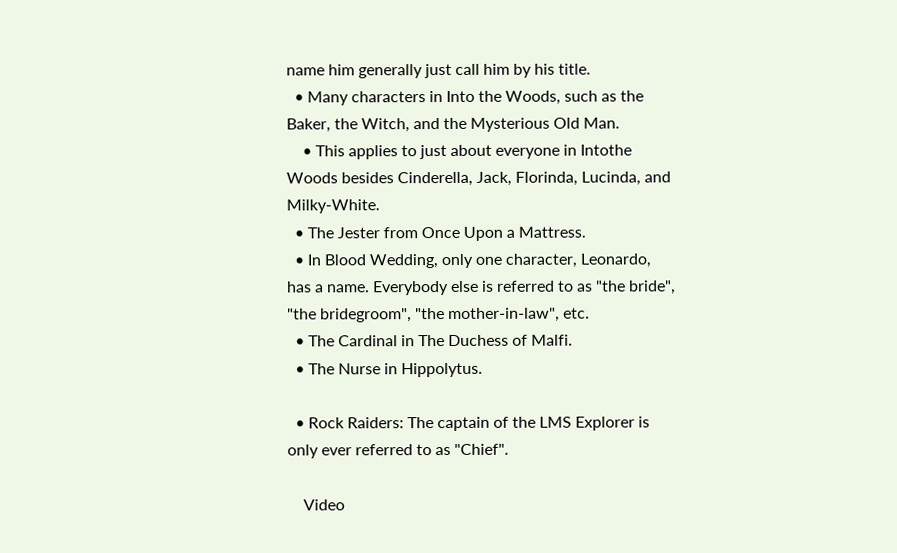name him generally just call him by his title.
  • Many characters in Into the Woods, such as the Baker, the Witch, and the Mysterious Old Man.
    • This applies to just about everyone in Intothe Woods besides Cinderella, Jack, Florinda, Lucinda, and Milky-White.
  • The Jester from Once Upon a Mattress.
  • In Blood Wedding, only one character, Leonardo, has a name. Everybody else is referred to as "the bride", "the bridegroom", "the mother-in-law", etc.
  • The Cardinal in The Duchess of Malfi.
  • The Nurse in Hippolytus.

  • Rock Raiders: The captain of the LMS Explorer is only ever referred to as "Chief".

    Video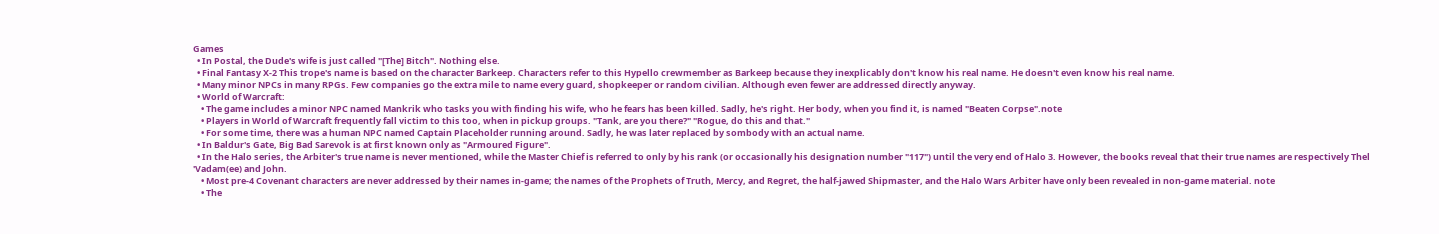Games
  • In Postal, the Dude's wife is just called "[The] Bitch". Nothing else.
  • Final Fantasy X-2 This trope's name is based on the character Barkeep. Characters refer to this Hypello crewmember as Barkeep because they inexplicably don't know his real name. He doesn't even know his real name.
  • Many minor NPCs in many RPGs. Few companies go the extra mile to name every guard, shopkeeper or random civilian. Although even fewer are addressed directly anyway.
  • World of Warcraft:
    • The game includes a minor NPC named Mankrik who tasks you with finding his wife, who he fears has been killed. Sadly, he's right. Her body, when you find it, is named "Beaten Corpse".note
    • Players in World of Warcraft frequently fall victim to this too, when in pickup groups. "Tank, are you there?" "Rogue, do this and that."
    • For some time, there was a human NPC named Captain Placeholder running around. Sadly, he was later replaced by sombody with an actual name.
  • In Baldur's Gate, Big Bad Sarevok is at first known only as "Armoured Figure".
  • In the Halo series, the Arbiter's true name is never mentioned, while the Master Chief is referred to only by his rank (or occasionally his designation number "117") until the very end of Halo 3. However, the books reveal that their true names are respectively Thel 'Vadam(ee) and John.
    • Most pre-4 Covenant characters are never addressed by their names in-game; the names of the Prophets of Truth, Mercy, and Regret, the half-jawed Shipmaster, and the Halo Wars Arbiter have only been revealed in non-game material. note
    • The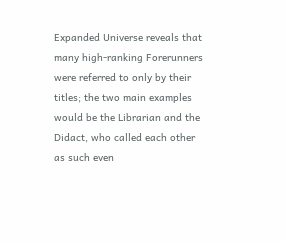Expanded Universe reveals that many high-ranking Forerunners were referred to only by their titles; the two main examples would be the Librarian and the Didact, who called each other as such even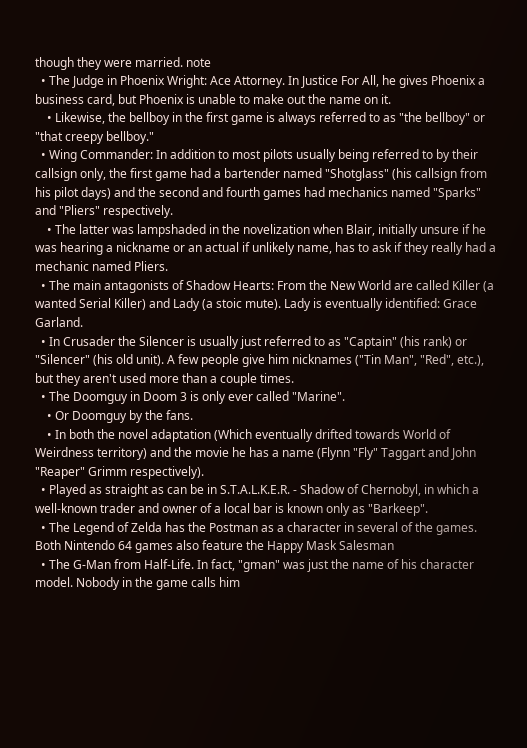though they were married. note
  • The Judge in Phoenix Wright: Ace Attorney. In Justice For All, he gives Phoenix a business card, but Phoenix is unable to make out the name on it.
    • Likewise, the bellboy in the first game is always referred to as "the bellboy" or "that creepy bellboy."
  • Wing Commander: In addition to most pilots usually being referred to by their callsign only, the first game had a bartender named "Shotglass" (his callsign from his pilot days) and the second and fourth games had mechanics named "Sparks" and "Pliers" respectively.
    • The latter was lampshaded in the novelization when Blair, initially unsure if he was hearing a nickname or an actual if unlikely name, has to ask if they really had a mechanic named Pliers.
  • The main antagonists of Shadow Hearts: From the New World are called Killer (a wanted Serial Killer) and Lady (a stoic mute). Lady is eventually identified: Grace Garland.
  • In Crusader the Silencer is usually just referred to as "Captain" (his rank) or "Silencer" (his old unit). A few people give him nicknames ("Tin Man", "Red", etc.), but they aren't used more than a couple times.
  • The Doomguy in Doom 3 is only ever called "Marine".
    • Or Doomguy by the fans.
    • In both the novel adaptation (Which eventually drifted towards World of Weirdness territory) and the movie he has a name (Flynn "Fly" Taggart and John "Reaper" Grimm respectively).
  • Played as straight as can be in S.T.A.L.K.E.R. - Shadow of Chernobyl, in which a well-known trader and owner of a local bar is known only as "Barkeep".
  • The Legend of Zelda has the Postman as a character in several of the games. Both Nintendo 64 games also feature the Happy Mask Salesman
  • The G-Man from Half-Life. In fact, "gman" was just the name of his character model. Nobody in the game calls him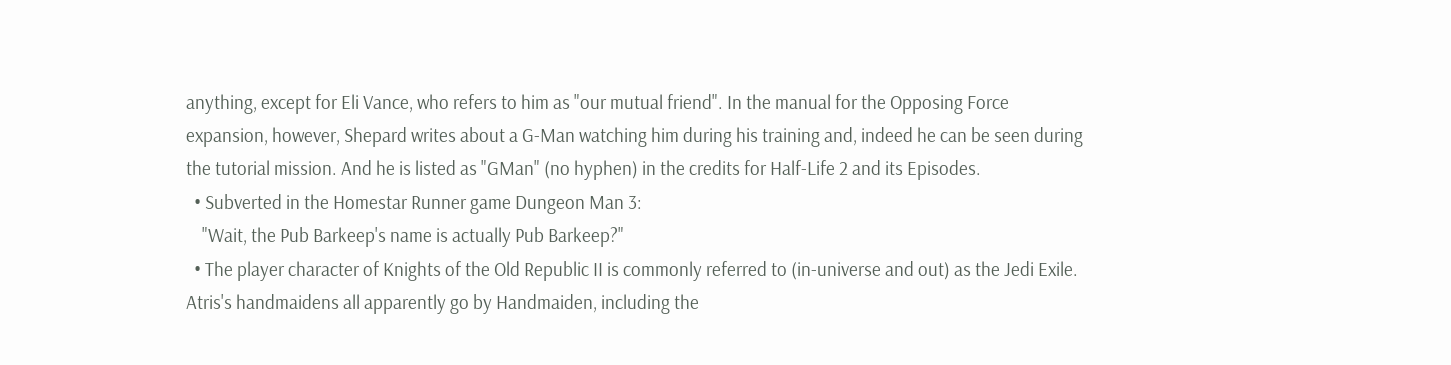anything, except for Eli Vance, who refers to him as "our mutual friend". In the manual for the Opposing Force expansion, however, Shepard writes about a G-Man watching him during his training and, indeed he can be seen during the tutorial mission. And he is listed as "GMan" (no hyphen) in the credits for Half-Life 2 and its Episodes.
  • Subverted in the Homestar Runner game Dungeon Man 3:
    "Wait, the Pub Barkeep's name is actually Pub Barkeep?"
  • The player character of Knights of the Old Republic II is commonly referred to (in-universe and out) as the Jedi Exile. Atris's handmaidens all apparently go by Handmaiden, including the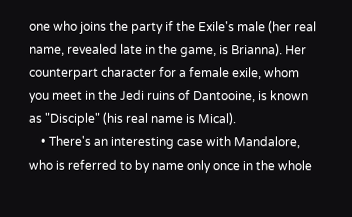one who joins the party if the Exile's male (her real name, revealed late in the game, is Brianna). Her counterpart character for a female exile, whom you meet in the Jedi ruins of Dantooine, is known as "Disciple" (his real name is Mical).
    • There's an interesting case with Mandalore, who is referred to by name only once in the whole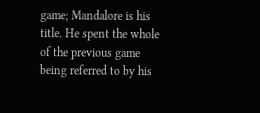game; Mandalore is his title. He spent the whole of the previous game being referred to by his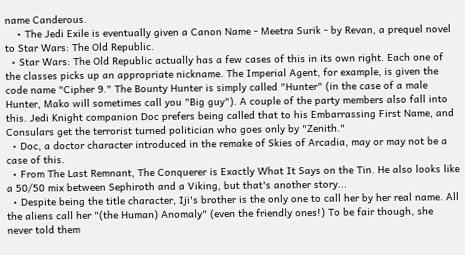name Canderous.
    • The Jedi Exile is eventually given a Canon Name - Meetra Surik - by Revan, a prequel novel to Star Wars: The Old Republic.
  • Star Wars: The Old Republic actually has a few cases of this in its own right. Each one of the classes picks up an appropriate nickname. The Imperial Agent, for example, is given the code name "Cipher 9." The Bounty Hunter is simply called "Hunter" (in the case of a male Hunter, Mako will sometimes call you "Big guy"). A couple of the party members also fall into this. Jedi Knight companion Doc prefers being called that to his Embarrassing First Name, and Consulars get the terrorist turned politician who goes only by "Zenith."
  • Doc, a doctor character introduced in the remake of Skies of Arcadia, may or may not be a case of this.
  • From The Last Remnant, The Conquerer is Exactly What It Says on the Tin. He also looks like a 50/50 mix between Sephiroth and a Viking, but that's another story...
  • Despite being the title character, Iji's brother is the only one to call her by her real name. All the aliens call her "(the Human) Anomaly" (even the friendly ones!) To be fair though, she never told them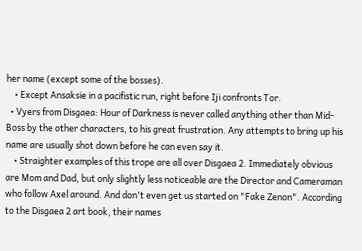her name (except some of the bosses).
    • Except Ansaksie in a pacifistic run, right before Iji confronts Tor.
  • Vyers from Disgaea: Hour of Darkness is never called anything other than Mid-Boss by the other characters, to his great frustration. Any attempts to bring up his name are usually shot down before he can even say it.
    • Straighter examples of this trope are all over Disgaea 2. Immediately obvious are Mom and Dad, but only slightly less noticeable are the Director and Cameraman who follow Axel around. And don't even get us started on "Fake Zenon". According to the Disgaea 2 art book, their names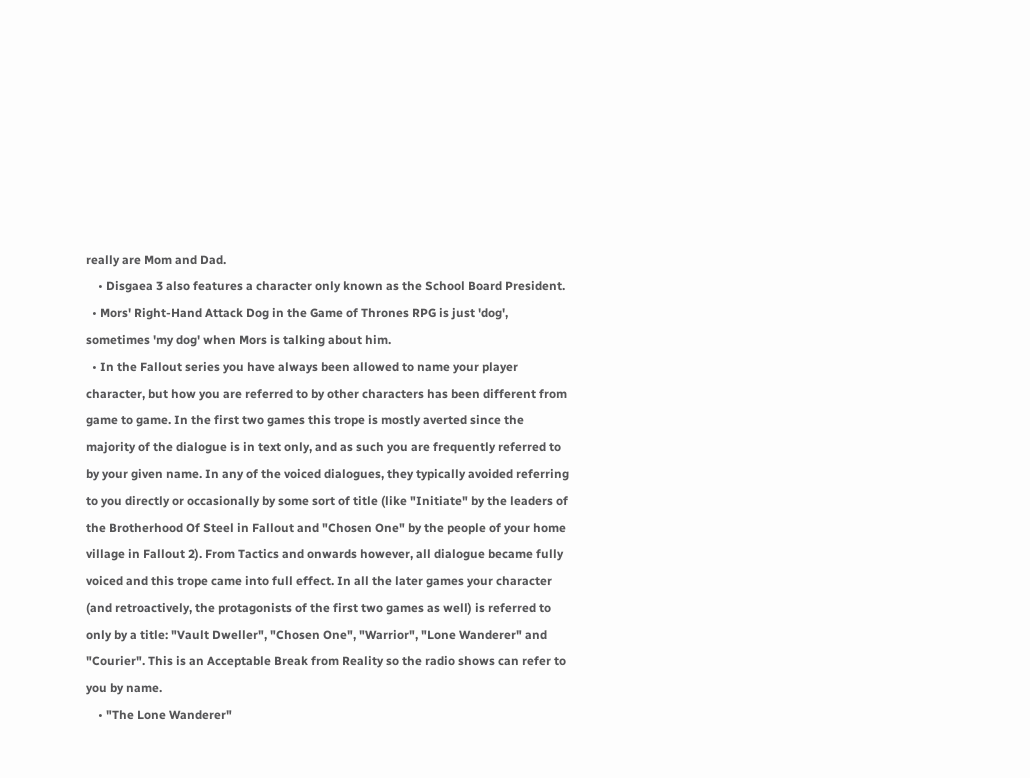really are Mom and Dad.
    • Disgaea 3 also features a character only known as the School Board President.
  • Mors' Right-Hand Attack Dog in the Game of Thrones RPG is just 'dog', sometimes 'my dog' when Mors is talking about him.
  • In the Fallout series you have always been allowed to name your player character, but how you are referred to by other characters has been different from game to game. In the first two games this trope is mostly averted since the majority of the dialogue is in text only, and as such you are frequently referred to by your given name. In any of the voiced dialogues, they typically avoided referring to you directly or occasionally by some sort of title (like "Initiate" by the leaders of the Brotherhood Of Steel in Fallout and "Chosen One" by the people of your home village in Fallout 2). From Tactics and onwards however, all dialogue became fully voiced and this trope came into full effect. In all the later games your character (and retroactively, the protagonists of the first two games as well) is referred to only by a title: "Vault Dweller", "Chosen One", "Warrior", "Lone Wanderer" and "Courier". This is an Acceptable Break from Reality so the radio shows can refer to you by name.
    • "The Lone Wanderer"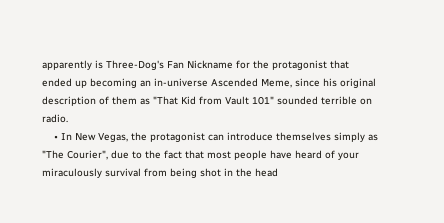apparently is Three-Dog's Fan Nickname for the protagonist that ended up becoming an in-universe Ascended Meme, since his original description of them as "That Kid from Vault 101" sounded terrible on radio.
    • In New Vegas, the protagonist can introduce themselves simply as "The Courier", due to the fact that most people have heard of your miraculously survival from being shot in the head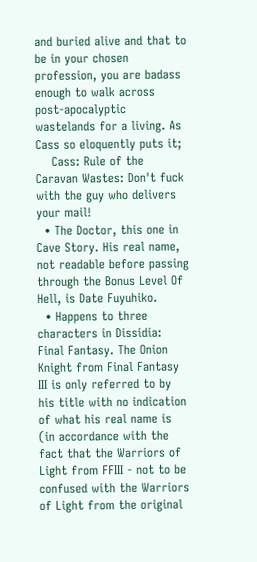and buried alive and that to be in your chosen profession, you are badass enough to walk across post-apocalyptic wastelands for a living. As Cass so eloquently puts it;
    Cass: Rule of the Caravan Wastes: Don't fuck with the guy who delivers your mail!
  • The Doctor, this one in Cave Story. His real name, not readable before passing through the Bonus Level Of Hell, is Date Fuyuhiko.
  • Happens to three characters in Dissidia: Final Fantasy. The Onion Knight from Final Fantasy III is only referred to by his title with no indication of what his real name is (in accordance with the fact that the Warriors of Light from FFIII - not to be confused with the Warriors of Light from the original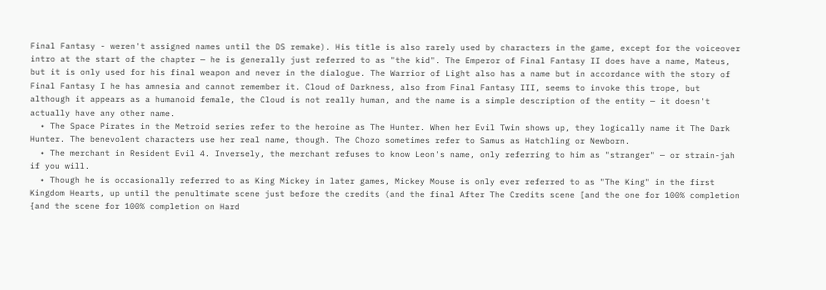Final Fantasy - weren't assigned names until the DS remake). His title is also rarely used by characters in the game, except for the voiceover intro at the start of the chapter — he is generally just referred to as "the kid". The Emperor of Final Fantasy II does have a name, Mateus, but it is only used for his final weapon and never in the dialogue. The Warrior of Light also has a name but in accordance with the story of Final Fantasy I he has amnesia and cannot remember it. Cloud of Darkness, also from Final Fantasy III, seems to invoke this trope, but although it appears as a humanoid female, the Cloud is not really human, and the name is a simple description of the entity — it doesn't actually have any other name.
  • The Space Pirates in the Metroid series refer to the heroine as The Hunter. When her Evil Twin shows up, they logically name it The Dark Hunter. The benevolent characters use her real name, though. The Chozo sometimes refer to Samus as Hatchling or Newborn.
  • The merchant in Resident Evil 4. Inversely, the merchant refuses to know Leon's name, only referring to him as "stranger" — or strain-jah if you will.
  • Though he is occasionally referred to as King Mickey in later games, Mickey Mouse is only ever referred to as "The King" in the first Kingdom Hearts, up until the penultimate scene just before the credits (and the final After The Credits scene [and the one for 100% completion {and the scene for 100% completion on Hard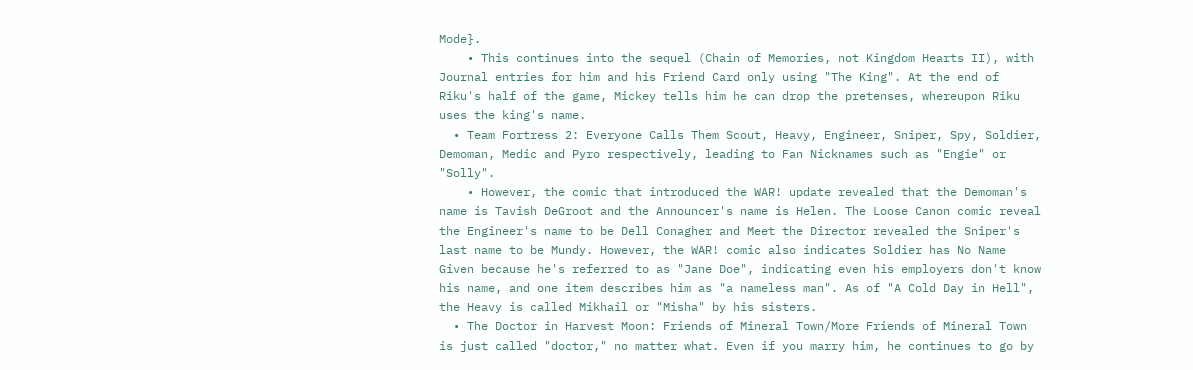Mode}.
    • This continues into the sequel (Chain of Memories, not Kingdom Hearts II), with Journal entries for him and his Friend Card only using "The King". At the end of Riku's half of the game, Mickey tells him he can drop the pretenses, whereupon Riku uses the king's name.
  • Team Fortress 2: Everyone Calls Them Scout, Heavy, Engineer, Sniper, Spy, Soldier, Demoman, Medic and Pyro respectively, leading to Fan Nicknames such as "Engie" or "Solly".
    • However, the comic that introduced the WAR! update revealed that the Demoman's name is Tavish DeGroot and the Announcer's name is Helen. The Loose Canon comic reveal the Engineer's name to be Dell Conagher and Meet the Director revealed the Sniper's last name to be Mundy. However, the WAR! comic also indicates Soldier has No Name Given because he's referred to as "Jane Doe", indicating even his employers don't know his name, and one item describes him as "a nameless man". As of "A Cold Day in Hell", the Heavy is called Mikhail or "Misha" by his sisters.
  • The Doctor in Harvest Moon: Friends of Mineral Town/More Friends of Mineral Town is just called "doctor," no matter what. Even if you marry him, he continues to go by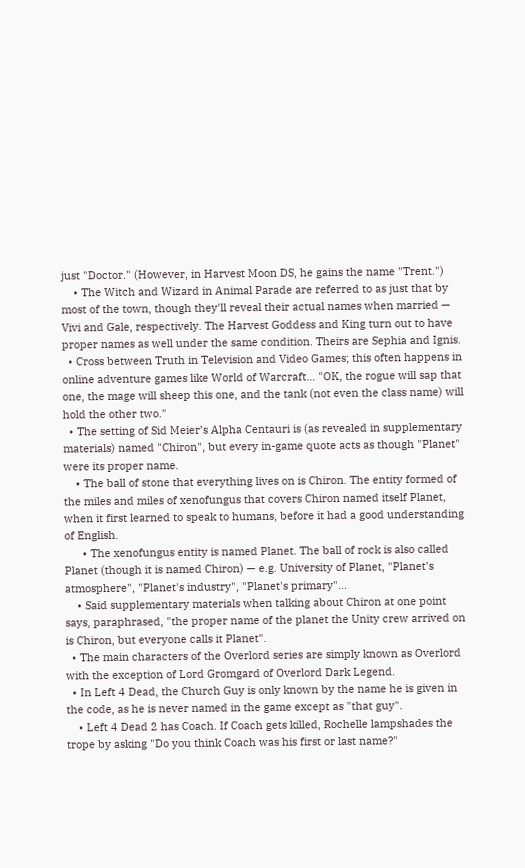just "Doctor." (However, in Harvest Moon DS, he gains the name "Trent.")
    • The Witch and Wizard in Animal Parade are referred to as just that by most of the town, though they'll reveal their actual names when married — Vivi and Gale, respectively. The Harvest Goddess and King turn out to have proper names as well under the same condition. Theirs are Sephia and Ignis.
  • Cross between Truth in Television and Video Games; this often happens in online adventure games like World of Warcraft... "OK, the rogue will sap that one, the mage will sheep this one, and the tank (not even the class name) will hold the other two."
  • The setting of Sid Meier’s Alpha Centauri is (as revealed in supplementary materials) named "Chiron", but every in-game quote acts as though "Planet" were its proper name.
    • The ball of stone that everything lives on is Chiron. The entity formed of the miles and miles of xenofungus that covers Chiron named itself Planet, when it first learned to speak to humans, before it had a good understanding of English.
      • The xenofungus entity is named Planet. The ball of rock is also called Planet (though it is named Chiron) — e.g. University of Planet, "Planet's atmosphere", "Planet's industry", "Planet's primary"...
    • Said supplementary materials when talking about Chiron at one point says, paraphrased, "the proper name of the planet the Unity crew arrived on is Chiron, but everyone calls it Planet".
  • The main characters of the Overlord series are simply known as Overlord with the exception of Lord Gromgard of Overlord Dark Legend.
  • In Left 4 Dead, the Church Guy is only known by the name he is given in the code, as he is never named in the game except as "that guy".
    • Left 4 Dead 2 has Coach. If Coach gets killed, Rochelle lampshades the trope by asking "Do you think Coach was his first or last name?"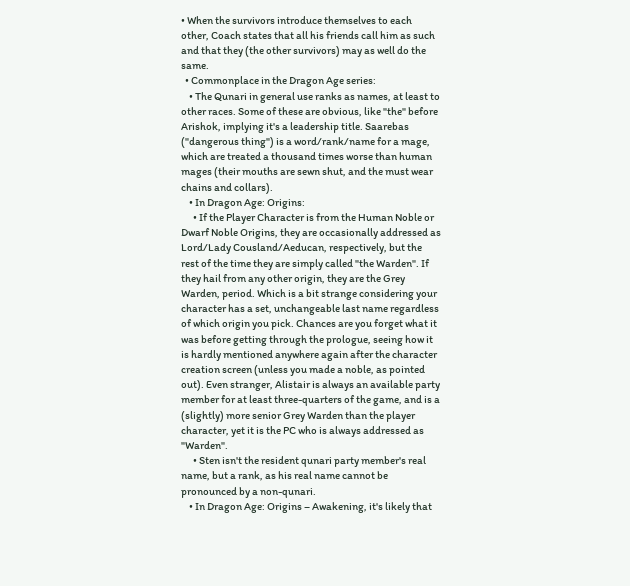• When the survivors introduce themselves to each other, Coach states that all his friends call him as such and that they (the other survivors) may as well do the same.
  • Commonplace in the Dragon Age series:
    • The Qunari in general use ranks as names, at least to other races. Some of these are obvious, like "the" before Arishok, implying it's a leadership title. Saarebas ("dangerous thing") is a word/rank/name for a mage, which are treated a thousand times worse than human mages (their mouths are sewn shut, and the must wear chains and collars).
    • In Dragon Age: Origins:
      • If the Player Character is from the Human Noble or Dwarf Noble Origins, they are occasionally addressed as Lord/Lady Cousland/Aeducan, respectively, but the rest of the time they are simply called "the Warden". If they hail from any other origin, they are the Grey Warden, period. Which is a bit strange considering your character has a set, unchangeable last name regardless of which origin you pick. Chances are you forget what it was before getting through the prologue, seeing how it is hardly mentioned anywhere again after the character creation screen (unless you made a noble, as pointed out). Even stranger, Alistair is always an available party member for at least three-quarters of the game, and is a (slightly) more senior Grey Warden than the player character, yet it is the PC who is always addressed as "Warden".
      • Sten isn't the resident qunari party member's real name, but a rank, as his real name cannot be pronounced by a non-qunari.
    • In Dragon Age: Origins – Awakening, it's likely that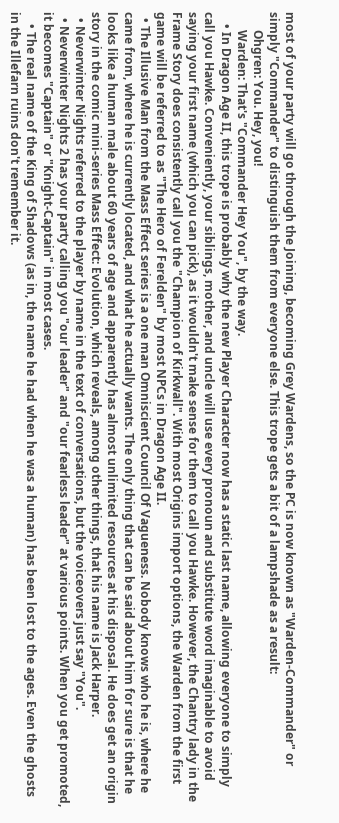most of your party will go through the Joining, becoming Grey Wardens, so the PC is now known as "Warden-Commander" or simply "Commander" to distinguish them from everyone else. This trope gets a bit of a lampshade as a result:
      Ohgren: You. Hey, you!
      Warden: That's "Commander Hey You", by the way.
    • In Dragon Age II, this trope is probably why the new Player Character now has a static last name, allowing everyone to simply call you Hawke. Conveniently, your siblings, mother, and uncle will use every pronoun and substitute word imaginable to avoid saying your first name (which you can pick), as it wouldn't make sense for them to call you Hawke. However, the Chantry lady in the Frame Story does consistently call you the "Champion of Kirkwall". With most Origins import options, the Warden from the first game will be referred to as "The Hero of Ferelden" by most NPCs in Dragon Age II.
  • The Illusive Man from the Mass Effect series is a one man Omniscient Council Of Vagueness. Nobody knows who he is, where he came from, where he is currently located, and what he actually wants. The only thing that can be said about him for sure is that he looks like a human male about 60 years of age and apparently has almost unlimited resources at his disposal. He does get an origin story in the comic mini-series Mass Effect: Evolution, which reveals, among other things, that his name is Jack Harper.
  • Neverwinter Nights referred to the player by name in the text of conversations, but the voiceovers just say "You".
  • Neverwinter Nights 2 has your party calling you "our leader" and "our fearless leader" at various points. When you get promoted, it becomes "Captain" or "Knight-Captain" in most cases.
    • The real name of the King of Shadows (as in, the name he had when he was a human) has been lost to the ages. Even the ghosts in the Illefarn ruins don't remember it.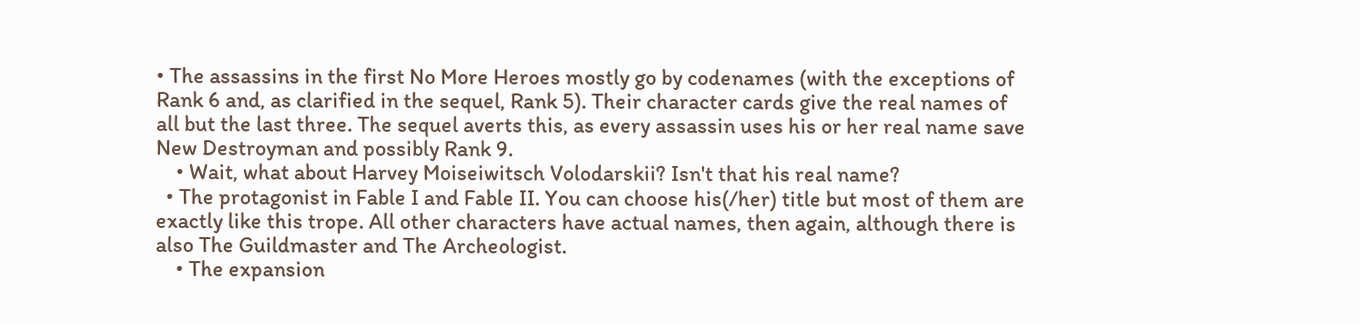• The assassins in the first No More Heroes mostly go by codenames (with the exceptions of Rank 6 and, as clarified in the sequel, Rank 5). Their character cards give the real names of all but the last three. The sequel averts this, as every assassin uses his or her real name save New Destroyman and possibly Rank 9.
    • Wait, what about Harvey Moiseiwitsch Volodarskii? Isn't that his real name?
  • The protagonist in Fable I and Fable II. You can choose his(/her) title but most of them are exactly like this trope. All other characters have actual names, then again, although there is also The Guildmaster and The Archeologist.
    • The expansion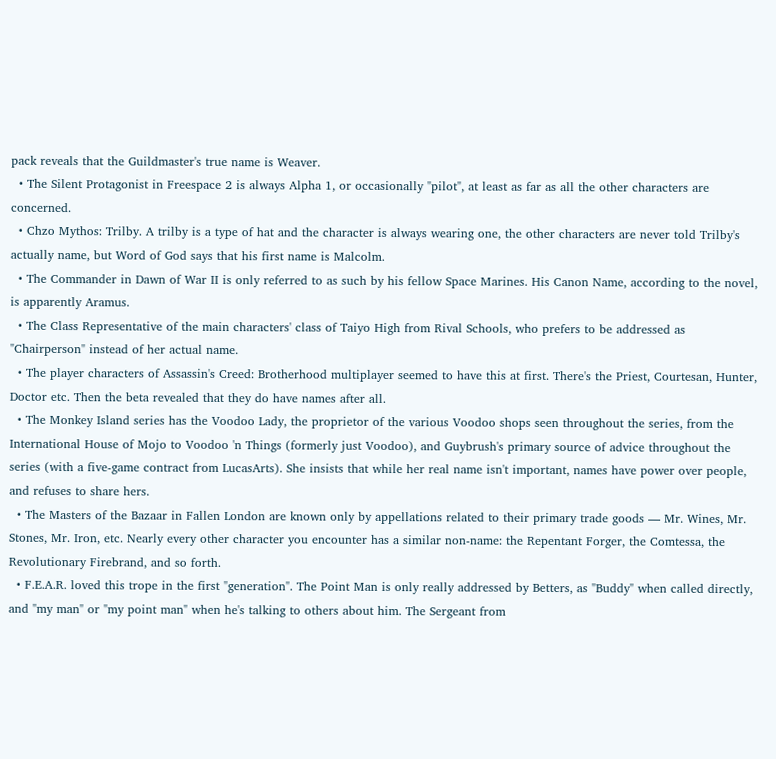pack reveals that the Guildmaster's true name is Weaver.
  • The Silent Protagonist in Freespace 2 is always Alpha 1, or occasionally "pilot", at least as far as all the other characters are concerned.
  • Chzo Mythos: Trilby. A trilby is a type of hat and the character is always wearing one, the other characters are never told Trilby's actually name, but Word of God says that his first name is Malcolm.
  • The Commander in Dawn of War II is only referred to as such by his fellow Space Marines. His Canon Name, according to the novel, is apparently Aramus.
  • The Class Representative of the main characters' class of Taiyo High from Rival Schools, who prefers to be addressed as "Chairperson" instead of her actual name.
  • The player characters of Assassin's Creed: Brotherhood multiplayer seemed to have this at first. There's the Priest, Courtesan, Hunter, Doctor etc. Then the beta revealed that they do have names after all.
  • The Monkey Island series has the Voodoo Lady, the proprietor of the various Voodoo shops seen throughout the series, from the International House of Mojo to Voodoo 'n Things (formerly just Voodoo), and Guybrush's primary source of advice throughout the series (with a five-game contract from LucasArts). She insists that while her real name isn't important, names have power over people, and refuses to share hers.
  • The Masters of the Bazaar in Fallen London are known only by appellations related to their primary trade goods — Mr. Wines, Mr. Stones, Mr. Iron, etc. Nearly every other character you encounter has a similar non-name: the Repentant Forger, the Comtessa, the Revolutionary Firebrand, and so forth.
  • F.E.A.R. loved this trope in the first "generation". The Point Man is only really addressed by Betters, as "Buddy" when called directly, and "my man" or "my point man" when he's talking to others about him. The Sergeant from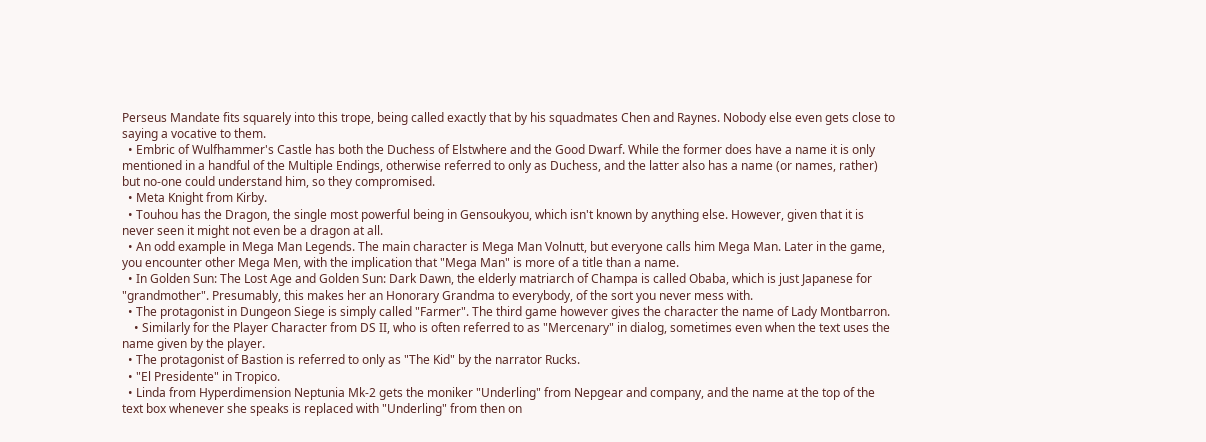Perseus Mandate fits squarely into this trope, being called exactly that by his squadmates Chen and Raynes. Nobody else even gets close to saying a vocative to them.
  • Embric of Wulfhammer's Castle has both the Duchess of Elstwhere and the Good Dwarf. While the former does have a name it is only mentioned in a handful of the Multiple Endings, otherwise referred to only as Duchess, and the latter also has a name (or names, rather) but no-one could understand him, so they compromised.
  • Meta Knight from Kirby.
  • Touhou has the Dragon, the single most powerful being in Gensoukyou, which isn't known by anything else. However, given that it is never seen it might not even be a dragon at all.
  • An odd example in Mega Man Legends. The main character is Mega Man Volnutt, but everyone calls him Mega Man. Later in the game, you encounter other Mega Men, with the implication that "Mega Man" is more of a title than a name.
  • In Golden Sun: The Lost Age and Golden Sun: Dark Dawn, the elderly matriarch of Champa is called Obaba, which is just Japanese for "grandmother". Presumably, this makes her an Honorary Grandma to everybody, of the sort you never mess with.
  • The protagonist in Dungeon Siege is simply called "Farmer". The third game however gives the character the name of Lady Montbarron.
    • Similarly for the Player Character from DS II, who is often referred to as "Mercenary" in dialog, sometimes even when the text uses the name given by the player.
  • The protagonist of Bastion is referred to only as "The Kid" by the narrator Rucks.
  • "El Presidente" in Tropico.
  • Linda from Hyperdimension Neptunia Mk-2 gets the moniker "Underling" from Nepgear and company, and the name at the top of the text box whenever she speaks is replaced with "Underling" from then on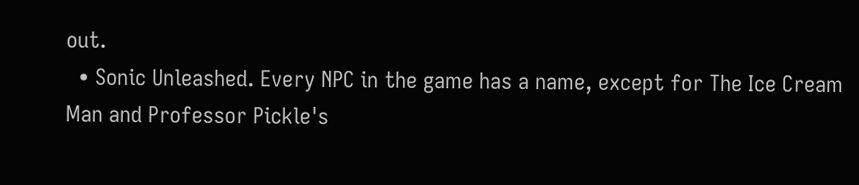out.
  • Sonic Unleashed. Every NPC in the game has a name, except for The Ice Cream Man and Professor Pickle's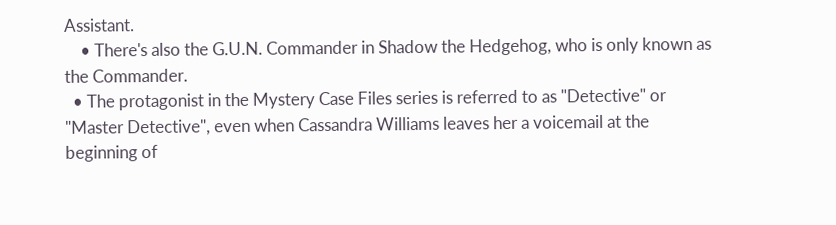Assistant.
    • There's also the G.U.N. Commander in Shadow the Hedgehog, who is only known as the Commander.
  • The protagonist in the Mystery Case Files series is referred to as "Detective" or "Master Detective", even when Cassandra Williams leaves her a voicemail at the beginning of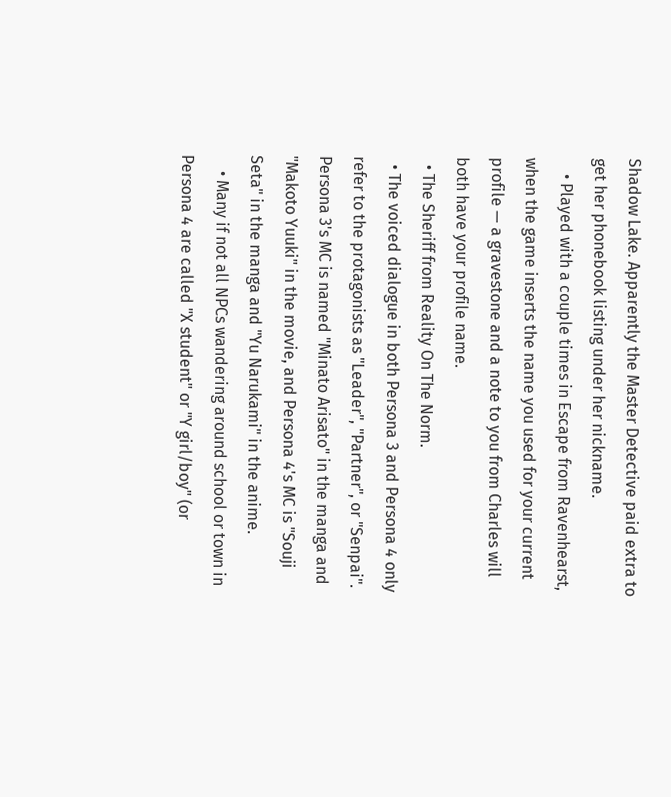Shadow Lake. Apparently the Master Detective paid extra to get her phonebook listing under her nickname.
    • Played with a couple times in Escape from Ravenhearst, when the game inserts the name you used for your current profile — a gravestone and a note to you from Charles will both have your profile name.
  • The Sheriff from Reality On The Norm.
  • The voiced dialogue in both Persona 3 and Persona 4 only refer to the protagonists as "Leader", "Partner", or "Senpai". Persona 3's MC is named "Minato Arisato" in the manga and "Makoto Yuuki" in the movie, and Persona 4's MC is "Souji Seta" in the manga and "Yu Narukami" in the anime.
    • Many if not all NPCs wandering around school or town in Persona 4 are called "X student" or "Y girl/boy" (or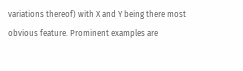variations thereof) with X and Y being there most obvious feature. Prominent examples are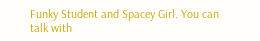Funky Student and Spacey Girl. You can talk with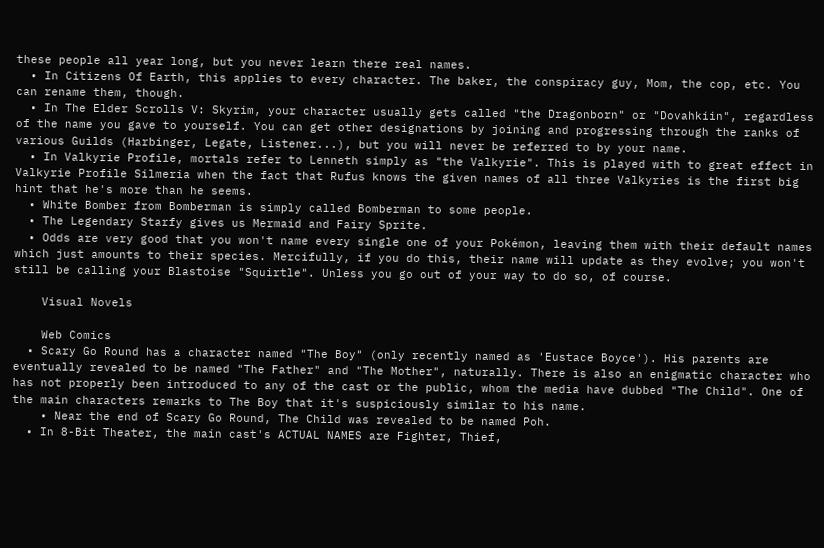these people all year long, but you never learn there real names.
  • In Citizens Of Earth, this applies to every character. The baker, the conspiracy guy, Mom, the cop, etc. You can rename them, though.
  • In The Elder Scrolls V: Skyrim, your character usually gets called "the Dragonborn" or "Dovahkiin", regardless of the name you gave to yourself. You can get other designations by joining and progressing through the ranks of various Guilds (Harbinger, Legate, Listener...), but you will never be referred to by your name.
  • In Valkyrie Profile, mortals refer to Lenneth simply as "the Valkyrie". This is played with to great effect in Valkyrie Profile Silmeria when the fact that Rufus knows the given names of all three Valkyries is the first big hint that he's more than he seems.
  • White Bomber from Bomberman is simply called Bomberman to some people.
  • The Legendary Starfy gives us Mermaid and Fairy Sprite.
  • Odds are very good that you won't name every single one of your Pokémon, leaving them with their default names which just amounts to their species. Mercifully, if you do this, their name will update as they evolve; you won't still be calling your Blastoise "Squirtle". Unless you go out of your way to do so, of course.

    Visual Novels

    Web Comics
  • Scary Go Round has a character named "The Boy" (only recently named as 'Eustace Boyce'). His parents are eventually revealed to be named "The Father" and "The Mother", naturally. There is also an enigmatic character who has not properly been introduced to any of the cast or the public, whom the media have dubbed "The Child". One of the main characters remarks to The Boy that it's suspiciously similar to his name.
    • Near the end of Scary Go Round, The Child was revealed to be named Poh.
  • In 8-Bit Theater, the main cast's ACTUAL NAMES are Fighter, Thief,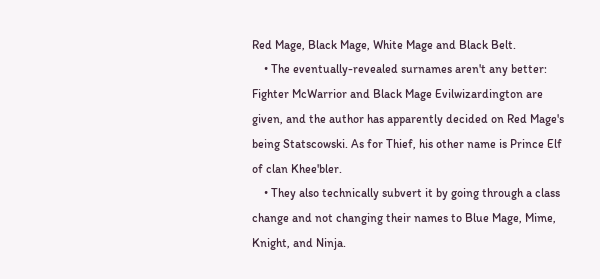Red Mage, Black Mage, White Mage and Black Belt.
    • The eventually-revealed surnames aren't any better: Fighter McWarrior and Black Mage Evilwizardington are given, and the author has apparently decided on Red Mage's being Statscowski. As for Thief, his other name is Prince Elf of clan Khee'bler.
    • They also technically subvert it by going through a class change and not changing their names to Blue Mage, Mime, Knight, and Ninja.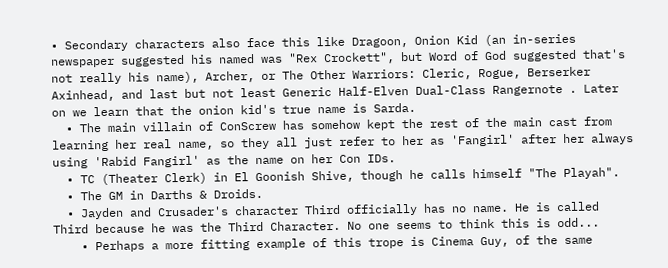• Secondary characters also face this like Dragoon, Onion Kid (an in-series newspaper suggested his named was "Rex Crockett", but Word of God suggested that's not really his name), Archer, or The Other Warriors: Cleric, Rogue, Berserker Axinhead, and last but not least Generic Half-Elven Dual-Class Rangernote . Later on we learn that the onion kid's true name is Sarda.
  • The main villain of ConScrew has somehow kept the rest of the main cast from learning her real name, so they all just refer to her as 'Fangirl' after her always using 'Rabid Fangirl' as the name on her Con IDs.
  • TC (Theater Clerk) in El Goonish Shive, though he calls himself "The Playah".
  • The GM in Darths & Droids.
  • Jayden and Crusader's character Third officially has no name. He is called Third because he was the Third Character. No one seems to think this is odd...
    • Perhaps a more fitting example of this trope is Cinema Guy, of the same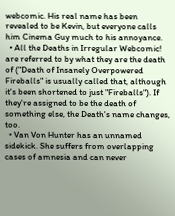webcomic. His real name has been revealed to be Kevin, but everyone calls him Cinema Guy much to his annoyance.
  • All the Deaths in Irregular Webcomic! are referred to by what they are the death of ("Death of Insanely Overpowered Fireballs" is usually called that, although it's been shortened to just "Fireballs"). If they're assigned to be the death of something else, the Death's name changes, too.
  • Van Von Hunter has an unnamed sidekick. She suffers from overlapping cases of amnesia and can never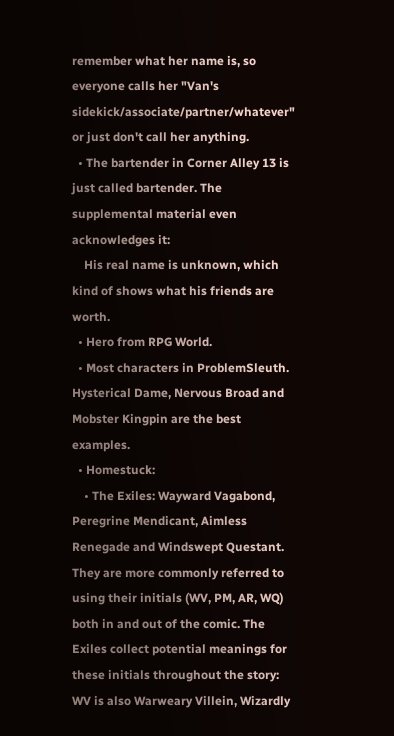remember what her name is, so everyone calls her "Van's sidekick/associate/partner/whatever" or just don't call her anything.
  • The bartender in Corner Alley 13 is just called bartender. The supplemental material even acknowledges it:
    His real name is unknown, which kind of shows what his friends are worth.
  • Hero from RPG World.
  • Most characters in ProblemSleuth. Hysterical Dame, Nervous Broad and Mobster Kingpin are the best examples.
  • Homestuck:
    • The Exiles: Wayward Vagabond, Peregrine Mendicant, Aimless Renegade and Windswept Questant. They are more commonly referred to using their initials (WV, PM, AR, WQ) both in and out of the comic. The Exiles collect potential meanings for these initials throughout the story: WV is also Warweary Villein, Wizardly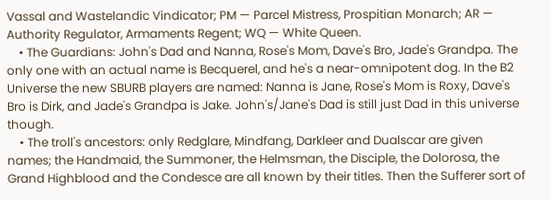Vassal and Wastelandic Vindicator; PM — Parcel Mistress, Prospitian Monarch; AR — Authority Regulator, Armaments Regent; WQ — White Queen.
    • The Guardians: John's Dad and Nanna, Rose's Mom, Dave's Bro, Jade's Grandpa. The only one with an actual name is Becquerel, and he's a near-omnipotent dog. In the B2 Universe the new SBURB players are named: Nanna is Jane, Rose's Mom is Roxy, Dave's Bro is Dirk, and Jade's Grandpa is Jake. John's/Jane's Dad is still just Dad in this universe though.
    • The troll's ancestors: only Redglare, Mindfang, Darkleer and Dualscar are given names; the Handmaid, the Summoner, the Helmsman, the Disciple, the Dolorosa, the Grand Highblood and the Condesce are all known by their titles. Then the Sufferer sort of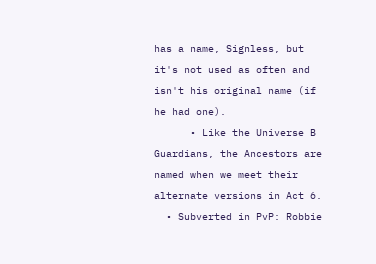has a name, Signless, but it's not used as often and isn't his original name (if he had one).
      • Like the Universe B Guardians, the Ancestors are named when we meet their alternate versions in Act 6.
  • Subverted in PvP: Robbie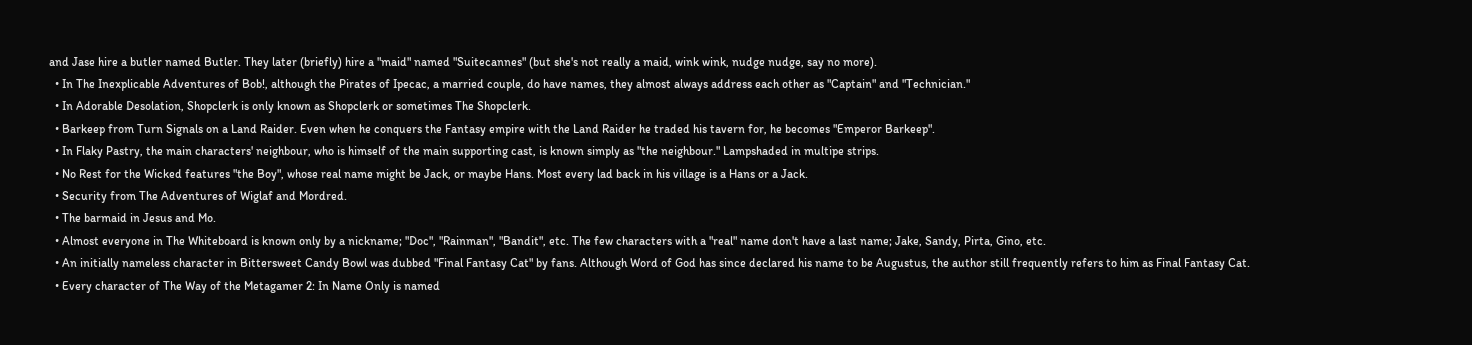and Jase hire a butler named Butler. They later (briefly) hire a "maid" named "Suitecannes" (but she's not really a maid, wink wink, nudge nudge, say no more).
  • In The Inexplicable Adventures of Bob!, although the Pirates of Ipecac, a married couple, do have names, they almost always address each other as "Captain" and "Technician."
  • In Adorable Desolation, Shopclerk is only known as Shopclerk or sometimes The Shopclerk.
  • Barkeep from Turn Signals on a Land Raider. Even when he conquers the Fantasy empire with the Land Raider he traded his tavern for, he becomes "Emperor Barkeep".
  • In Flaky Pastry, the main characters' neighbour, who is himself of the main supporting cast, is known simply as "the neighbour." Lampshaded in multipe strips.
  • No Rest for the Wicked features "the Boy", whose real name might be Jack, or maybe Hans. Most every lad back in his village is a Hans or a Jack.
  • Security from The Adventures of Wiglaf and Mordred.
  • The barmaid in Jesus and Mo.
  • Almost everyone in The Whiteboard is known only by a nickname; "Doc", "Rainman", "Bandit", etc. The few characters with a "real" name don't have a last name; Jake, Sandy, Pirta, Gino, etc.
  • An initially nameless character in Bittersweet Candy Bowl was dubbed "Final Fantasy Cat" by fans. Although Word of God has since declared his name to be Augustus, the author still frequently refers to him as Final Fantasy Cat.
  • Every character of The Way of the Metagamer 2: In Name Only is named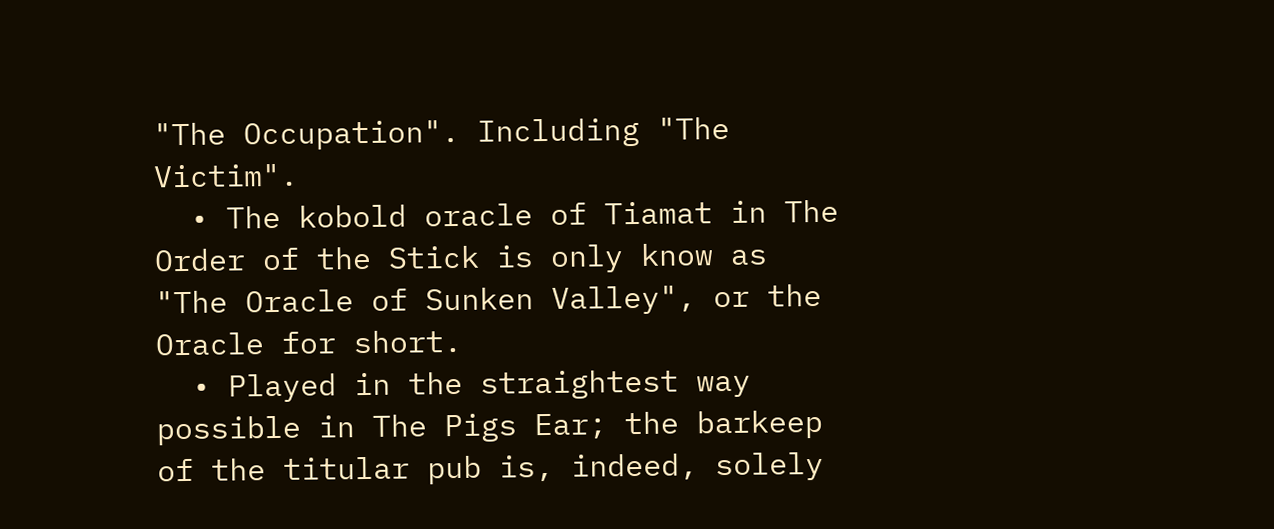"The Occupation". Including "The Victim".
  • The kobold oracle of Tiamat in The Order of the Stick is only know as "The Oracle of Sunken Valley", or the Oracle for short.
  • Played in the straightest way possible in The Pigs Ear; the barkeep of the titular pub is, indeed, solely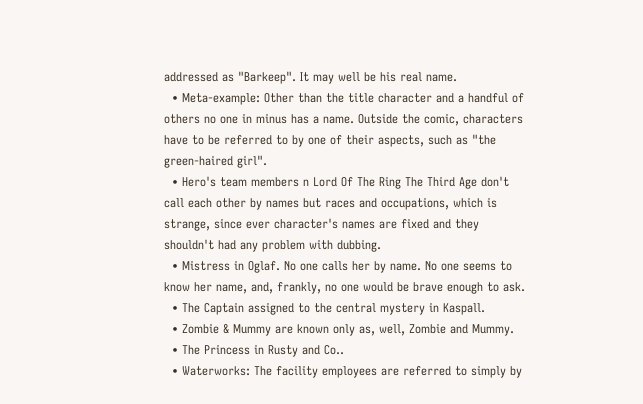addressed as "Barkeep". It may well be his real name.
  • Meta-example: Other than the title character and a handful of others no one in minus has a name. Outside the comic, characters have to be referred to by one of their aspects, such as "the green-haired girl".
  • Hero's team members n Lord Of The Ring The Third Age don't call each other by names but races and occupations, which is strange, since ever character's names are fixed and they shouldn't had any problem with dubbing.
  • Mistress in Oglaf. No one calls her by name. No one seems to know her name, and, frankly, no one would be brave enough to ask.
  • The Captain assigned to the central mystery in Kaspall.
  • Zombie & Mummy are known only as, well, Zombie and Mummy.
  • The Princess in Rusty and Co..
  • Waterworks: The facility employees are referred to simply by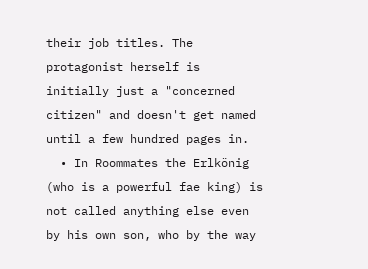their job titles. The protagonist herself is initially just a "concerned citizen" and doesn't get named until a few hundred pages in.
  • In Roommates the Erlkönig (who is a powerful fae king) is not called anything else even by his own son, who by the way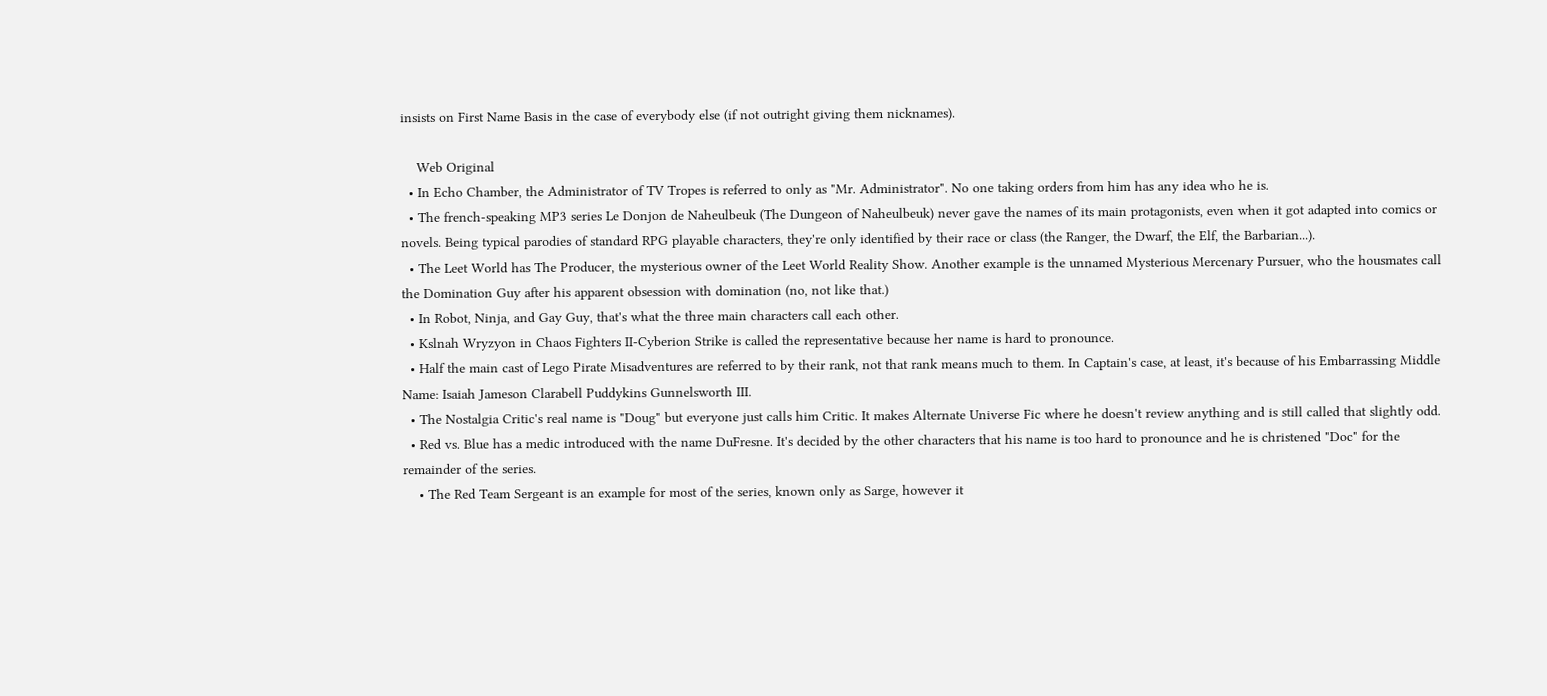insists on First Name Basis in the case of everybody else (if not outright giving them nicknames).

    Web Original
  • In Echo Chamber, the Administrator of TV Tropes is referred to only as "Mr. Administrator". No one taking orders from him has any idea who he is.
  • The french-speaking MP3 series Le Donjon de Naheulbeuk (The Dungeon of Naheulbeuk) never gave the names of its main protagonists, even when it got adapted into comics or novels. Being typical parodies of standard RPG playable characters, they're only identified by their race or class (the Ranger, the Dwarf, the Elf, the Barbarian...).
  • The Leet World has The Producer, the mysterious owner of the Leet World Reality Show. Another example is the unnamed Mysterious Mercenary Pursuer, who the housmates call the Domination Guy after his apparent obsession with domination (no, not like that.)
  • In Robot, Ninja, and Gay Guy, that's what the three main characters call each other.
  • Kslnah Wryzyon in Chaos Fighters II-Cyberion Strike is called the representative because her name is hard to pronounce.
  • Half the main cast of Lego Pirate Misadventures are referred to by their rank, not that rank means much to them. In Captain's case, at least, it's because of his Embarrassing Middle Name: Isaiah Jameson Clarabell Puddykins Gunnelsworth III.
  • The Nostalgia Critic's real name is "Doug" but everyone just calls him Critic. It makes Alternate Universe Fic where he doesn't review anything and is still called that slightly odd.
  • Red vs. Blue has a medic introduced with the name DuFresne. It's decided by the other characters that his name is too hard to pronounce and he is christened "Doc" for the remainder of the series.
    • The Red Team Sergeant is an example for most of the series, known only as Sarge, however it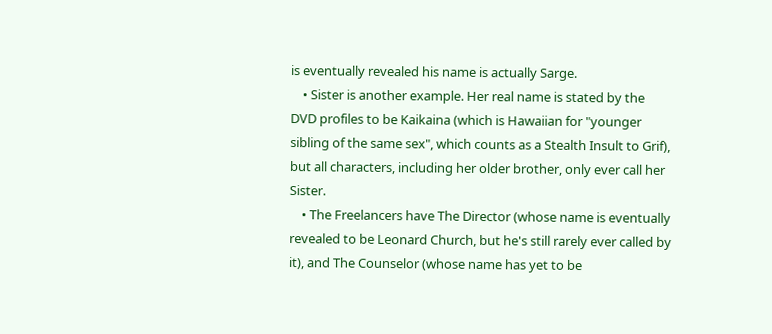is eventually revealed his name is actually Sarge.
    • Sister is another example. Her real name is stated by the DVD profiles to be Kaikaina (which is Hawaiian for "younger sibling of the same sex", which counts as a Stealth Insult to Grif), but all characters, including her older brother, only ever call her Sister.
    • The Freelancers have The Director (whose name is eventually revealed to be Leonard Church, but he's still rarely ever called by it), and The Counselor (whose name has yet to be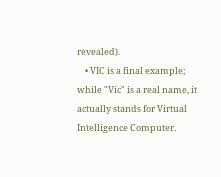revealed).
    • VIC is a final example; while "Vic" is a real name, it actually stands for Virtual Intelligence Computer.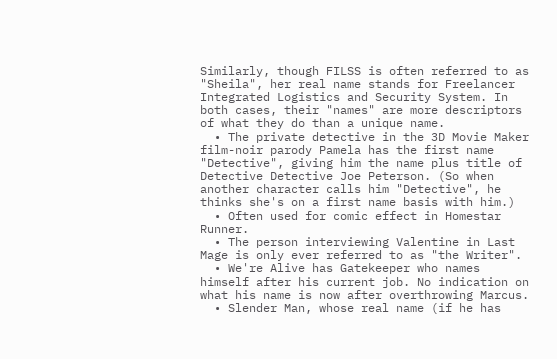Similarly, though FILSS is often referred to as "Sheila", her real name stands for Freelancer Integrated Logistics and Security System. In both cases, their "names" are more descriptors of what they do than a unique name.
  • The private detective in the 3D Movie Maker film-noir parody Pamela has the first name "Detective", giving him the name plus title of Detective Detective Joe Peterson. (So when another character calls him "Detective", he thinks she's on a first name basis with him.)
  • Often used for comic effect in Homestar Runner.
  • The person interviewing Valentine in Last Mage is only ever referred to as "the Writer".
  • We're Alive has Gatekeeper who names himself after his current job. No indication on what his name is now after overthrowing Marcus.
  • Slender Man, whose real name (if he has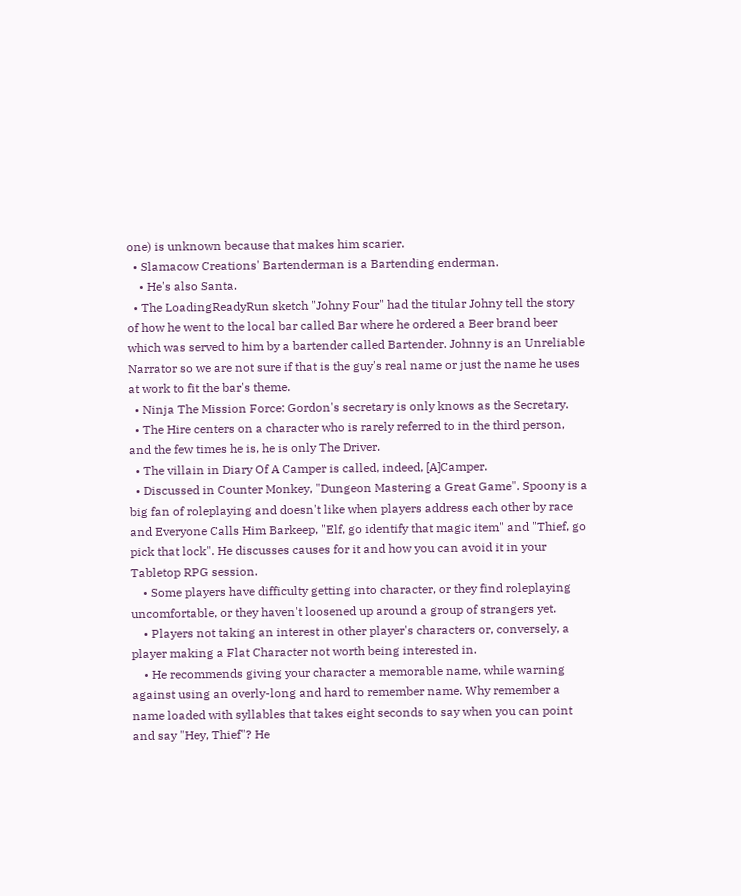one) is unknown because that makes him scarier.
  • Slamacow Creations' Bartenderman is a Bartending enderman.
    • He's also Santa.
  • The LoadingReadyRun sketch "Johny Four" had the titular Johny tell the story of how he went to the local bar called Bar where he ordered a Beer brand beer which was served to him by a bartender called Bartender. Johnny is an Unreliable Narrator so we are not sure if that is the guy's real name or just the name he uses at work to fit the bar's theme.
  • Ninja The Mission Force: Gordon's secretary is only knows as the Secretary.
  • The Hire centers on a character who is rarely referred to in the third person, and the few times he is, he is only The Driver.
  • The villain in Diary Of A Camper is called, indeed, [A]Camper.
  • Discussed in Counter Monkey, "Dungeon Mastering a Great Game". Spoony is a big fan of roleplaying and doesn't like when players address each other by race and Everyone Calls Him Barkeep, "Elf, go identify that magic item" and "Thief, go pick that lock". He discusses causes for it and how you can avoid it in your Tabletop RPG session.
    • Some players have difficulty getting into character, or they find roleplaying uncomfortable, or they haven't loosened up around a group of strangers yet.
    • Players not taking an interest in other player's characters or, conversely, a player making a Flat Character not worth being interested in.
    • He recommends giving your character a memorable name, while warning against using an overly-long and hard to remember name. Why remember a name loaded with syllables that takes eight seconds to say when you can point and say "Hey, Thief"? He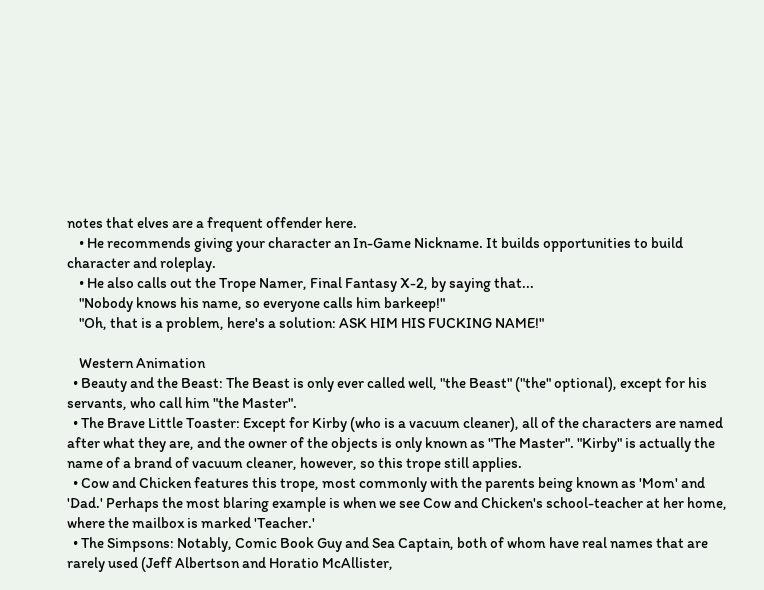notes that elves are a frequent offender here.
    • He recommends giving your character an In-Game Nickname. It builds opportunities to build character and roleplay.
    • He also calls out the Trope Namer, Final Fantasy X-2, by saying that...
    "Nobody knows his name, so everyone calls him barkeep!"
    "Oh, that is a problem, here's a solution: ASK HIM HIS FUCKING NAME!"

    Western Animation
  • Beauty and the Beast: The Beast is only ever called well, "the Beast" ("the" optional), except for his servants, who call him "the Master".
  • The Brave Little Toaster: Except for Kirby (who is a vacuum cleaner), all of the characters are named after what they are, and the owner of the objects is only known as "The Master". "Kirby" is actually the name of a brand of vacuum cleaner, however, so this trope still applies.
  • Cow and Chicken features this trope, most commonly with the parents being known as 'Mom' and 'Dad.' Perhaps the most blaring example is when we see Cow and Chicken's school-teacher at her home, where the mailbox is marked 'Teacher.'
  • The Simpsons: Notably, Comic Book Guy and Sea Captain, both of whom have real names that are rarely used (Jeff Albertson and Horatio McAllister,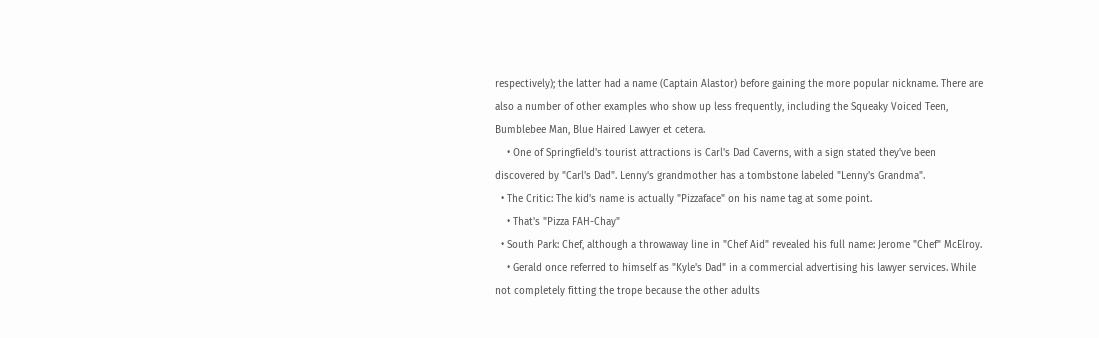respectively); the latter had a name (Captain Alastor) before gaining the more popular nickname. There are also a number of other examples who show up less frequently, including the Squeaky Voiced Teen, Bumblebee Man, Blue Haired Lawyer et cetera.
    • One of Springfield's tourist attractions is Carl's Dad Caverns, with a sign stated they've been discovered by "Carl's Dad". Lenny's grandmother has a tombstone labeled "Lenny's Grandma".
  • The Critic: The kid's name is actually "Pizzaface" on his name tag at some point.
    • That's "Pizza FAH-Chay"
  • South Park: Chef, although a throwaway line in "Chef Aid" revealed his full name: Jerome "Chef" McElroy.
    • Gerald once referred to himself as "Kyle's Dad" in a commercial advertising his lawyer services. While not completely fitting the trope because the other adults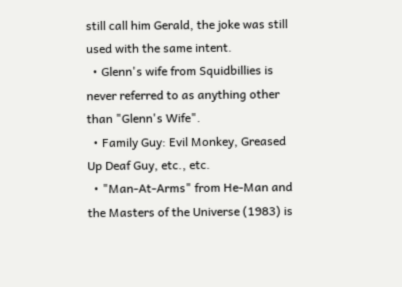still call him Gerald, the joke was still used with the same intent.
  • Glenn's wife from Squidbillies is never referred to as anything other than "Glenn's Wife".
  • Family Guy: Evil Monkey, Greased Up Deaf Guy, etc., etc.
  • "Man-At-Arms" from He-Man and the Masters of the Universe (1983) is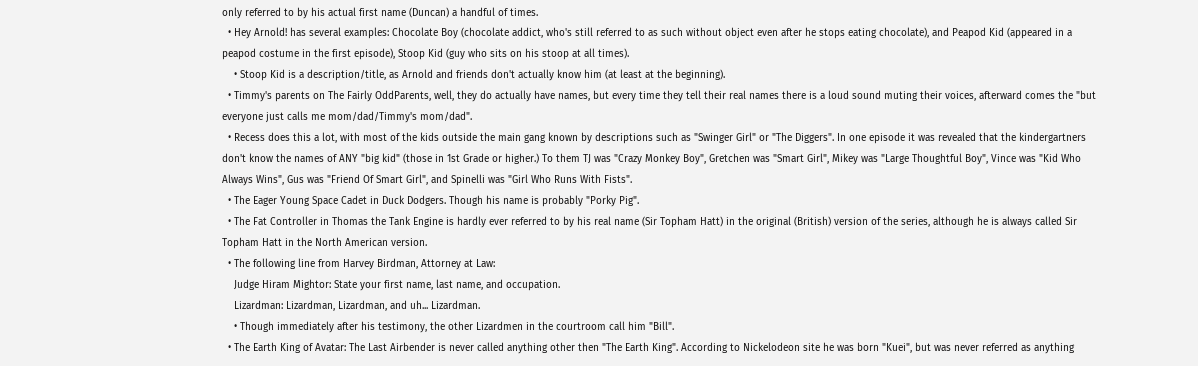only referred to by his actual first name (Duncan) a handful of times.
  • Hey Arnold! has several examples: Chocolate Boy (chocolate addict, who's still referred to as such without object even after he stops eating chocolate), and Peapod Kid (appeared in a peapod costume in the first episode), Stoop Kid (guy who sits on his stoop at all times).
    • Stoop Kid is a description/title, as Arnold and friends don't actually know him (at least at the beginning).
  • Timmy's parents on The Fairly OddParents, well, they do actually have names, but every time they tell their real names there is a loud sound muting their voices, afterward comes the "but everyone just calls me mom/dad/Timmy's mom/dad".
  • Recess does this a lot, with most of the kids outside the main gang known by descriptions such as "Swinger Girl" or "The Diggers". In one episode it was revealed that the kindergartners don't know the names of ANY "big kid" (those in 1st Grade or higher.) To them TJ was "Crazy Monkey Boy", Gretchen was "Smart Girl", Mikey was "Large Thoughtful Boy", Vince was "Kid Who Always Wins", Gus was "Friend Of Smart Girl", and Spinelli was "Girl Who Runs With Fists".
  • The Eager Young Space Cadet in Duck Dodgers. Though his name is probably "Porky Pig".
  • The Fat Controller in Thomas the Tank Engine is hardly ever referred to by his real name (Sir Topham Hatt) in the original (British) version of the series, although he is always called Sir Topham Hatt in the North American version.
  • The following line from Harvey Birdman, Attorney at Law:
    Judge Hiram Mightor: State your first name, last name, and occupation.
    Lizardman: Lizardman, Lizardman, and uh... Lizardman.
    • Though immediately after his testimony, the other Lizardmen in the courtroom call him "Bill".
  • The Earth King of Avatar: The Last Airbender is never called anything other then "The Earth King". According to Nickelodeon site he was born "Kuei", but was never referred as anything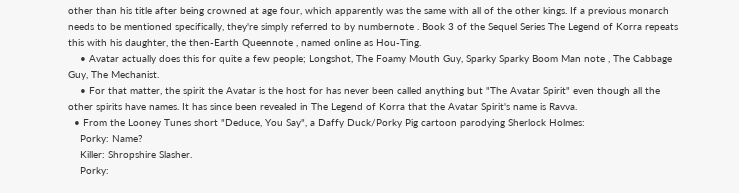other than his title after being crowned at age four, which apparently was the same with all of the other kings. If a previous monarch needs to be mentioned specifically, they're simply referred to by numbernote . Book 3 of the Sequel Series The Legend of Korra repeats this with his daughter, the then-Earth Queennote , named online as Hou-Ting.
    • Avatar actually does this for quite a few people; Longshot, The Foamy Mouth Guy, Sparky Sparky Boom Man note , The Cabbage Guy, The Mechanist.
    • For that matter, the spirit the Avatar is the host for has never been called anything but "The Avatar Spirit" even though all the other spirits have names. It has since been revealed in The Legend of Korra that the Avatar Spirit's name is Ravva.
  • From the Looney Tunes short "Deduce, You Say", a Daffy Duck/Porky Pig cartoon parodying Sherlock Holmes:
    Porky: Name?
    Killer: Shropshire Slasher.
    Porky: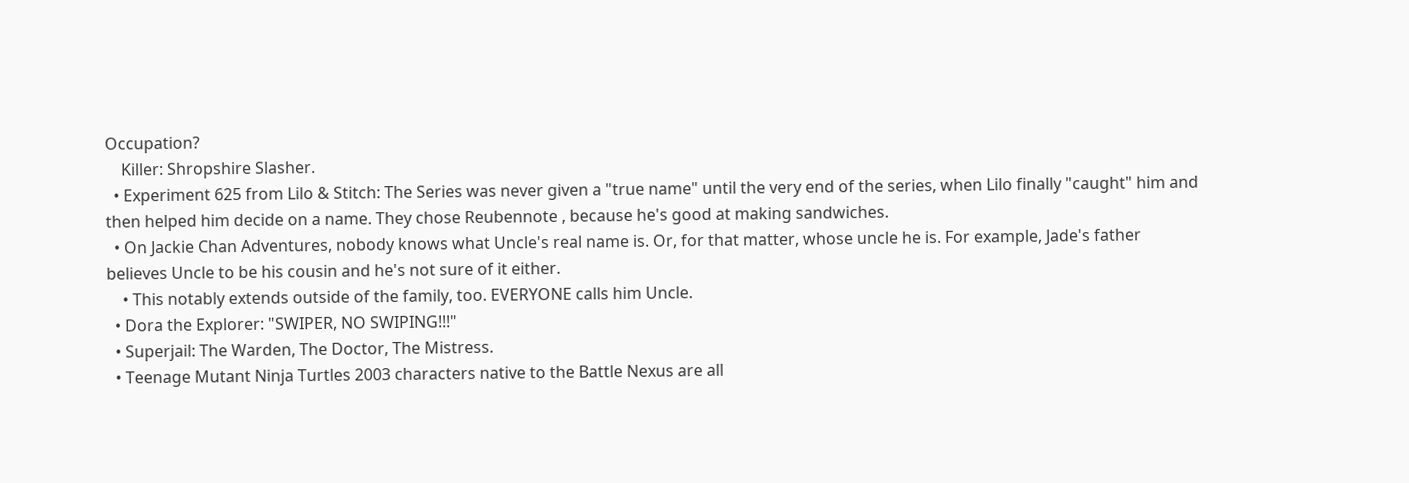Occupation?
    Killer: Shropshire Slasher.
  • Experiment 625 from Lilo & Stitch: The Series was never given a "true name" until the very end of the series, when Lilo finally "caught" him and then helped him decide on a name. They chose Reubennote , because he's good at making sandwiches.
  • On Jackie Chan Adventures, nobody knows what Uncle's real name is. Or, for that matter, whose uncle he is. For example, Jade's father believes Uncle to be his cousin and he's not sure of it either.
    • This notably extends outside of the family, too. EVERYONE calls him Uncle.
  • Dora the Explorer: "SWIPER, NO SWIPING!!!"
  • Superjail: The Warden, The Doctor, The Mistress.
  • Teenage Mutant Ninja Turtles 2003 characters native to the Battle Nexus are all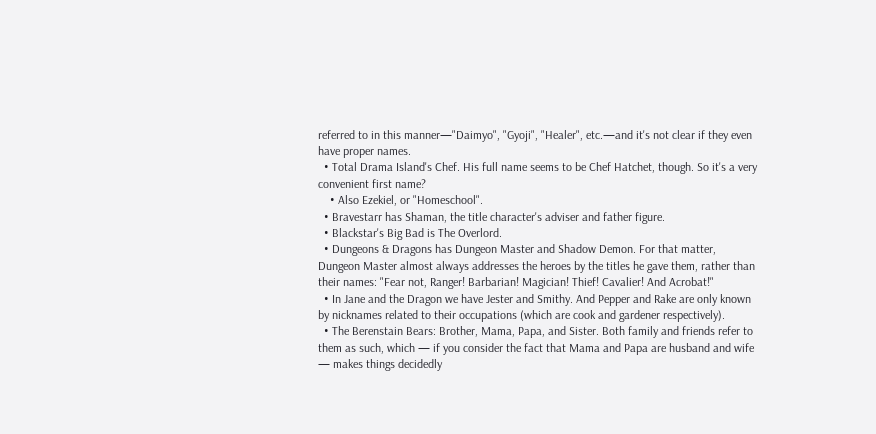referred to in this manner—"Daimyo", "Gyoji", "Healer", etc.—and it's not clear if they even have proper names.
  • Total Drama Island's Chef. His full name seems to be Chef Hatchet, though. So it's a very convenient first name?
    • Also Ezekiel, or "Homeschool".
  • Bravestarr has Shaman, the title character's adviser and father figure.
  • Blackstar's Big Bad is The Overlord.
  • Dungeons & Dragons has Dungeon Master and Shadow Demon. For that matter, Dungeon Master almost always addresses the heroes by the titles he gave them, rather than their names: "Fear not, Ranger! Barbarian! Magician! Thief! Cavalier! And Acrobat!"
  • In Jane and the Dragon we have Jester and Smithy. And Pepper and Rake are only known by nicknames related to their occupations (which are cook and gardener respectively).
  • The Berenstain Bears: Brother, Mama, Papa, and Sister. Both family and friends refer to them as such, which — if you consider the fact that Mama and Papa are husband and wife — makes things decidedly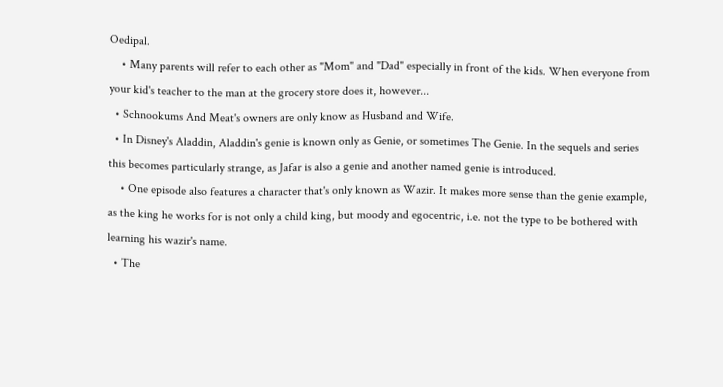Oedipal.
    • Many parents will refer to each other as "Mom" and "Dad" especially in front of the kids. When everyone from your kid's teacher to the man at the grocery store does it, however...
  • Schnookums And Meat's owners are only know as Husband and Wife.
  • In Disney's Aladdin, Aladdin's genie is known only as Genie, or sometimes The Genie. In the sequels and series this becomes particularly strange, as Jafar is also a genie and another named genie is introduced.
    • One episode also features a character that's only known as Wazir. It makes more sense than the genie example, as the king he works for is not only a child king, but moody and egocentric, i.e. not the type to be bothered with learning his wazir's name.
  • The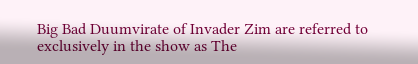Big Bad Duumvirate of Invader Zim are referred to exclusively in the show as The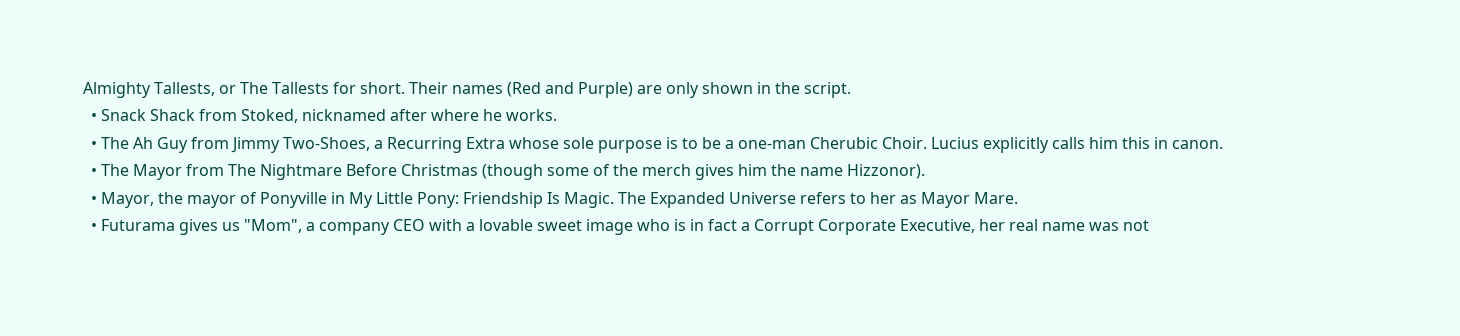Almighty Tallests, or The Tallests for short. Their names (Red and Purple) are only shown in the script.
  • Snack Shack from Stoked, nicknamed after where he works.
  • The Ah Guy from Jimmy Two-Shoes, a Recurring Extra whose sole purpose is to be a one-man Cherubic Choir. Lucius explicitly calls him this in canon.
  • The Mayor from The Nightmare Before Christmas (though some of the merch gives him the name Hizzonor).
  • Mayor, the mayor of Ponyville in My Little Pony: Friendship Is Magic. The Expanded Universe refers to her as Mayor Mare.
  • Futurama gives us "Mom", a company CEO with a lovable sweet image who is in fact a Corrupt Corporate Executive, her real name was not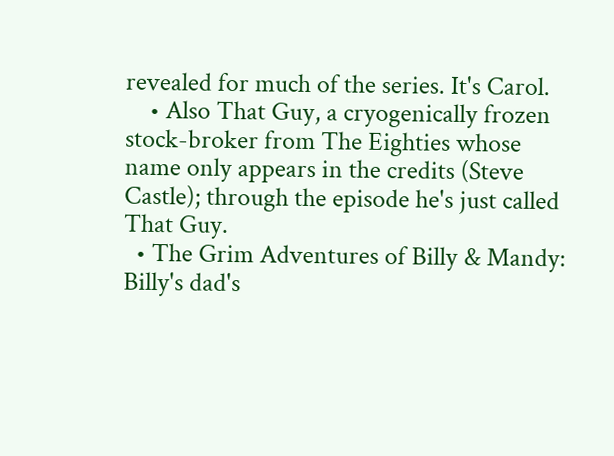revealed for much of the series. It's Carol.
    • Also That Guy, a cryogenically frozen stock-broker from The Eighties whose name only appears in the credits (Steve Castle); through the episode he's just called That Guy.
  • The Grim Adventures of Billy & Mandy: Billy's dad's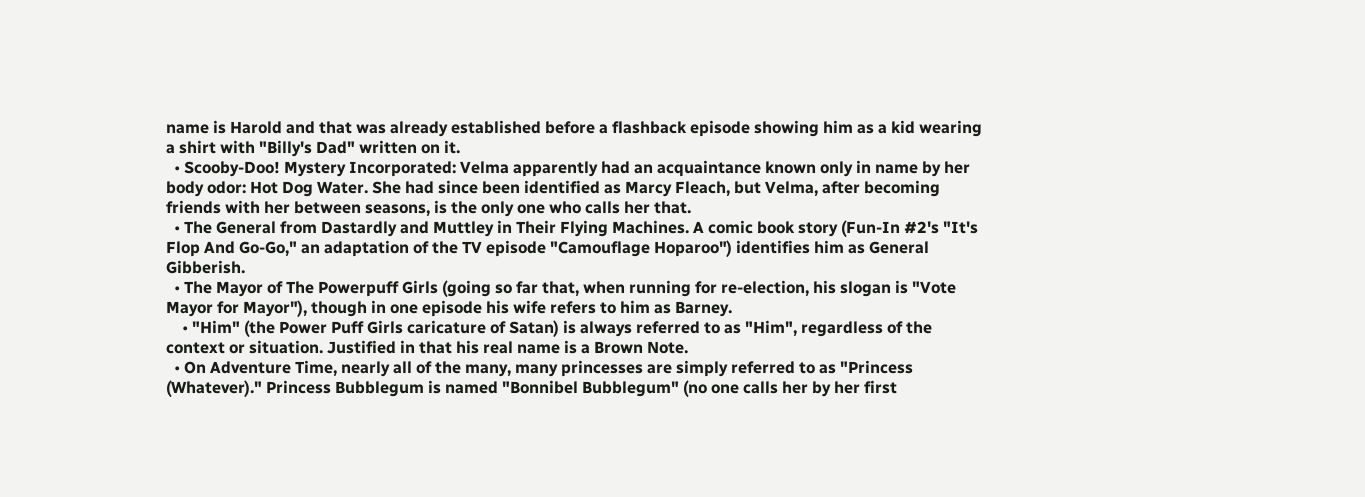name is Harold and that was already established before a flashback episode showing him as a kid wearing a shirt with "Billy's Dad" written on it.
  • Scooby-Doo! Mystery Incorporated: Velma apparently had an acquaintance known only in name by her body odor: Hot Dog Water. She had since been identified as Marcy Fleach, but Velma, after becoming friends with her between seasons, is the only one who calls her that.
  • The General from Dastardly and Muttley in Their Flying Machines. A comic book story (Fun-In #2's "It's Flop And Go-Go," an adaptation of the TV episode "Camouflage Hoparoo") identifies him as General Gibberish.
  • The Mayor of The Powerpuff Girls (going so far that, when running for re-election, his slogan is "Vote Mayor for Mayor"), though in one episode his wife refers to him as Barney.
    • "Him" (the Power Puff Girls caricature of Satan) is always referred to as "Him", regardless of the context or situation. Justified in that his real name is a Brown Note.
  • On Adventure Time, nearly all of the many, many princesses are simply referred to as "Princess (Whatever)." Princess Bubblegum is named "Bonnibel Bubblegum" (no one calls her by her first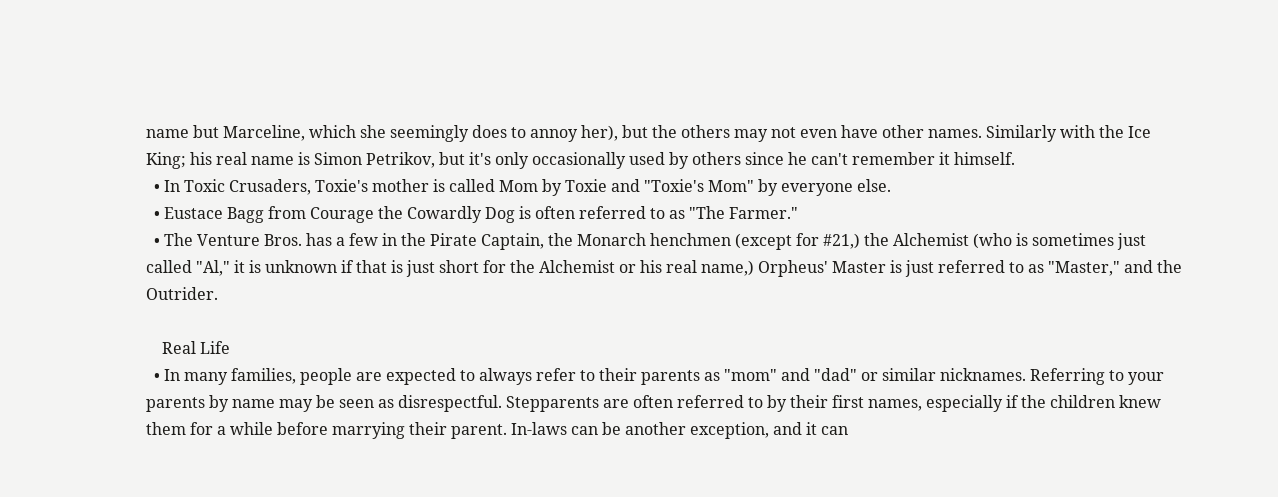name but Marceline, which she seemingly does to annoy her), but the others may not even have other names. Similarly with the Ice King; his real name is Simon Petrikov, but it's only occasionally used by others since he can't remember it himself.
  • In Toxic Crusaders, Toxie's mother is called Mom by Toxie and "Toxie's Mom" by everyone else.
  • Eustace Bagg from Courage the Cowardly Dog is often referred to as "The Farmer."
  • The Venture Bros. has a few in the Pirate Captain, the Monarch henchmen (except for #21,) the Alchemist (who is sometimes just called "Al," it is unknown if that is just short for the Alchemist or his real name,) Orpheus' Master is just referred to as "Master," and the Outrider.

    Real Life
  • In many families, people are expected to always refer to their parents as "mom" and "dad" or similar nicknames. Referring to your parents by name may be seen as disrespectful. Stepparents are often referred to by their first names, especially if the children knew them for a while before marrying their parent. In-laws can be another exception, and it can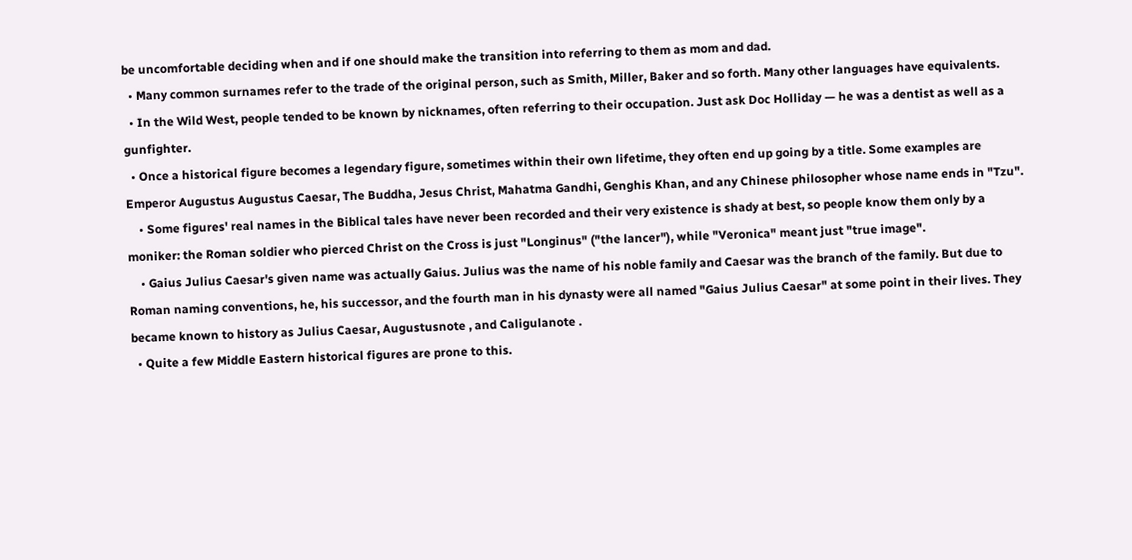be uncomfortable deciding when and if one should make the transition into referring to them as mom and dad.
  • Many common surnames refer to the trade of the original person, such as Smith, Miller, Baker and so forth. Many other languages have equivalents.
  • In the Wild West, people tended to be known by nicknames, often referring to their occupation. Just ask Doc Holliday — he was a dentist as well as a gunfighter.
  • Once a historical figure becomes a legendary figure, sometimes within their own lifetime, they often end up going by a title. Some examples are Emperor Augustus Augustus Caesar, The Buddha, Jesus Christ, Mahatma Gandhi, Genghis Khan, and any Chinese philosopher whose name ends in "Tzu".
    • Some figures' real names in the Biblical tales have never been recorded and their very existence is shady at best, so people know them only by a moniker: the Roman soldier who pierced Christ on the Cross is just "Longinus" ("the lancer"), while "Veronica" meant just "true image".
    • Gaius Julius Caesar's given name was actually Gaius. Julius was the name of his noble family and Caesar was the branch of the family. But due to Roman naming conventions, he, his successor, and the fourth man in his dynasty were all named "Gaius Julius Caesar" at some point in their lives. They became known to history as Julius Caesar, Augustusnote , and Caligulanote .
  • Quite a few Middle Eastern historical figures are prone to this.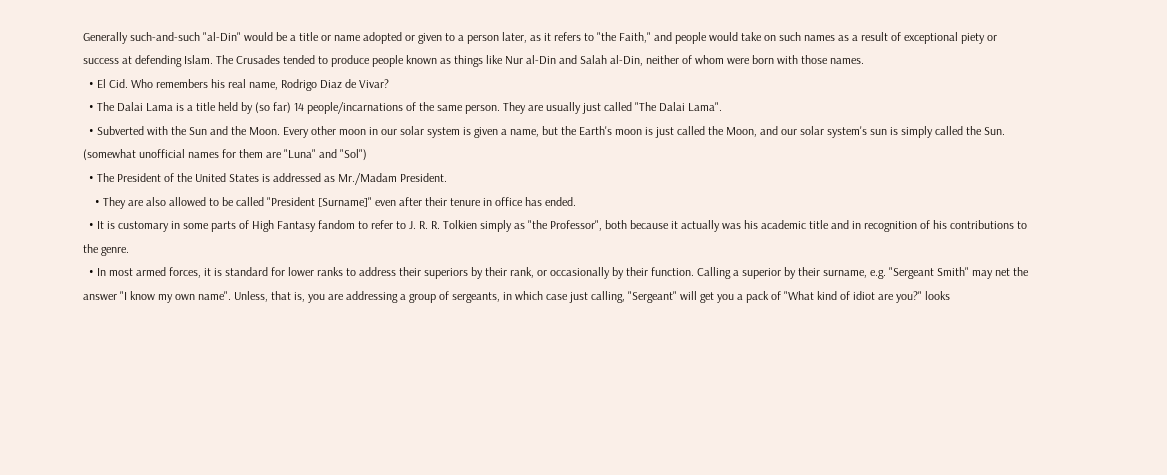Generally such-and-such "al-Din" would be a title or name adopted or given to a person later, as it refers to "the Faith," and people would take on such names as a result of exceptional piety or success at defending Islam. The Crusades tended to produce people known as things like Nur al-Din and Salah al-Din, neither of whom were born with those names.
  • El Cid. Who remembers his real name, Rodrigo Diaz de Vivar?
  • The Dalai Lama is a title held by (so far) 14 people/incarnations of the same person. They are usually just called "The Dalai Lama".
  • Subverted with the Sun and the Moon. Every other moon in our solar system is given a name, but the Earth's moon is just called the Moon, and our solar system's sun is simply called the Sun. (somewhat unofficial names for them are "Luna" and "Sol")
  • The President of the United States is addressed as Mr./Madam President.
    • They are also allowed to be called "President [Surname]" even after their tenure in office has ended.
  • It is customary in some parts of High Fantasy fandom to refer to J. R. R. Tolkien simply as "the Professor", both because it actually was his academic title and in recognition of his contributions to the genre.
  • In most armed forces, it is standard for lower ranks to address their superiors by their rank, or occasionally by their function. Calling a superior by their surname, e.g. "Sergeant Smith" may net the answer "I know my own name". Unless, that is, you are addressing a group of sergeants, in which case just calling, "Sergeant" will get you a pack of "What kind of idiot are you?" looks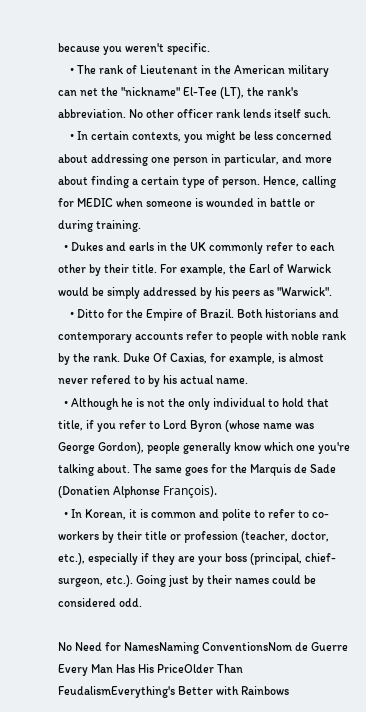because you weren't specific.
    • The rank of Lieutenant in the American military can net the "nickname" El-Tee (LT), the rank's abbreviation. No other officer rank lends itself such.
    • In certain contexts, you might be less concerned about addressing one person in particular, and more about finding a certain type of person. Hence, calling for MEDIC when someone is wounded in battle or during training.
  • Dukes and earls in the UK commonly refer to each other by their title. For example, the Earl of Warwick would be simply addressed by his peers as "Warwick".
    • Ditto for the Empire of Brazil. Both historians and contemporary accounts refer to people with noble rank by the rank. Duke Of Caxias, for example, is almost never refered to by his actual name.
  • Although he is not the only individual to hold that title, if you refer to Lord Byron (whose name was George Gordon), people generally know which one you're talking about. The same goes for the Marquis de Sade (Donatien Alphonse François).
  • In Korean, it is common and polite to refer to co-workers by their title or profession (teacher, doctor, etc.), especially if they are your boss (principal, chief-surgeon, etc.). Going just by their names could be considered odd.

No Need for NamesNaming ConventionsNom de Guerre
Every Man Has His PriceOlder Than FeudalismEverything's Better with Rainbows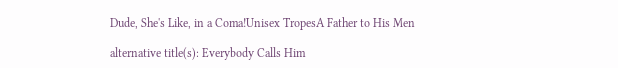Dude, She's Like, in a Coma!Unisex TropesA Father to His Men

alternative title(s): Everybody Calls Him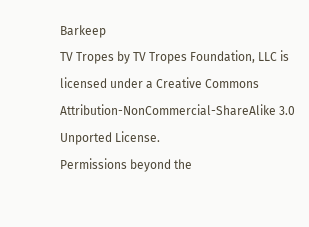Barkeep
TV Tropes by TV Tropes Foundation, LLC is licensed under a Creative Commons Attribution-NonCommercial-ShareAlike 3.0 Unported License.
Permissions beyond the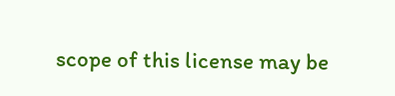scope of this license may be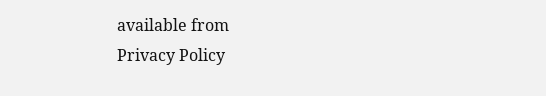available from
Privacy Policy